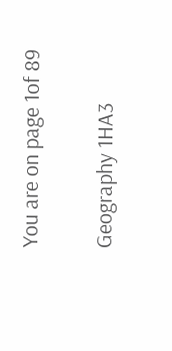You are on page 1of 89

Geography 1HA3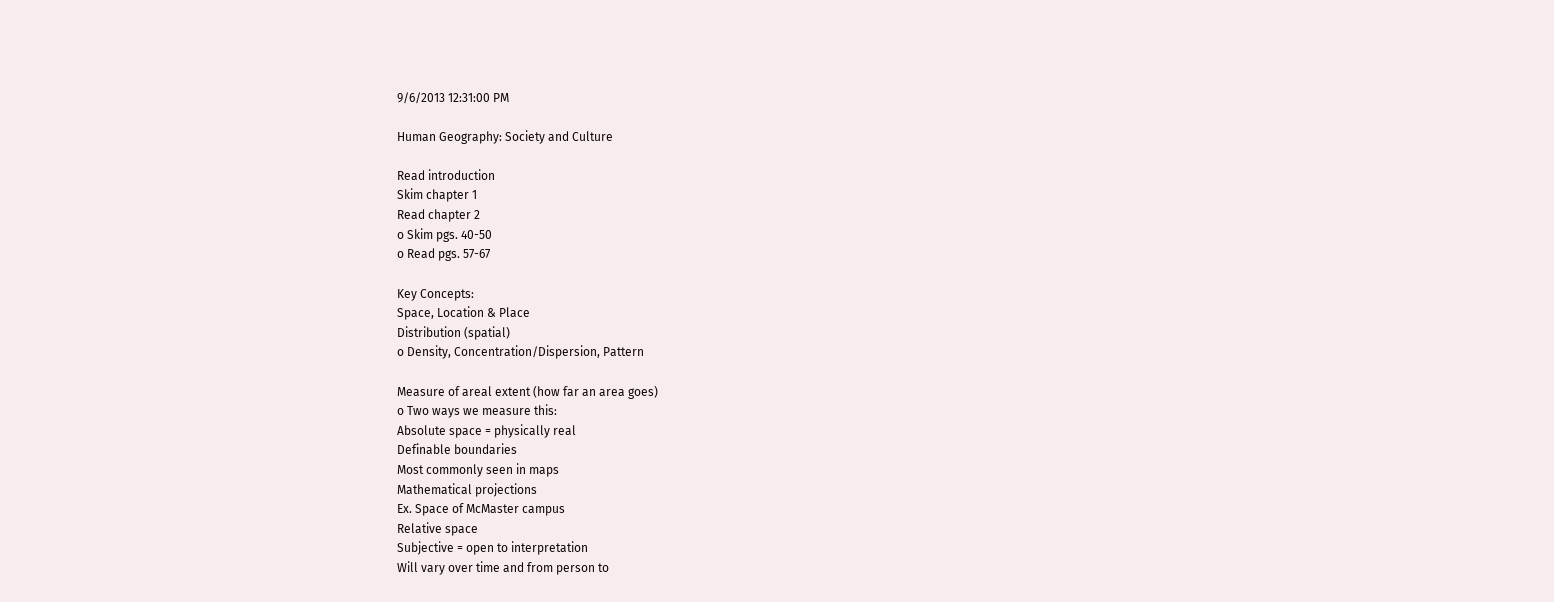9/6/2013 12:31:00 PM

Human Geography: Society and Culture

Read introduction
Skim chapter 1
Read chapter 2
o Skim pgs. 40-50
o Read pgs. 57-67

Key Concepts:
Space, Location & Place
Distribution (spatial)
o Density, Concentration/Dispersion, Pattern

Measure of areal extent (how far an area goes)
o Two ways we measure this:
Absolute space = physically real
Definable boundaries
Most commonly seen in maps
Mathematical projections
Ex. Space of McMaster campus
Relative space
Subjective = open to interpretation
Will vary over time and from person to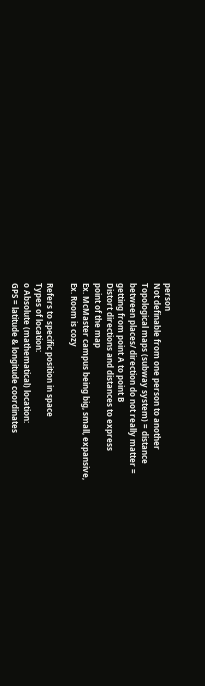person
Not definable from one person to another
Topological maps (subway system) = distance
between places/ direction do not really matter =
getting from point A to point B
Distort directions and distances to express
point of the map
Ex. McMaster campus being big, small, expansive,
Ex. Room is cozy

Refers to specific position in space
Types of location:
o Absolute (mathematical) location:
GPS = latitude & longitude coordinates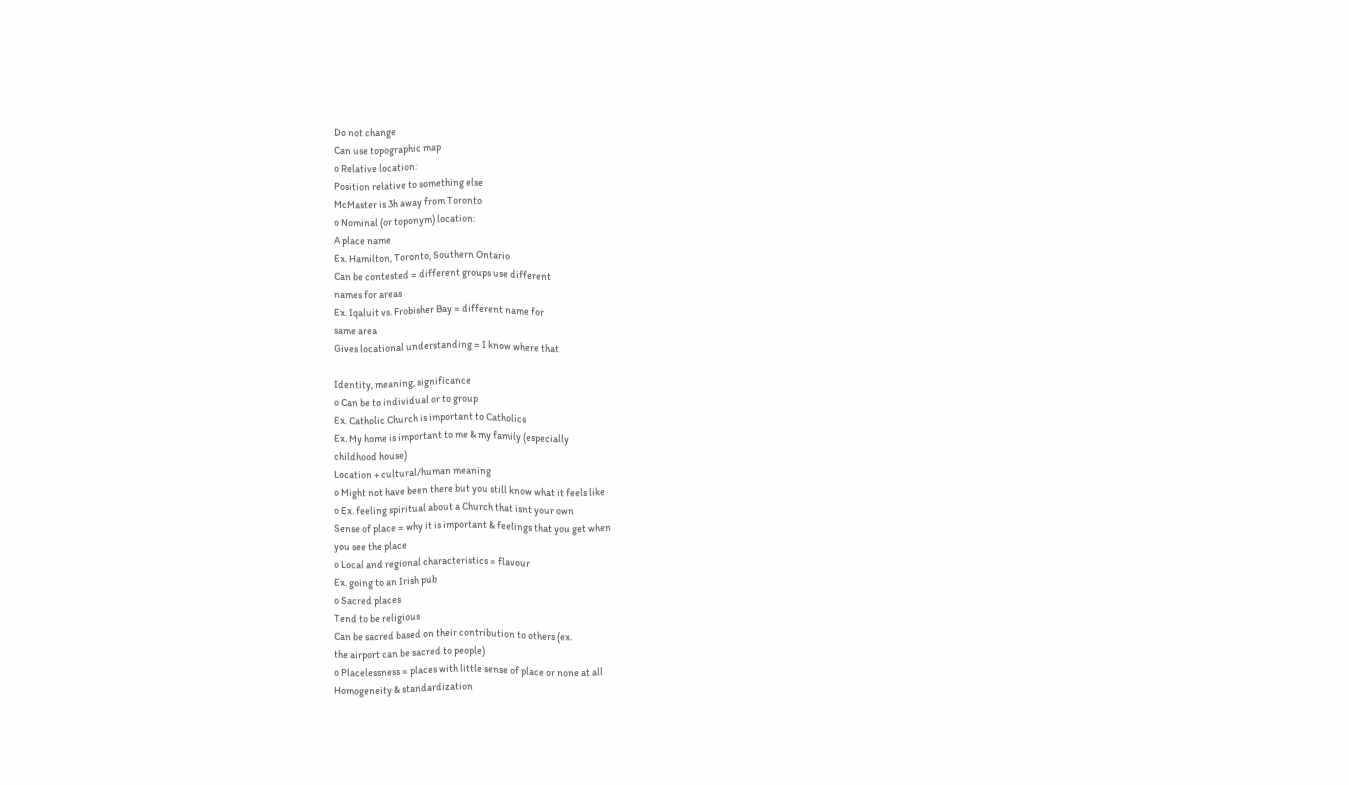Do not change
Can use topographic map
o Relative location:
Position relative to something else
McMaster is 3h away from Toronto
o Nominal (or toponym) location:
A place name
Ex. Hamilton, Toronto, Southern Ontario
Can be contested = different groups use different
names for areas
Ex. Iqaluit vs. Frobisher Bay = different name for
same area
Gives locational understanding = I know where that

Identity, meaning, significance
o Can be to individual or to group
Ex. Catholic Church is important to Catholics
Ex. My home is important to me & my family (especially
childhood house)
Location + cultural/human meaning
o Might not have been there but you still know what it feels like
o Ex. feeling spiritual about a Church that isnt your own
Sense of place = why it is important & feelings that you get when
you see the place
o Local and regional characteristics = flavour
Ex. going to an Irish pub
o Sacred places
Tend to be religious
Can be sacred based on their contribution to others (ex.
the airport can be sacred to people)
o Placelessness = places with little sense of place or none at all
Homogeneity & standardization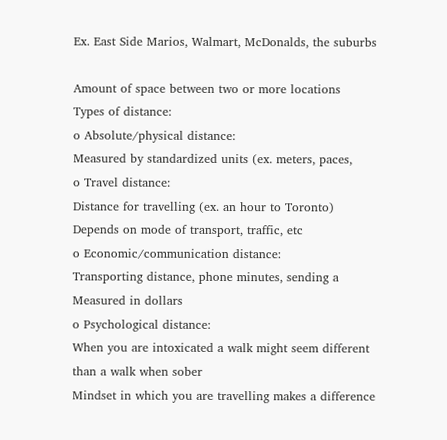Ex. East Side Marios, Walmart, McDonalds, the suburbs

Amount of space between two or more locations
Types of distance:
o Absolute/physical distance:
Measured by standardized units (ex. meters, paces,
o Travel distance:
Distance for travelling (ex. an hour to Toronto)
Depends on mode of transport, traffic, etc
o Economic/communication distance:
Transporting distance, phone minutes, sending a
Measured in dollars
o Psychological distance:
When you are intoxicated a walk might seem different
than a walk when sober
Mindset in which you are travelling makes a difference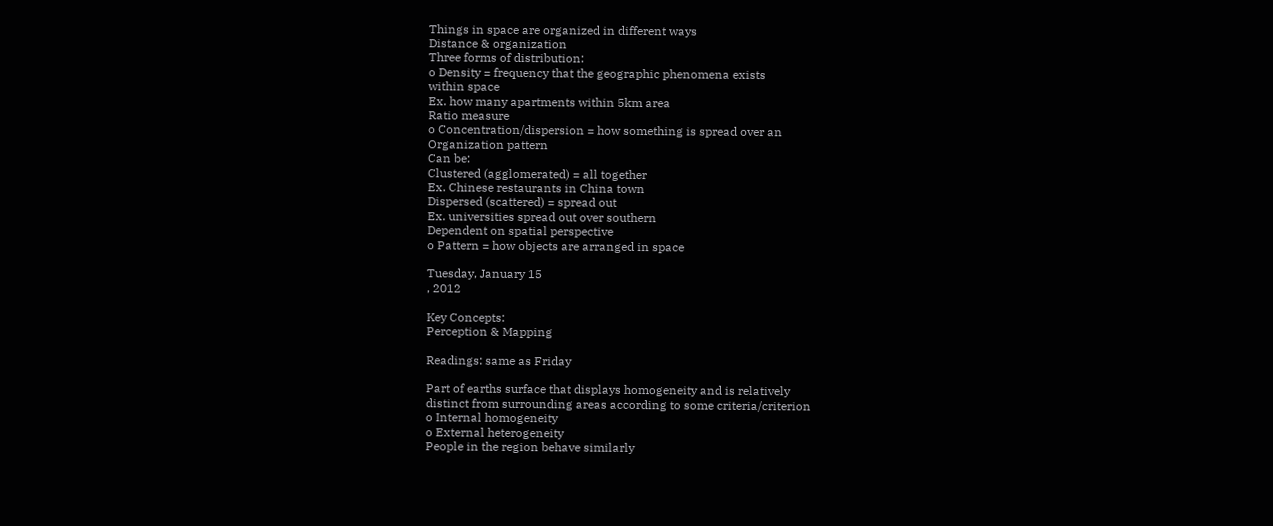Things in space are organized in different ways
Distance & organization
Three forms of distribution:
o Density = frequency that the geographic phenomena exists
within space
Ex. how many apartments within 5km area
Ratio measure
o Concentration/dispersion = how something is spread over an
Organization pattern
Can be:
Clustered (agglomerated) = all together
Ex. Chinese restaurants in China town
Dispersed (scattered) = spread out
Ex. universities spread out over southern
Dependent on spatial perspective
o Pattern = how objects are arranged in space

Tuesday, January 15
, 2012

Key Concepts:
Perception & Mapping

Readings: same as Friday

Part of earths surface that displays homogeneity and is relatively
distinct from surrounding areas according to some criteria/criterion
o Internal homogeneity
o External heterogeneity
People in the region behave similarly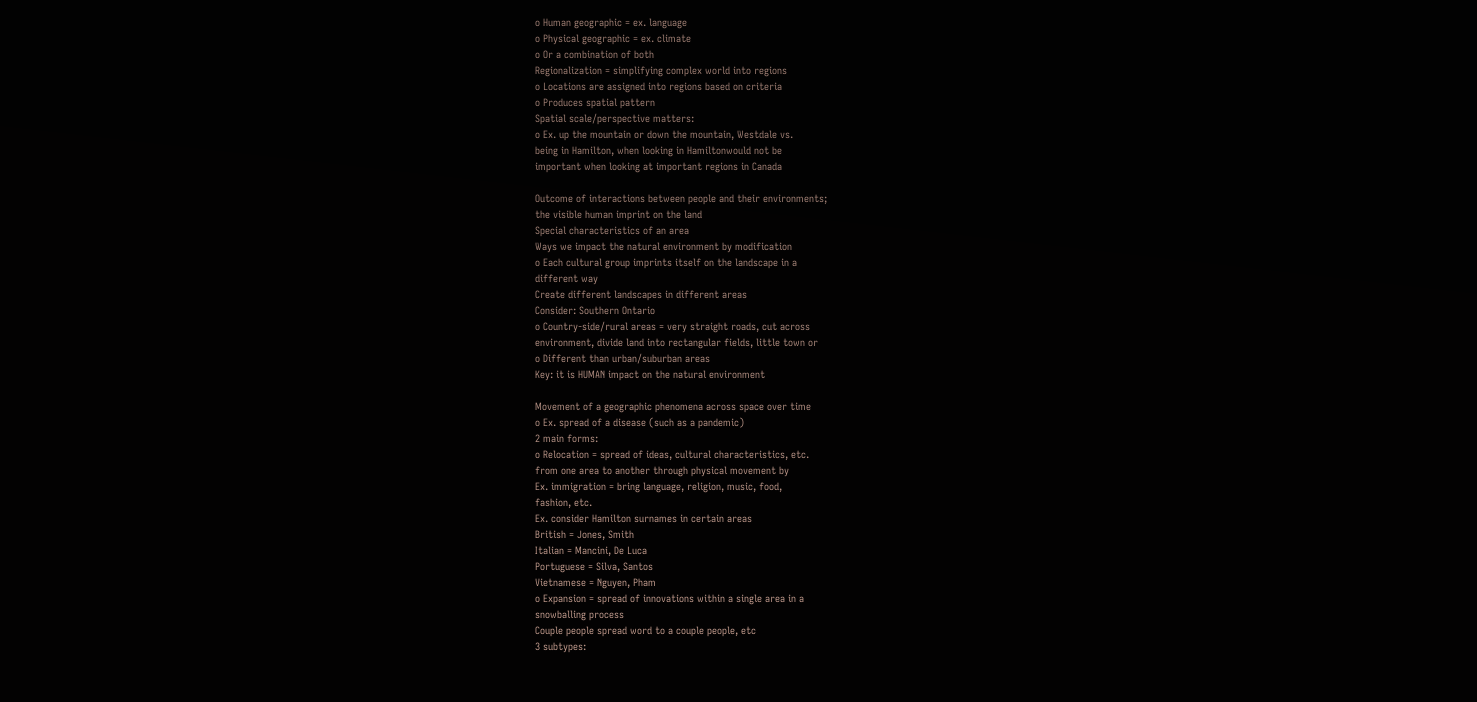o Human geographic = ex. language
o Physical geographic = ex. climate
o Or a combination of both
Regionalization = simplifying complex world into regions
o Locations are assigned into regions based on criteria
o Produces spatial pattern
Spatial scale/perspective matters:
o Ex. up the mountain or down the mountain, Westdale vs.
being in Hamilton, when looking in Hamiltonwould not be
important when looking at important regions in Canada

Outcome of interactions between people and their environments;
the visible human imprint on the land
Special characteristics of an area
Ways we impact the natural environment by modification
o Each cultural group imprints itself on the landscape in a
different way
Create different landscapes in different areas
Consider: Southern Ontario
o Country-side/rural areas = very straight roads, cut across
environment, divide land into rectangular fields, little town or
o Different than urban/suburban areas
Key: it is HUMAN impact on the natural environment

Movement of a geographic phenomena across space over time
o Ex. spread of a disease (such as a pandemic)
2 main forms:
o Relocation = spread of ideas, cultural characteristics, etc.
from one area to another through physical movement by
Ex. immigration = bring language, religion, music, food,
fashion, etc.
Ex. consider Hamilton surnames in certain areas
British = Jones, Smith
Italian = Mancini, De Luca
Portuguese = Silva, Santos
Vietnamese = Nguyen, Pham
o Expansion = spread of innovations within a single area in a
snowballing process
Couple people spread word to a couple people, etc
3 subtypes: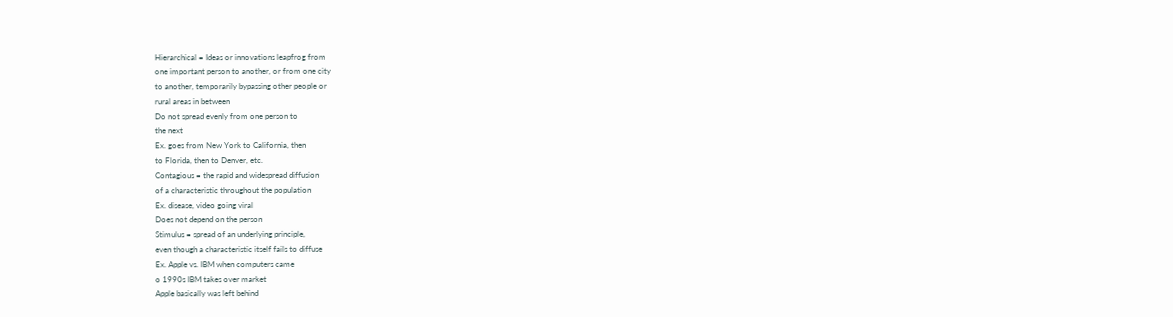Hierarchical = Ideas or innovations leapfrog from
one important person to another, or from one city
to another, temporarily bypassing other people or
rural areas in between
Do not spread evenly from one person to
the next
Ex. goes from New York to California, then
to Florida, then to Denver, etc.
Contagious = the rapid and widespread diffusion
of a characteristic throughout the population
Ex. disease, video going viral
Does not depend on the person
Stimulus = spread of an underlying principle,
even though a characteristic itself fails to diffuse
Ex. Apple vs. IBM when computers came
o 1990s IBM takes over market
Apple basically was left behind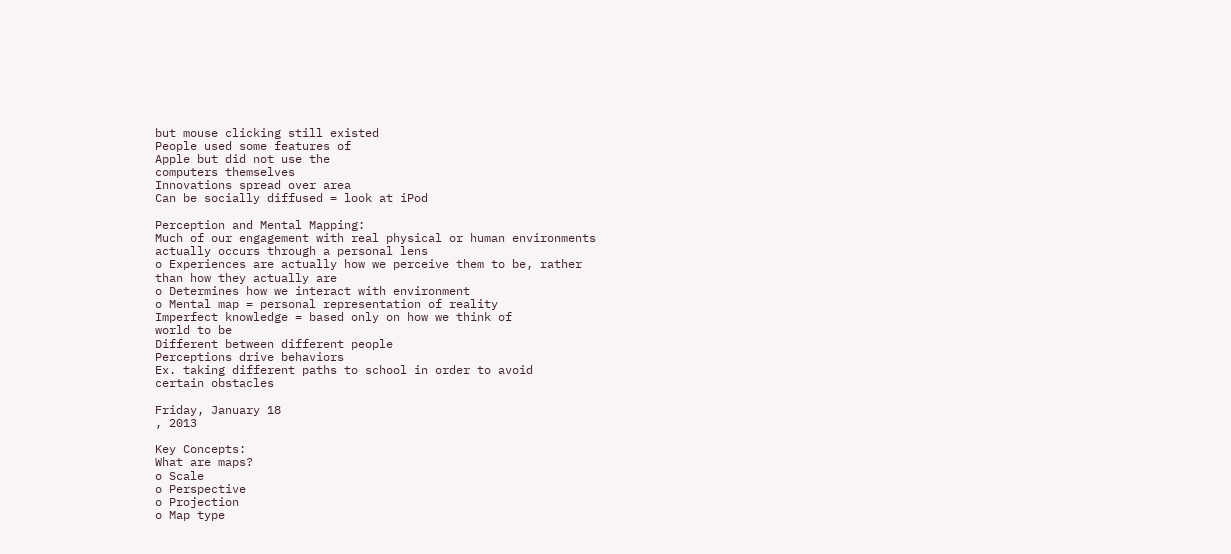but mouse clicking still existed
People used some features of
Apple but did not use the
computers themselves
Innovations spread over area
Can be socially diffused = look at iPod

Perception and Mental Mapping:
Much of our engagement with real physical or human environments
actually occurs through a personal lens
o Experiences are actually how we perceive them to be, rather
than how they actually are
o Determines how we interact with environment
o Mental map = personal representation of reality
Imperfect knowledge = based only on how we think of
world to be
Different between different people
Perceptions drive behaviors
Ex. taking different paths to school in order to avoid
certain obstacles

Friday, January 18
, 2013

Key Concepts:
What are maps?
o Scale
o Perspective
o Projection
o Map type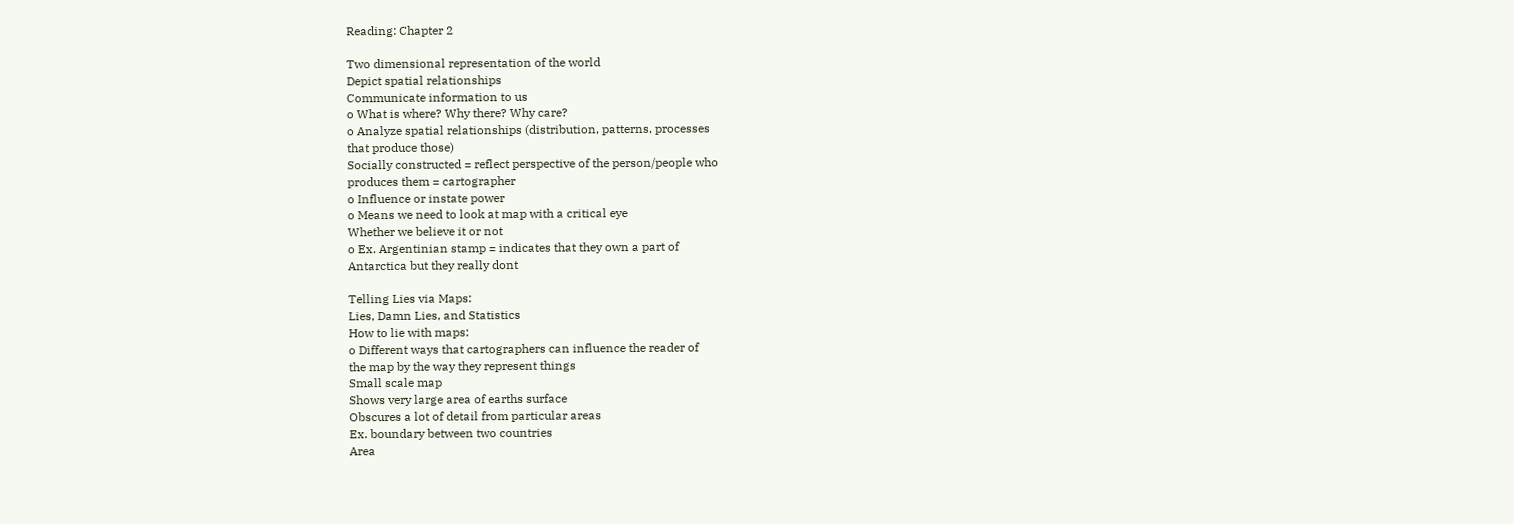Reading: Chapter 2

Two dimensional representation of the world
Depict spatial relationships
Communicate information to us
o What is where? Why there? Why care?
o Analyze spatial relationships (distribution, patterns, processes
that produce those)
Socially constructed = reflect perspective of the person/people who
produces them = cartographer
o Influence or instate power
o Means we need to look at map with a critical eye
Whether we believe it or not
o Ex. Argentinian stamp = indicates that they own a part of
Antarctica but they really dont

Telling Lies via Maps:
Lies, Damn Lies, and Statistics
How to lie with maps:
o Different ways that cartographers can influence the reader of
the map by the way they represent things
Small scale map
Shows very large area of earths surface
Obscures a lot of detail from particular areas
Ex. boundary between two countries
Area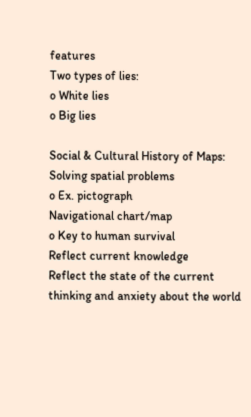features
Two types of lies:
o White lies
o Big lies

Social & Cultural History of Maps:
Solving spatial problems
o Ex. pictograph
Navigational chart/map
o Key to human survival
Reflect current knowledge
Reflect the state of the current thinking and anxiety about the world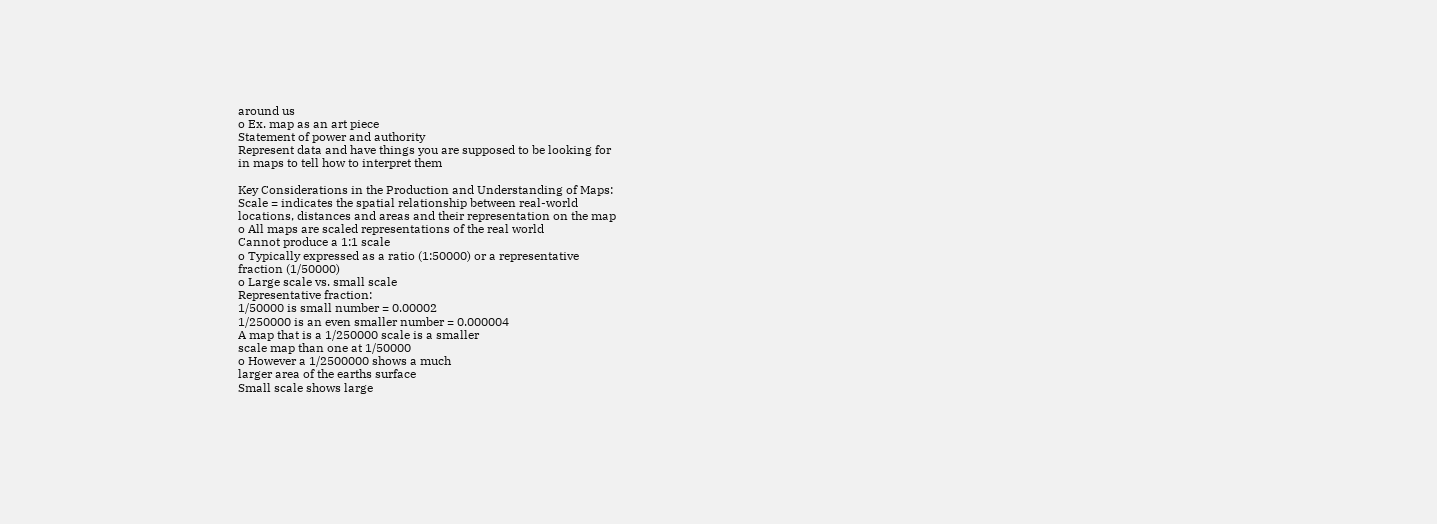around us
o Ex. map as an art piece
Statement of power and authority
Represent data and have things you are supposed to be looking for
in maps to tell how to interpret them

Key Considerations in the Production and Understanding of Maps:
Scale = indicates the spatial relationship between real-world
locations, distances and areas and their representation on the map
o All maps are scaled representations of the real world
Cannot produce a 1:1 scale
o Typically expressed as a ratio (1:50000) or a representative
fraction (1/50000)
o Large scale vs. small scale
Representative fraction:
1/50000 is small number = 0.00002
1/250000 is an even smaller number = 0.000004
A map that is a 1/250000 scale is a smaller
scale map than one at 1/50000
o However a 1/2500000 shows a much
larger area of the earths surface
Small scale shows large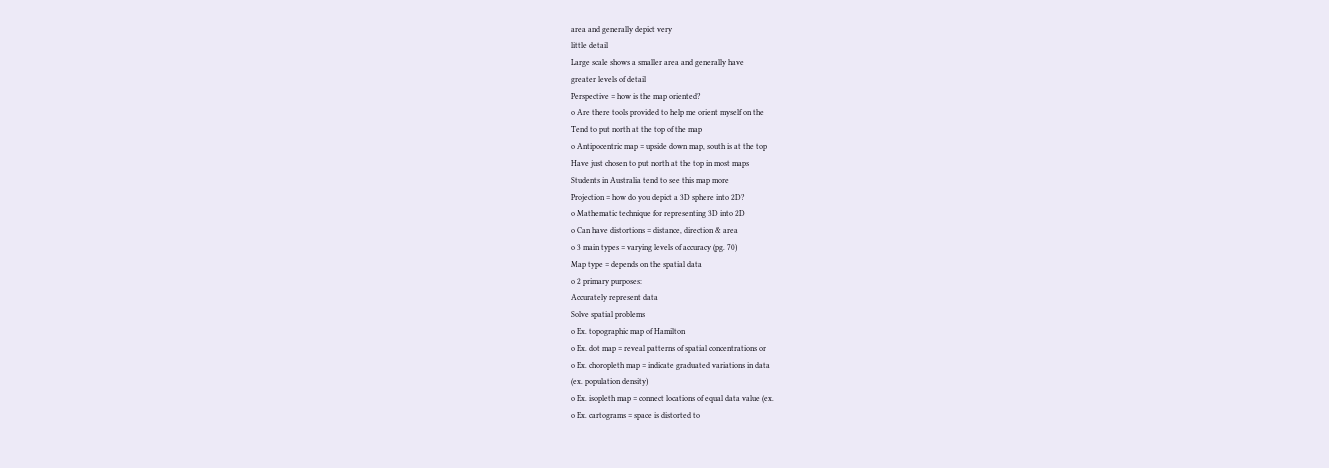area and generally depict very
little detail
Large scale shows a smaller area and generally have
greater levels of detail
Perspective = how is the map oriented?
o Are there tools provided to help me orient myself on the
Tend to put north at the top of the map
o Antipocentric map = upside down map, south is at the top
Have just chosen to put north at the top in most maps
Students in Australia tend to see this map more
Projection = how do you depict a 3D sphere into 2D?
o Mathematic technique for representing 3D into 2D
o Can have distortions = distance, direction & area
o 3 main types = varying levels of accuracy (pg. 70)
Map type = depends on the spatial data
o 2 primary purposes:
Accurately represent data
Solve spatial problems
o Ex. topographic map of Hamilton
o Ex. dot map = reveal patterns of spatial concentrations or
o Ex. choropleth map = indicate graduated variations in data
(ex. population density)
o Ex. isopleth map = connect locations of equal data value (ex.
o Ex. cartograms = space is distorted to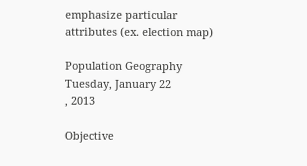emphasize particular
attributes (ex. election map)

Population Geography
Tuesday, January 22
, 2013

Objective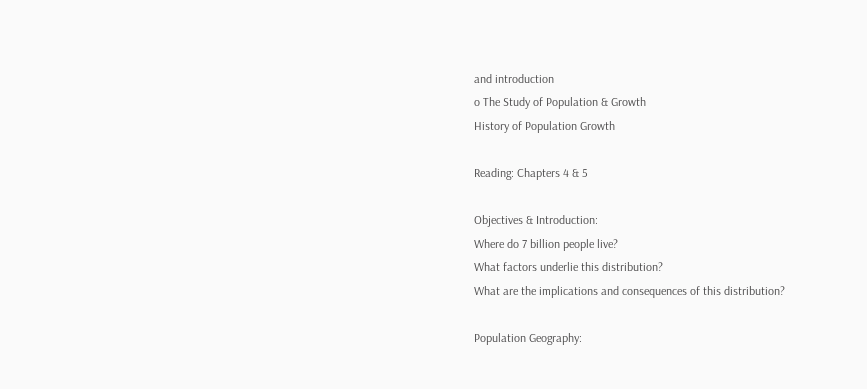and introduction
o The Study of Population & Growth
History of Population Growth

Reading: Chapters 4 & 5

Objectives & Introduction:
Where do 7 billion people live?
What factors underlie this distribution?
What are the implications and consequences of this distribution?

Population Geography: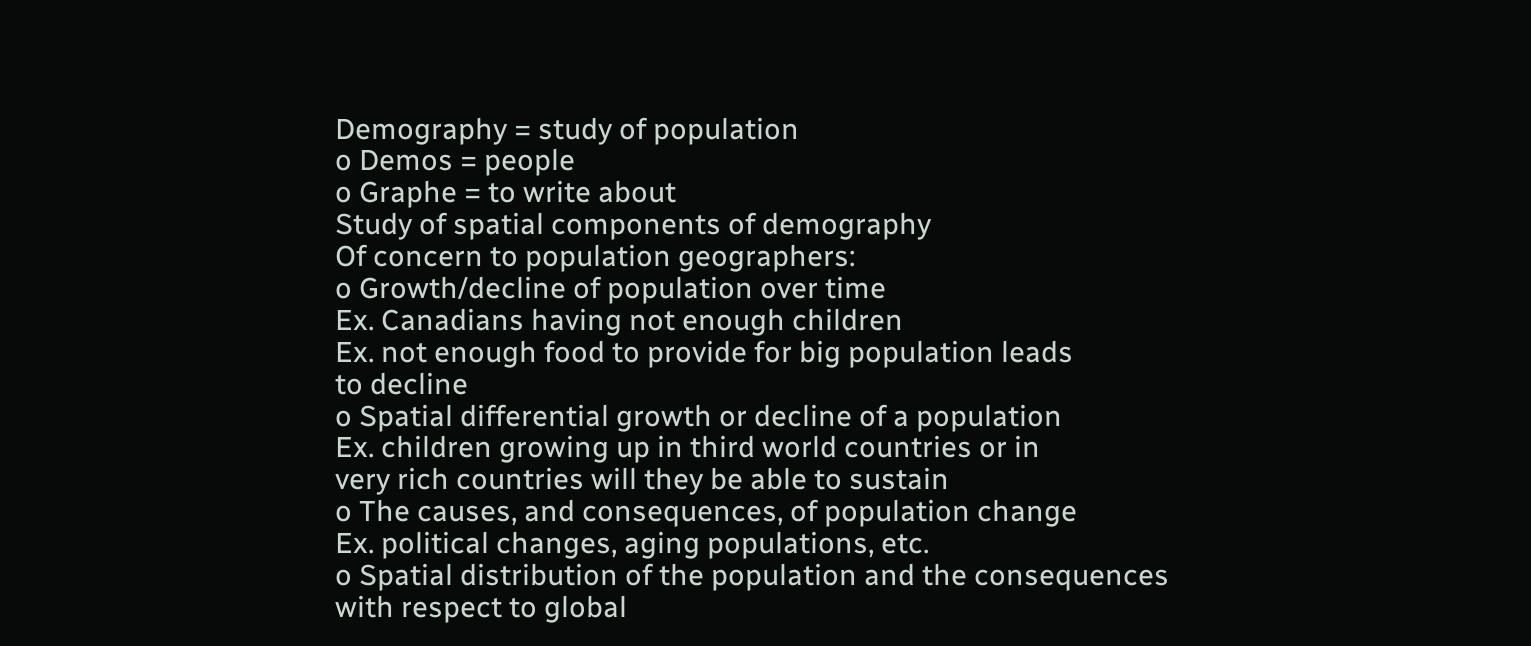Demography = study of population
o Demos = people
o Graphe = to write about
Study of spatial components of demography
Of concern to population geographers:
o Growth/decline of population over time
Ex. Canadians having not enough children
Ex. not enough food to provide for big population leads
to decline
o Spatial differential growth or decline of a population
Ex. children growing up in third world countries or in
very rich countries will they be able to sustain
o The causes, and consequences, of population change
Ex. political changes, aging populations, etc.
o Spatial distribution of the population and the consequences
with respect to global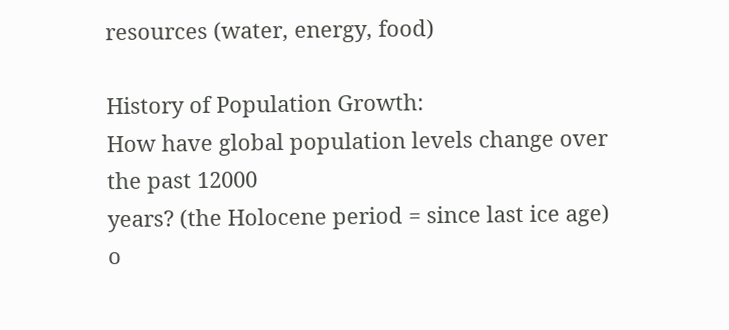resources (water, energy, food)

History of Population Growth:
How have global population levels change over the past 12000
years? (the Holocene period = since last ice age)
o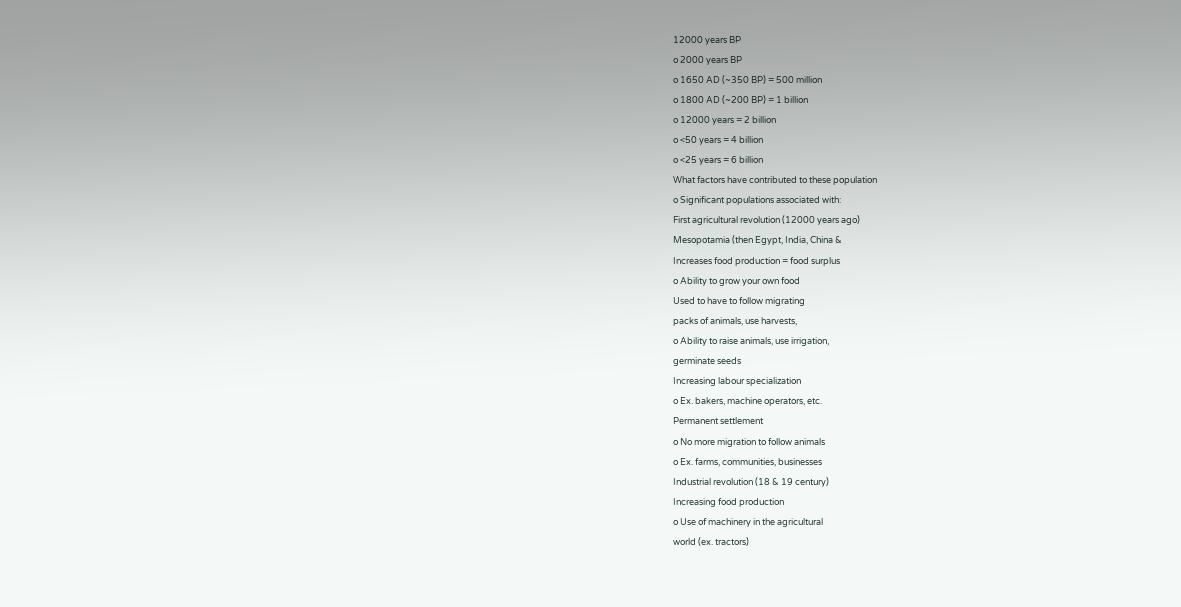12000 years BP
o 2000 years BP
o 1650 AD (~350 BP) = 500 million
o 1800 AD (~200 BP) = 1 billion
o 12000 years = 2 billion
o <50 years = 4 billion
o <25 years = 6 billion
What factors have contributed to these population
o Significant populations associated with:
First agricultural revolution (12000 years ago)
Mesopotamia (then Egypt, India, China &
Increases food production = food surplus
o Ability to grow your own food
Used to have to follow migrating
packs of animals, use harvests,
o Ability to raise animals, use irrigation,
germinate seeds
Increasing labour specialization
o Ex. bakers, machine operators, etc.
Permanent settlement
o No more migration to follow animals
o Ex. farms, communities, businesses
Industrial revolution (18 & 19 century)
Increasing food production
o Use of machinery in the agricultural
world (ex. tractors)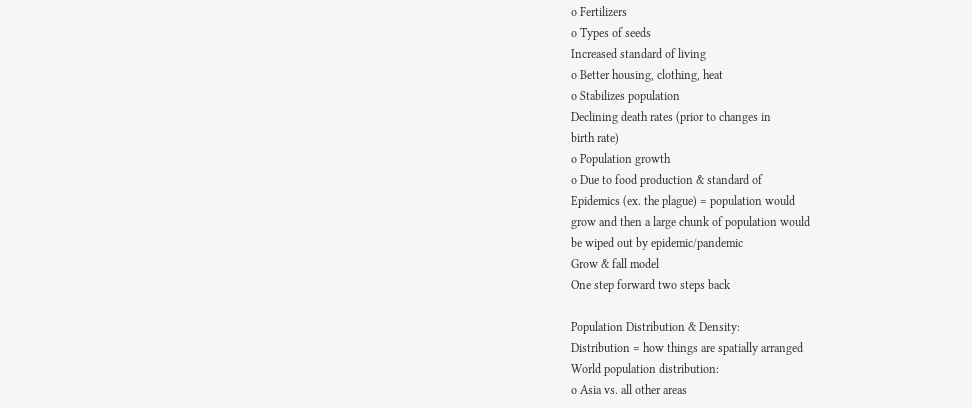o Fertilizers
o Types of seeds
Increased standard of living
o Better housing, clothing, heat
o Stabilizes population
Declining death rates (prior to changes in
birth rate)
o Population growth
o Due to food production & standard of
Epidemics (ex. the plague) = population would
grow and then a large chunk of population would
be wiped out by epidemic/pandemic
Grow & fall model
One step forward two steps back

Population Distribution & Density:
Distribution = how things are spatially arranged
World population distribution:
o Asia vs. all other areas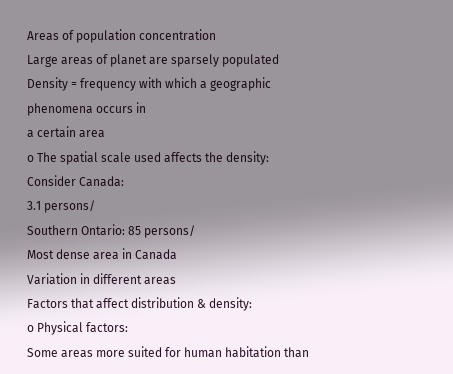Areas of population concentration
Large areas of planet are sparsely populated
Density = frequency with which a geographic phenomena occurs in
a certain area
o The spatial scale used affects the density:
Consider Canada:
3.1 persons/
Southern Ontario: 85 persons/
Most dense area in Canada
Variation in different areas
Factors that affect distribution & density:
o Physical factors:
Some areas more suited for human habitation than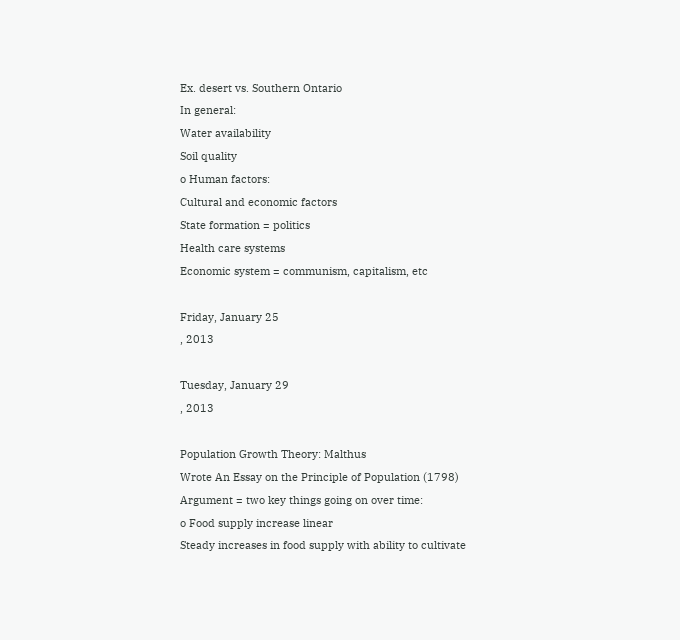Ex. desert vs. Southern Ontario
In general:
Water availability
Soil quality
o Human factors:
Cultural and economic factors
State formation = politics
Health care systems
Economic system = communism, capitalism, etc

Friday, January 25
, 2013

Tuesday, January 29
, 2013

Population Growth Theory: Malthus
Wrote An Essay on the Principle of Population (1798)
Argument = two key things going on over time:
o Food supply increase linear
Steady increases in food supply with ability to cultivate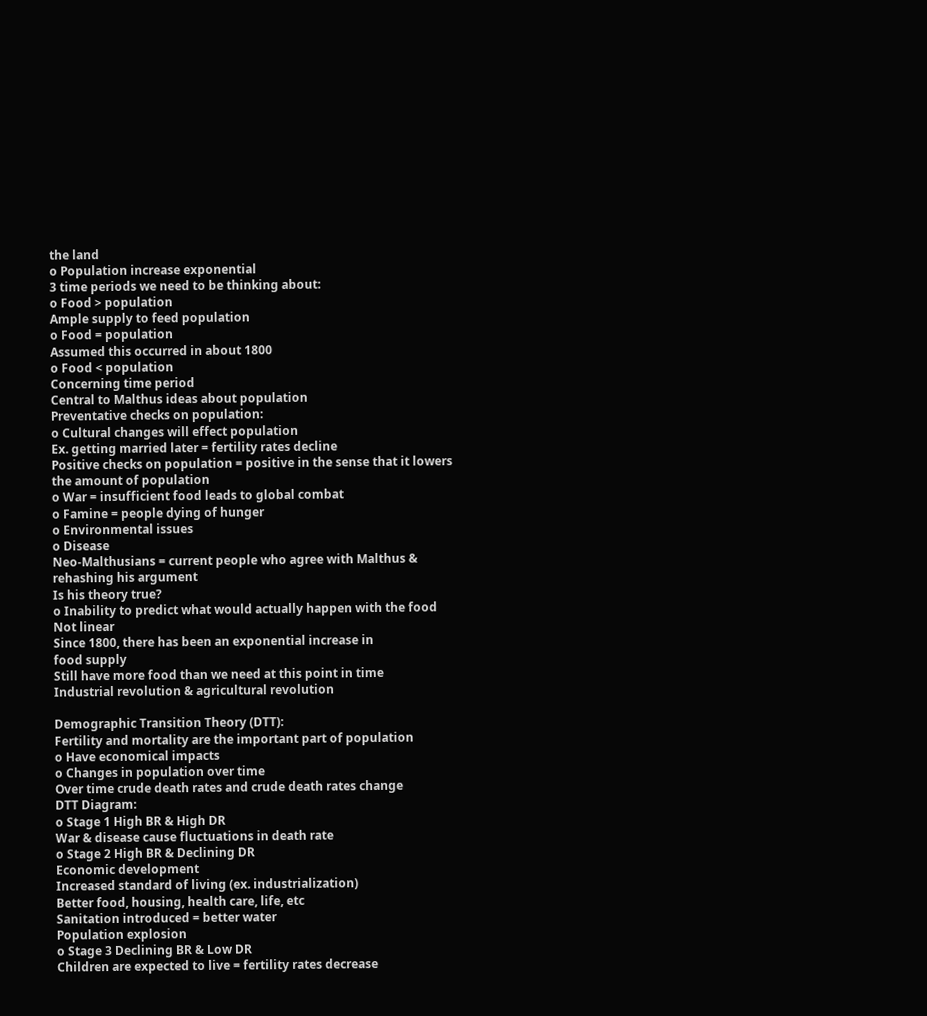the land
o Population increase exponential
3 time periods we need to be thinking about:
o Food > population
Ample supply to feed population
o Food = population
Assumed this occurred in about 1800
o Food < population
Concerning time period
Central to Malthus ideas about population
Preventative checks on population:
o Cultural changes will effect population
Ex. getting married later = fertility rates decline
Positive checks on population = positive in the sense that it lowers
the amount of population
o War = insufficient food leads to global combat
o Famine = people dying of hunger
o Environmental issues
o Disease
Neo-Malthusians = current people who agree with Malthus &
rehashing his argument
Is his theory true?
o Inability to predict what would actually happen with the food
Not linear
Since 1800, there has been an exponential increase in
food supply
Still have more food than we need at this point in time
Industrial revolution & agricultural revolution

Demographic Transition Theory (DTT):
Fertility and mortality are the important part of population
o Have economical impacts
o Changes in population over time
Over time crude death rates and crude death rates change
DTT Diagram:
o Stage 1 High BR & High DR
War & disease cause fluctuations in death rate
o Stage 2 High BR & Declining DR
Economic development
Increased standard of living (ex. industrialization)
Better food, housing, health care, life, etc
Sanitation introduced = better water
Population explosion
o Stage 3 Declining BR & Low DR
Children are expected to live = fertility rates decrease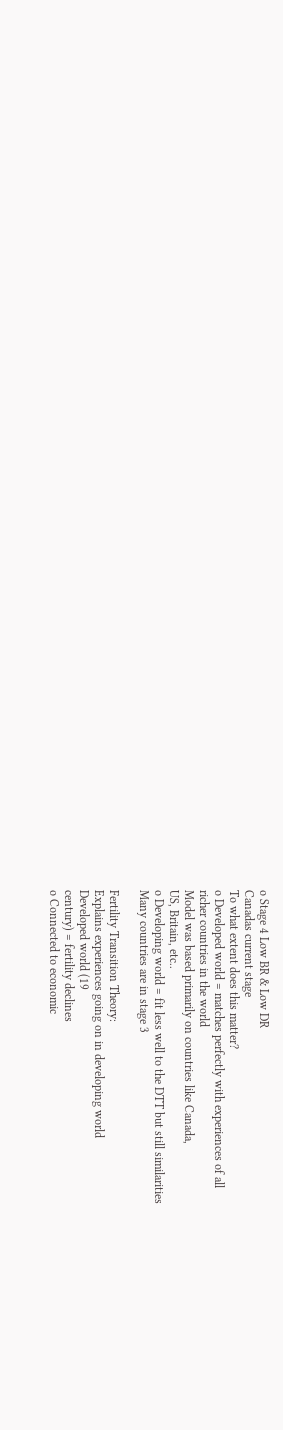o Stage 4 Low BR & Low DR
Canadas current stage
To what extent does this matter?
o Developed world = matches perfectly with experiences of all
richer countries in the world
Model was based primarily on countries like Canada,
US, Britain, etc..
o Developing world = fit less well to the DTT but still similarities
Many countries are in stage 3

Fertility Transition Theory:
Explains experiences going on in developing world
Developed world (19
century) = fertility declines
o Connected to economic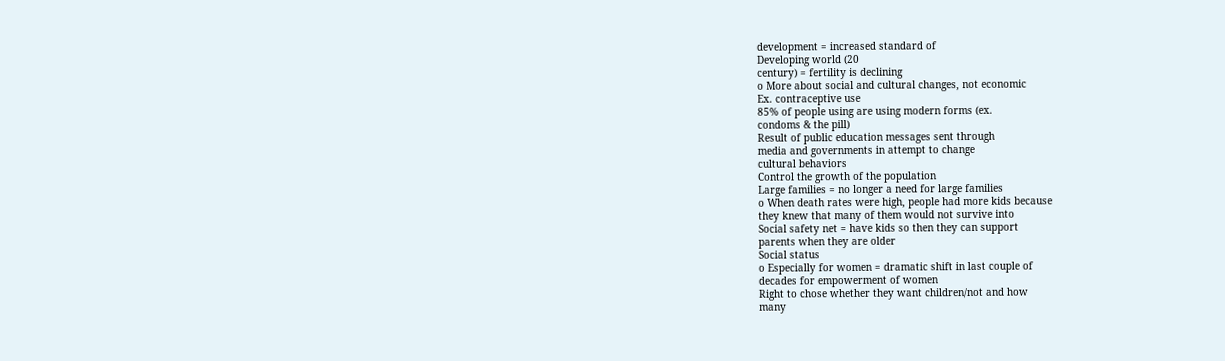development = increased standard of
Developing world (20
century) = fertility is declining
o More about social and cultural changes, not economic
Ex. contraceptive use
85% of people using are using modern forms (ex.
condoms & the pill)
Result of public education messages sent through
media and governments in attempt to change
cultural behaviors
Control the growth of the population
Large families = no longer a need for large families
o When death rates were high, people had more kids because
they knew that many of them would not survive into
Social safety net = have kids so then they can support
parents when they are older
Social status
o Especially for women = dramatic shift in last couple of
decades for empowerment of women
Right to chose whether they want children/not and how
many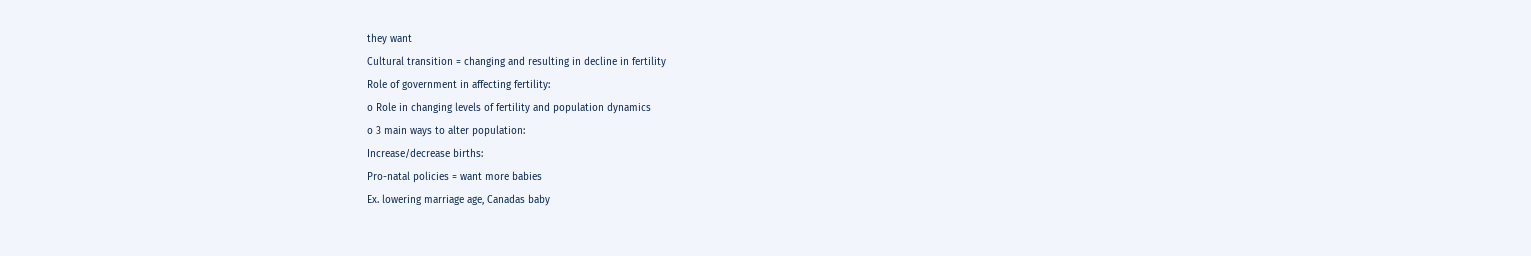they want
Cultural transition = changing and resulting in decline in fertility
Role of government in affecting fertility:
o Role in changing levels of fertility and population dynamics
o 3 main ways to alter population:
Increase/decrease births:
Pro-natal policies = want more babies
Ex. lowering marriage age, Canadas baby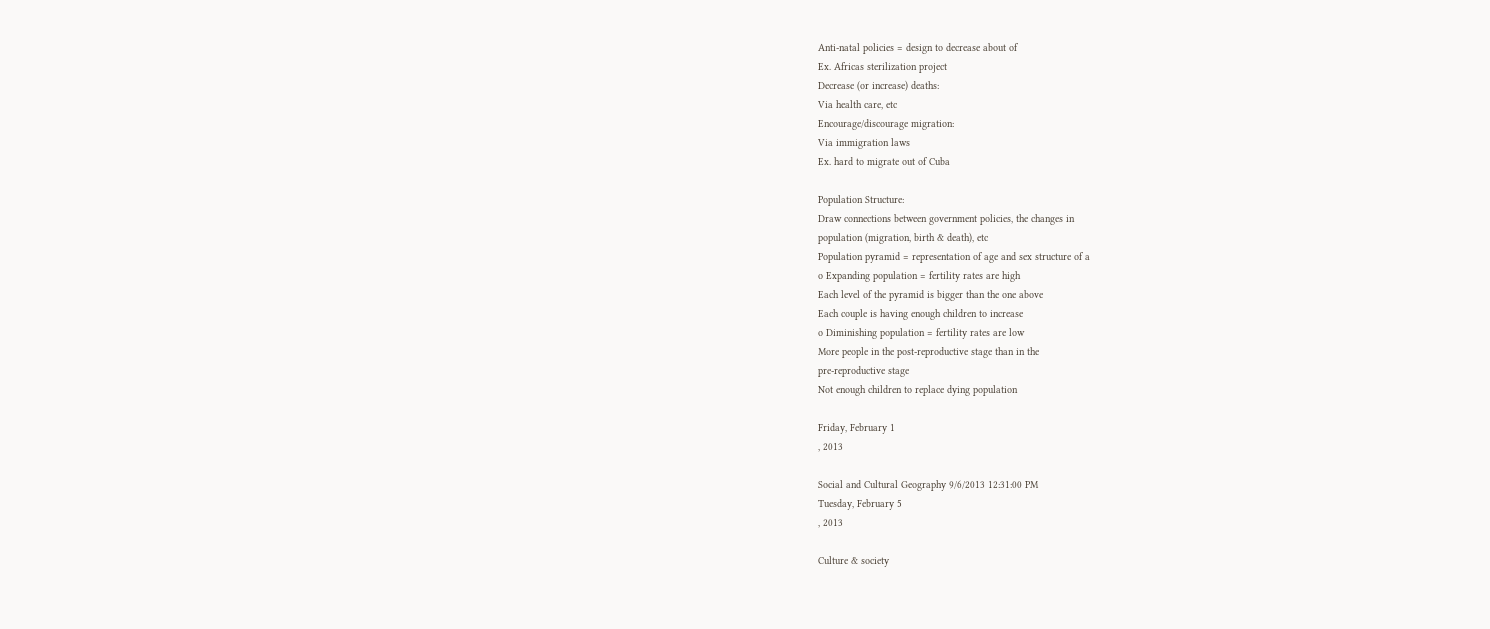Anti-natal policies = design to decrease about of
Ex. Africas sterilization project
Decrease (or increase) deaths:
Via health care, etc
Encourage/discourage migration:
Via immigration laws
Ex. hard to migrate out of Cuba

Population Structure:
Draw connections between government policies, the changes in
population (migration, birth & death), etc
Population pyramid = representation of age and sex structure of a
o Expanding population = fertility rates are high
Each level of the pyramid is bigger than the one above
Each couple is having enough children to increase
o Diminishing population = fertility rates are low
More people in the post-reproductive stage than in the
pre-reproductive stage
Not enough children to replace dying population

Friday, February 1
, 2013

Social and Cultural Geography 9/6/2013 12:31:00 PM
Tuesday, February 5
, 2013

Culture & society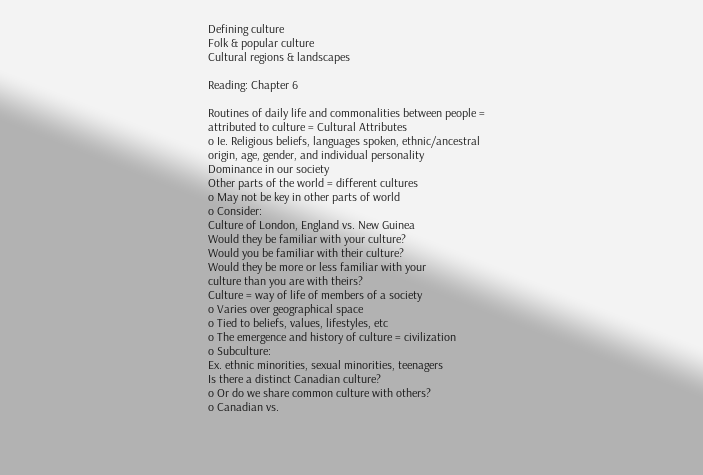Defining culture
Folk & popular culture
Cultural regions & landscapes

Reading: Chapter 6

Routines of daily life and commonalities between people =
attributed to culture = Cultural Attributes
o Ie. Religious beliefs, languages spoken, ethnic/ancestral
origin, age, gender, and individual personality
Dominance in our society
Other parts of the world = different cultures
o May not be key in other parts of world
o Consider:
Culture of London, England vs. New Guinea
Would they be familiar with your culture?
Would you be familiar with their culture?
Would they be more or less familiar with your
culture than you are with theirs?
Culture = way of life of members of a society
o Varies over geographical space
o Tied to beliefs, values, lifestyles, etc
o The emergence and history of culture = civilization
o Subculture:
Ex. ethnic minorities, sexual minorities, teenagers
Is there a distinct Canadian culture?
o Or do we share common culture with others?
o Canadian vs.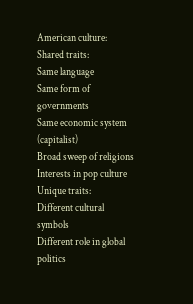American culture:
Shared traits:
Same language
Same form of governments
Same economic system (capitalist)
Broad sweep of religions
Interests in pop culture
Unique traits:
Different cultural symbols
Different role in global politics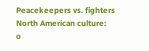Peacekeepers vs. fighters
North American culture:
o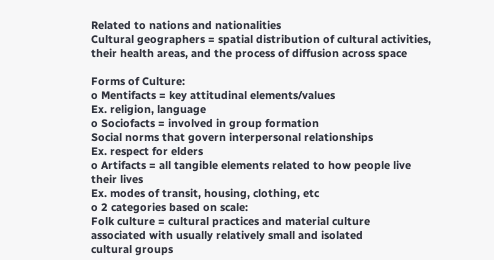Related to nations and nationalities
Cultural geographers = spatial distribution of cultural activities,
their health areas, and the process of diffusion across space

Forms of Culture:
o Mentifacts = key attitudinal elements/values
Ex. religion, language
o Sociofacts = involved in group formation
Social norms that govern interpersonal relationships
Ex. respect for elders
o Artifacts = all tangible elements related to how people live
their lives
Ex. modes of transit, housing, clothing, etc
o 2 categories based on scale:
Folk culture = cultural practices and material culture
associated with usually relatively small and isolated
cultural groups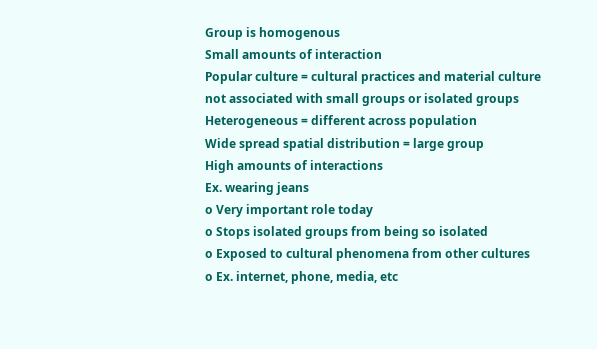Group is homogenous
Small amounts of interaction
Popular culture = cultural practices and material culture
not associated with small groups or isolated groups
Heterogeneous = different across population
Wide spread spatial distribution = large group
High amounts of interactions
Ex. wearing jeans
o Very important role today
o Stops isolated groups from being so isolated
o Exposed to cultural phenomena from other cultures
o Ex. internet, phone, media, etc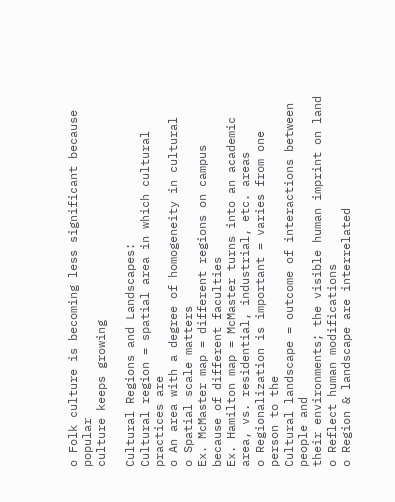o Folk culture is becoming less significant because popular
culture keeps growing

Cultural Regions and Landscapes:
Cultural region = spatial area in which cultural practices are
o An area with a degree of homogeneity in cultural
o Spatial scale matters
Ex. McMaster map = different regions on campus
because of different faculties
Ex. Hamilton map = McMaster turns into an academic
area, vs. residential, industrial, etc. areas
o Regionalization is important = varies from one person to the
Cultural landscape = outcome of interactions between people and
their environments; the visible human imprint on land
o Reflect human modifications
o Region & landscape are interrelated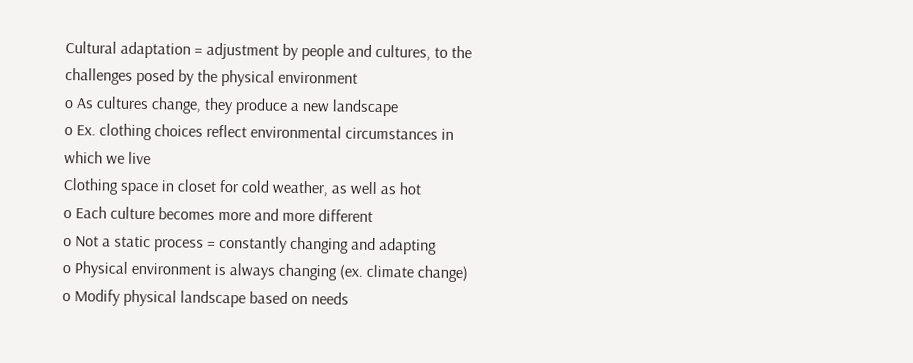Cultural adaptation = adjustment by people and cultures, to the
challenges posed by the physical environment
o As cultures change, they produce a new landscape
o Ex. clothing choices reflect environmental circumstances in
which we live
Clothing space in closet for cold weather, as well as hot
o Each culture becomes more and more different
o Not a static process = constantly changing and adapting
o Physical environment is always changing (ex. climate change)
o Modify physical landscape based on needs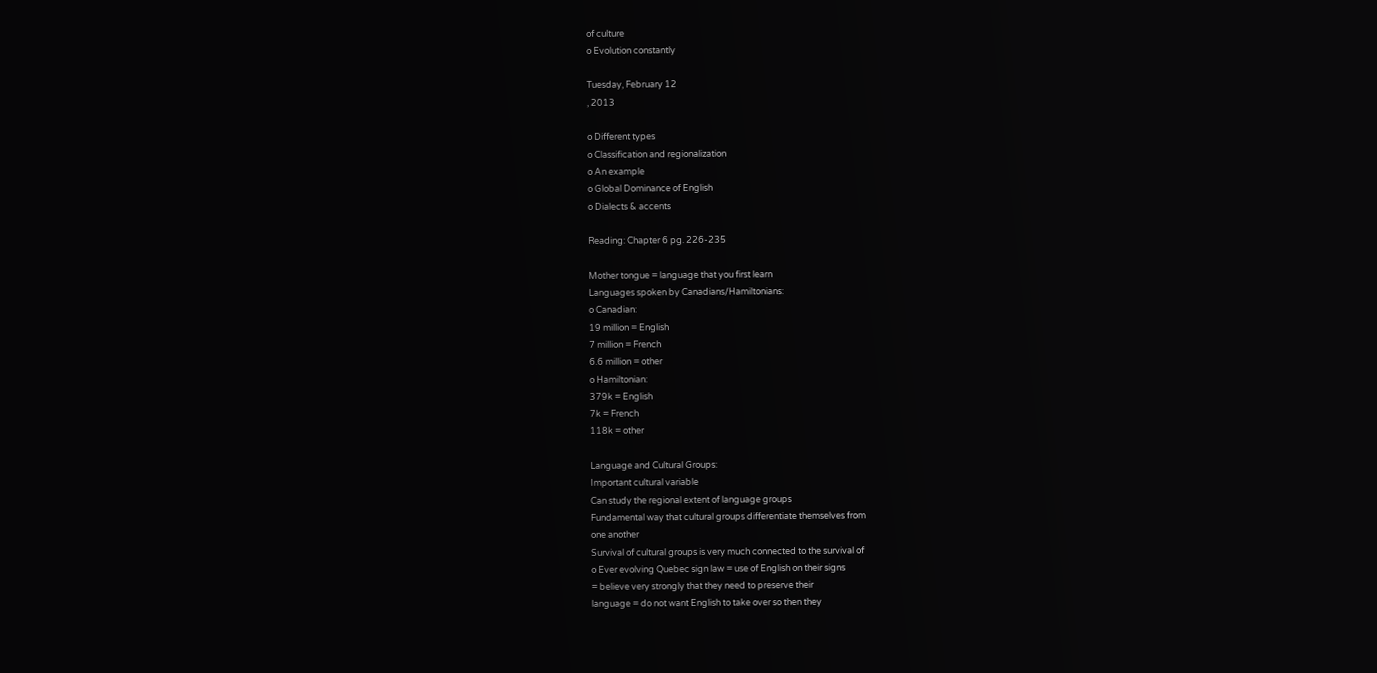of culture
o Evolution constantly

Tuesday, February 12
, 2013

o Different types
o Classification and regionalization
o An example
o Global Dominance of English
o Dialects & accents

Reading: Chapter 6 pg. 226-235

Mother tongue = language that you first learn
Languages spoken by Canadians/Hamiltonians:
o Canadian:
19 million = English
7 million = French
6.6 million = other
o Hamiltonian:
379k = English
7k = French
118k = other

Language and Cultural Groups:
Important cultural variable
Can study the regional extent of language groups
Fundamental way that cultural groups differentiate themselves from
one another
Survival of cultural groups is very much connected to the survival of
o Ever evolving Quebec sign law = use of English on their signs
= believe very strongly that they need to preserve their
language = do not want English to take over so then they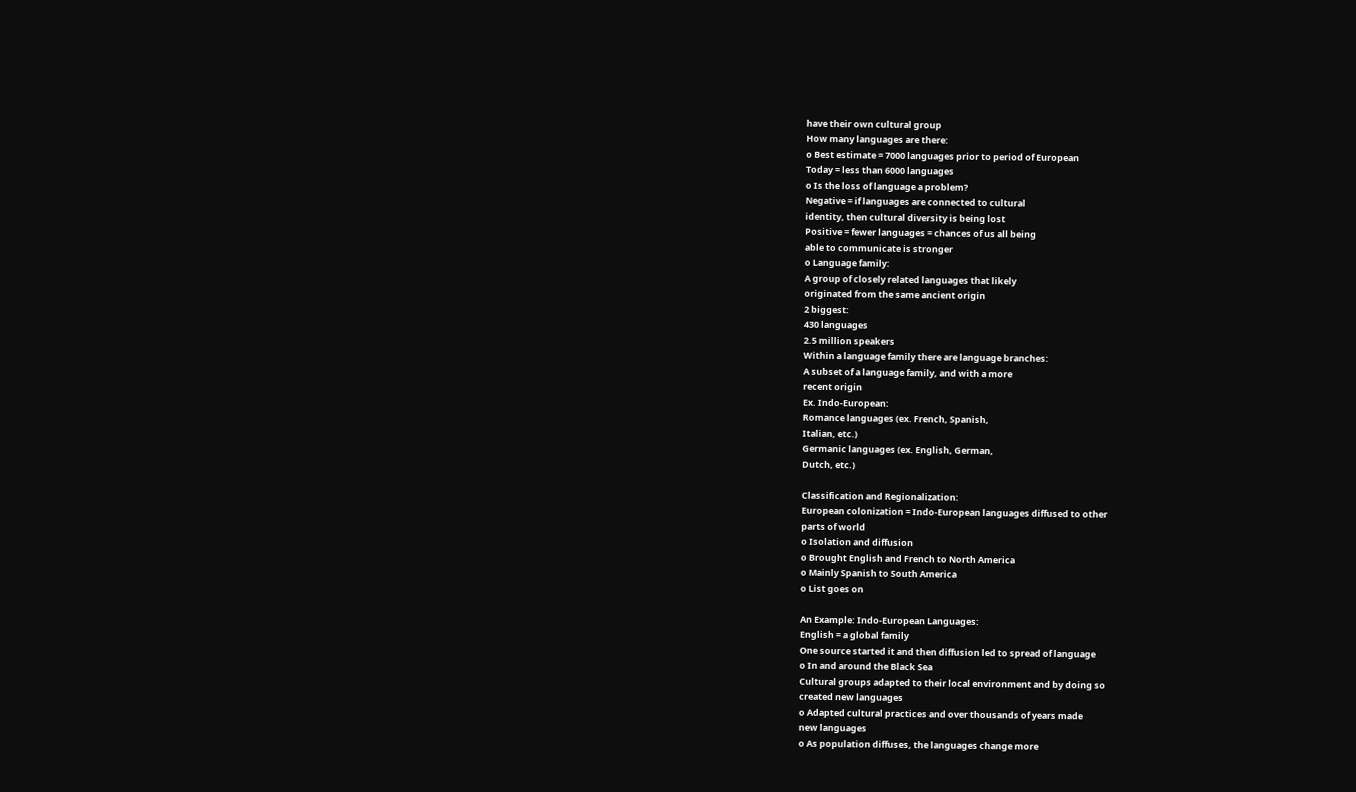have their own cultural group
How many languages are there:
o Best estimate = 7000 languages prior to period of European
Today = less than 6000 languages
o Is the loss of language a problem?
Negative = if languages are connected to cultural
identity, then cultural diversity is being lost
Positive = fewer languages = chances of us all being
able to communicate is stronger
o Language family:
A group of closely related languages that likely
originated from the same ancient origin
2 biggest:
430 languages
2.5 million speakers
Within a language family there are language branches:
A subset of a language family, and with a more
recent origin
Ex. Indo-European:
Romance languages (ex. French, Spanish,
Italian, etc.)
Germanic languages (ex. English, German,
Dutch, etc.)

Classification and Regionalization:
European colonization = Indo-European languages diffused to other
parts of world
o Isolation and diffusion
o Brought English and French to North America
o Mainly Spanish to South America
o List goes on

An Example: Indo-European Languages:
English = a global family
One source started it and then diffusion led to spread of language
o In and around the Black Sea
Cultural groups adapted to their local environment and by doing so
created new languages
o Adapted cultural practices and over thousands of years made
new languages
o As population diffuses, the languages change more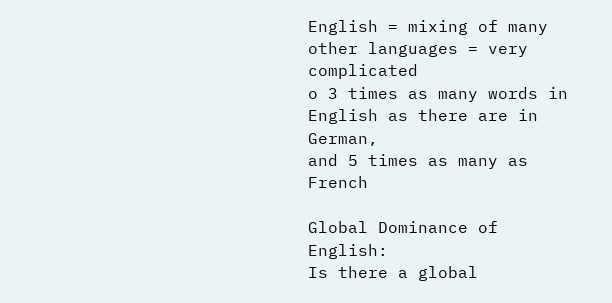English = mixing of many other languages = very complicated
o 3 times as many words in English as there are in German,
and 5 times as many as French

Global Dominance of English:
Is there a global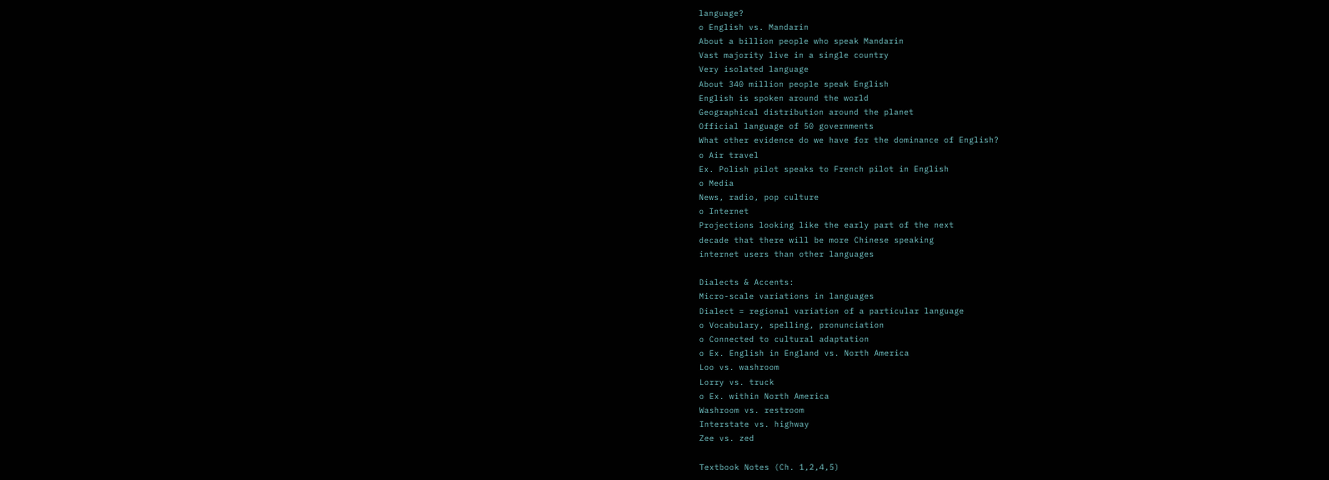language?
o English vs. Mandarin
About a billion people who speak Mandarin
Vast majority live in a single country
Very isolated language
About 340 million people speak English
English is spoken around the world
Geographical distribution around the planet
Official language of 50 governments
What other evidence do we have for the dominance of English?
o Air travel
Ex. Polish pilot speaks to French pilot in English
o Media
News, radio, pop culture
o Internet
Projections looking like the early part of the next
decade that there will be more Chinese speaking
internet users than other languages

Dialects & Accents:
Micro-scale variations in languages
Dialect = regional variation of a particular language
o Vocabulary, spelling, pronunciation
o Connected to cultural adaptation
o Ex. English in England vs. North America
Loo vs. washroom
Lorry vs. truck
o Ex. within North America
Washroom vs. restroom
Interstate vs. highway
Zee vs. zed

Textbook Notes (Ch. 1,2,4,5)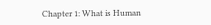Chapter 1: What is Human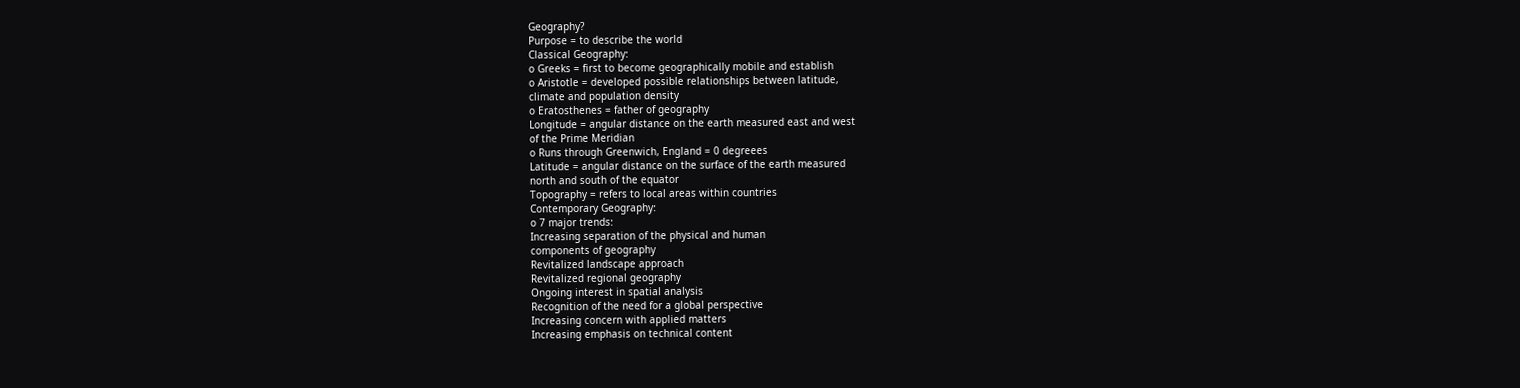Geography?
Purpose = to describe the world
Classical Geography:
o Greeks = first to become geographically mobile and establish
o Aristotle = developed possible relationships between latitude,
climate and population density
o Eratosthenes = father of geography
Longitude = angular distance on the earth measured east and west
of the Prime Meridian
o Runs through Greenwich, England = 0 degreees
Latitude = angular distance on the surface of the earth measured
north and south of the equator
Topography = refers to local areas within countries
Contemporary Geography:
o 7 major trends:
Increasing separation of the physical and human
components of geography
Revitalized landscape approach
Revitalized regional geography
Ongoing interest in spatial analysis
Recognition of the need for a global perspective
Increasing concern with applied matters
Increasing emphasis on technical content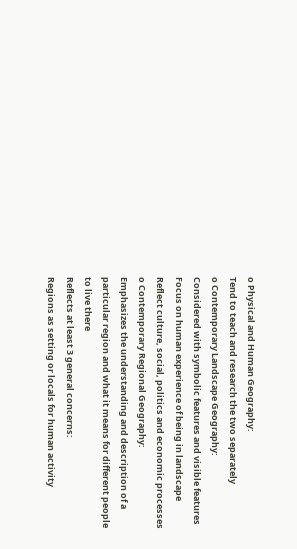o Physical and Human Geography:
Tend to teach and research the two separately
o Contemporary Landscape Geography:
Considered with symbolic features and visible features
Focus on human experience of being in landscape
Reflect culture, social, politics and economic processes
o Contemporary Regional Geography:
Emphasizes the understanding and description of a
particular region and what it means for different people
to live there
Reflects at least 3 general concerns:
Regions as setting or locals for human activity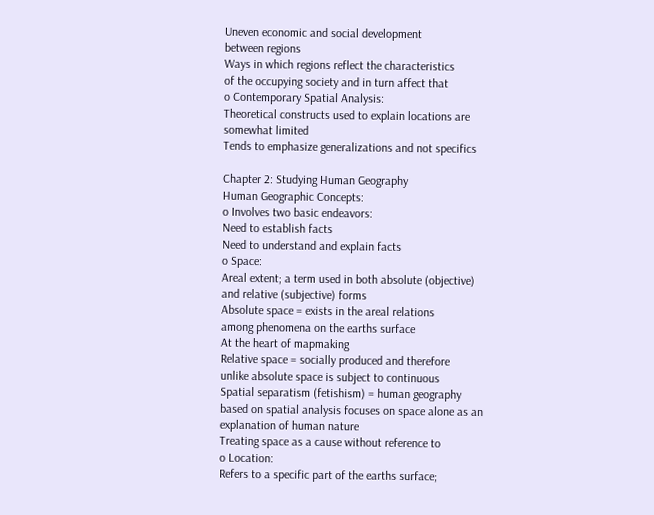Uneven economic and social development
between regions
Ways in which regions reflect the characteristics
of the occupying society and in turn affect that
o Contemporary Spatial Analysis:
Theoretical constructs used to explain locations are
somewhat limited
Tends to emphasize generalizations and not specifics

Chapter 2: Studying Human Geography
Human Geographic Concepts:
o Involves two basic endeavors:
Need to establish facts
Need to understand and explain facts
o Space:
Areal extent; a term used in both absolute (objective)
and relative (subjective) forms
Absolute space = exists in the areal relations
among phenomena on the earths surface
At the heart of mapmaking
Relative space = socially produced and therefore
unlike absolute space is subject to continuous
Spatial separatism (fetishism) = human geography
based on spatial analysis focuses on space alone as an
explanation of human nature
Treating space as a cause without reference to
o Location:
Refers to a specific part of the earths surface;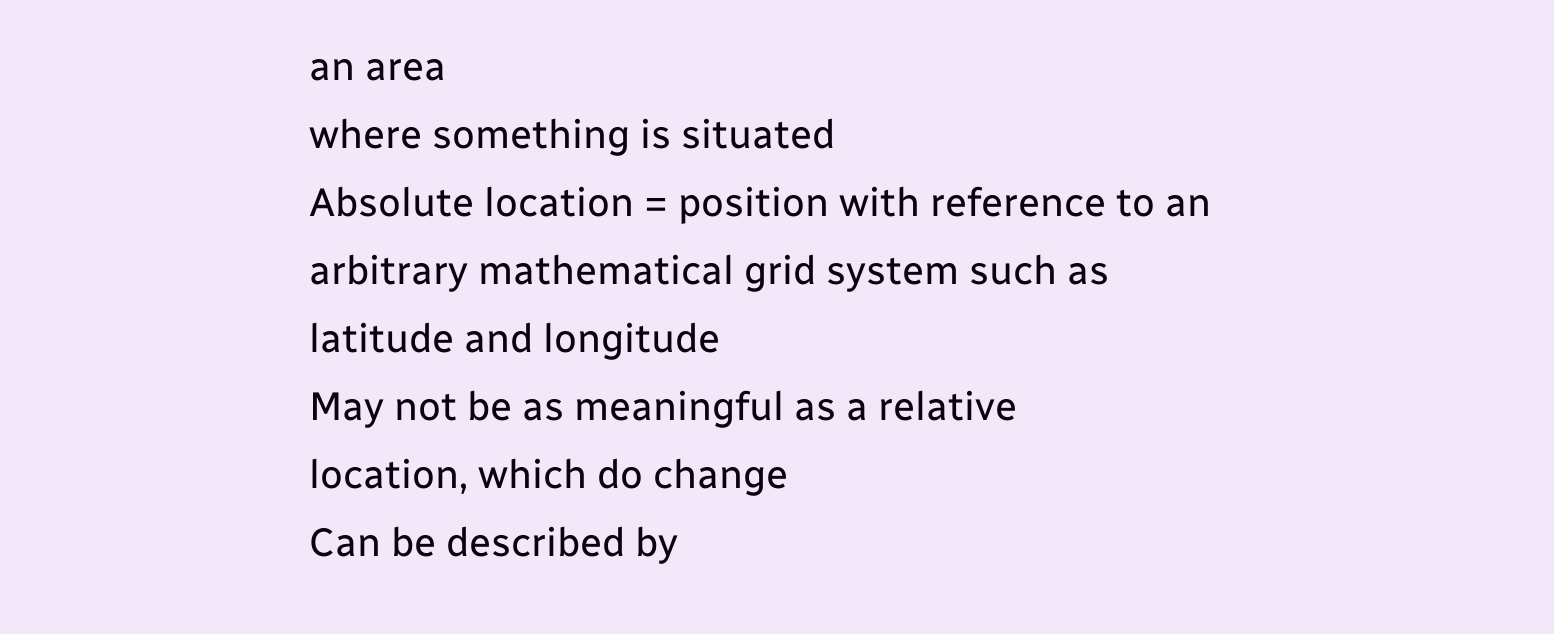an area
where something is situated
Absolute location = position with reference to an
arbitrary mathematical grid system such as
latitude and longitude
May not be as meaningful as a relative
location, which do change
Can be described by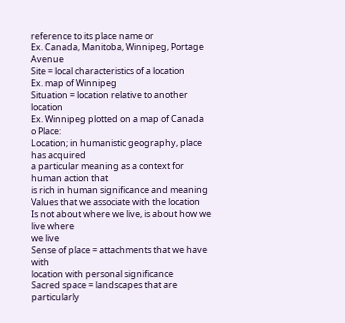reference to its place name or
Ex. Canada, Manitoba, Winnipeg, Portage Avenue
Site = local characteristics of a location
Ex. map of Winnipeg
Situation = location relative to another location
Ex. Winnipeg plotted on a map of Canada
o Place:
Location; in humanistic geography, place has acquired
a particular meaning as a context for human action that
is rich in human significance and meaning
Values that we associate with the location
Is not about where we live, is about how we live where
we live
Sense of place = attachments that we have with
location with personal significance
Sacred space = landscapes that are particularly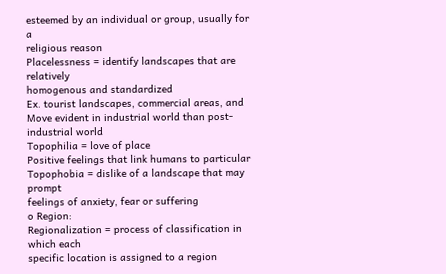esteemed by an individual or group, usually for a
religious reason
Placelessness = identify landscapes that are relatively
homogenous and standardized
Ex. tourist landscapes, commercial areas, and
Move evident in industrial world than post-
industrial world
Topophilia = love of place
Positive feelings that link humans to particular
Topophobia = dislike of a landscape that may prompt
feelings of anxiety, fear or suffering
o Region:
Regionalization = process of classification in which each
specific location is assigned to a region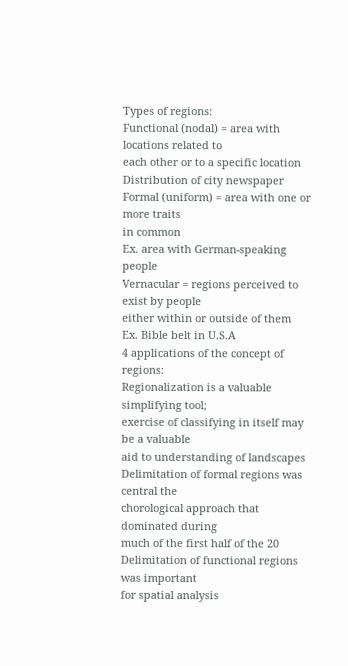Types of regions:
Functional (nodal) = area with locations related to
each other or to a specific location
Distribution of city newspaper
Formal (uniform) = area with one or more traits
in common
Ex. area with German-speaking people
Vernacular = regions perceived to exist by people
either within or outside of them
Ex. Bible belt in U.S.A
4 applications of the concept of regions:
Regionalization is a valuable simplifying tool;
exercise of classifying in itself may be a valuable
aid to understanding of landscapes
Delimitation of formal regions was central the
chorological approach that dominated during
much of the first half of the 20
Delimitation of functional regions was important
for spatial analysis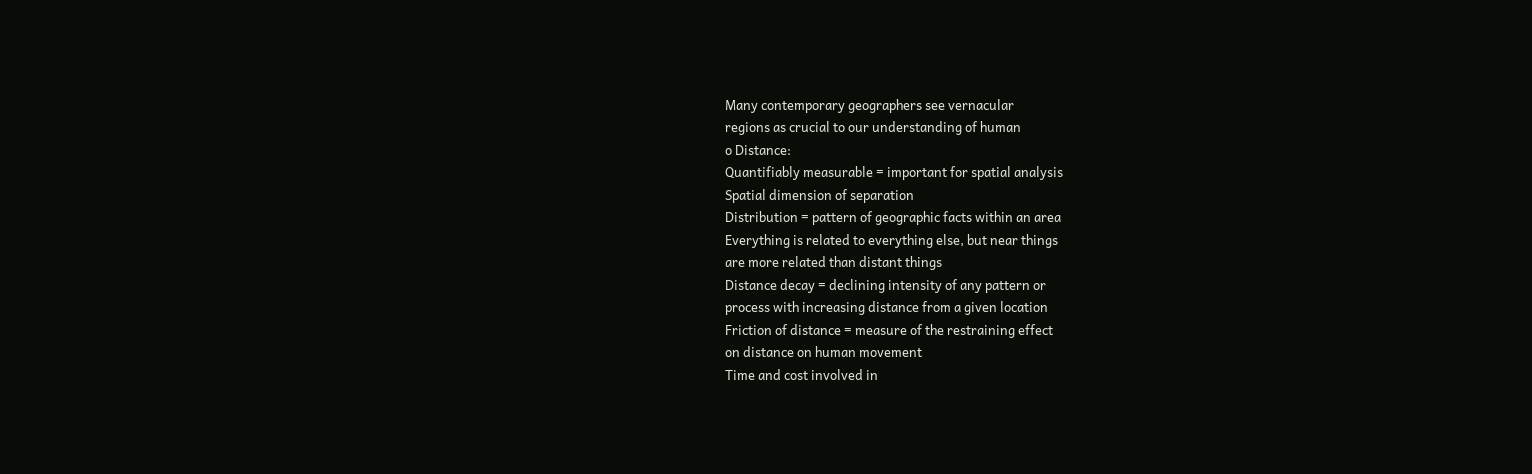Many contemporary geographers see vernacular
regions as crucial to our understanding of human
o Distance:
Quantifiably measurable = important for spatial analysis
Spatial dimension of separation
Distribution = pattern of geographic facts within an area
Everything is related to everything else, but near things
are more related than distant things
Distance decay = declining intensity of any pattern or
process with increasing distance from a given location
Friction of distance = measure of the restraining effect
on distance on human movement
Time and cost involved in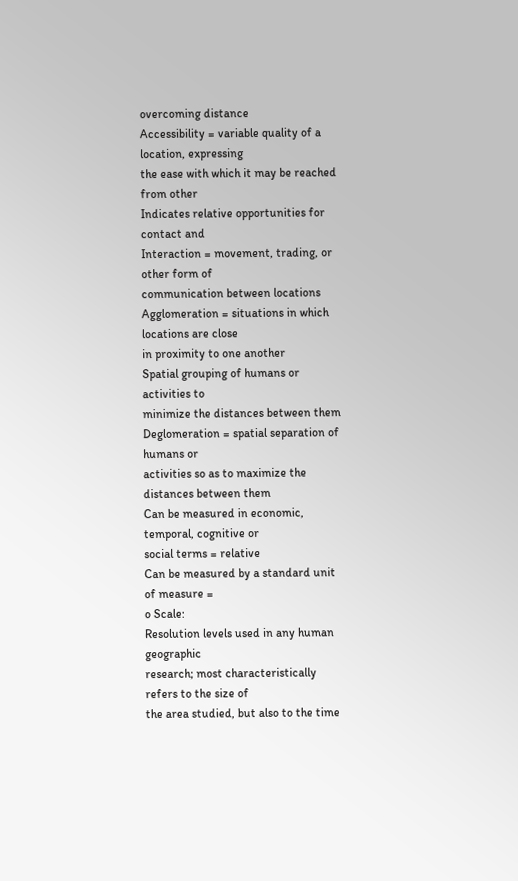overcoming distance
Accessibility = variable quality of a location, expressing
the ease with which it may be reached from other
Indicates relative opportunities for contact and
Interaction = movement, trading, or other form of
communication between locations
Agglomeration = situations in which locations are close
in proximity to one another
Spatial grouping of humans or activities to
minimize the distances between them
Deglomeration = spatial separation of humans or
activities so as to maximize the distances between them
Can be measured in economic, temporal, cognitive or
social terms = relative
Can be measured by a standard unit of measure =
o Scale:
Resolution levels used in any human geographic
research; most characteristically refers to the size of
the area studied, but also to the time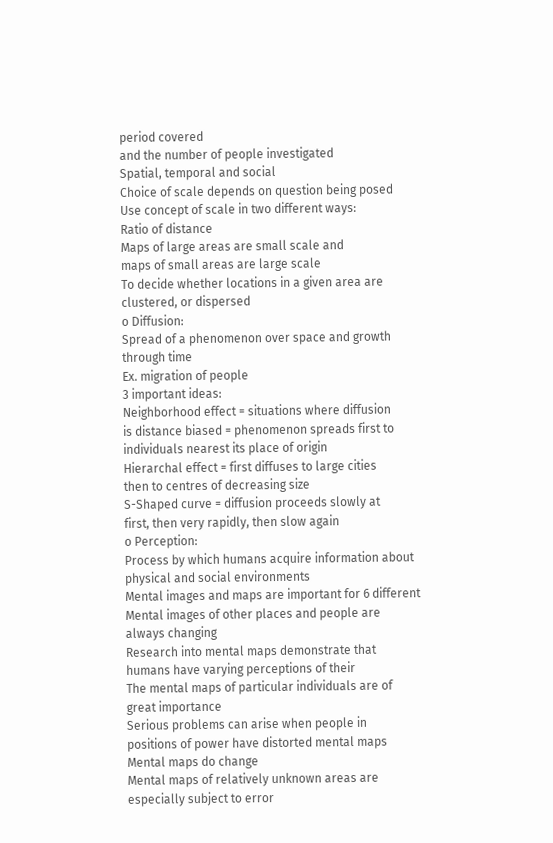period covered
and the number of people investigated
Spatial, temporal and social
Choice of scale depends on question being posed
Use concept of scale in two different ways:
Ratio of distance
Maps of large areas are small scale and
maps of small areas are large scale
To decide whether locations in a given area are
clustered, or dispersed
o Diffusion:
Spread of a phenomenon over space and growth
through time
Ex. migration of people
3 important ideas:
Neighborhood effect = situations where diffusion
is distance biased = phenomenon spreads first to
individuals nearest its place of origin
Hierarchal effect = first diffuses to large cities
then to centres of decreasing size
S-Shaped curve = diffusion proceeds slowly at
first, then very rapidly, then slow again
o Perception:
Process by which humans acquire information about
physical and social environments
Mental images and maps are important for 6 different
Mental images of other places and people are
always changing
Research into mental maps demonstrate that
humans have varying perceptions of their
The mental maps of particular individuals are of
great importance
Serious problems can arise when people in
positions of power have distorted mental maps
Mental maps do change
Mental maps of relatively unknown areas are
especially subject to error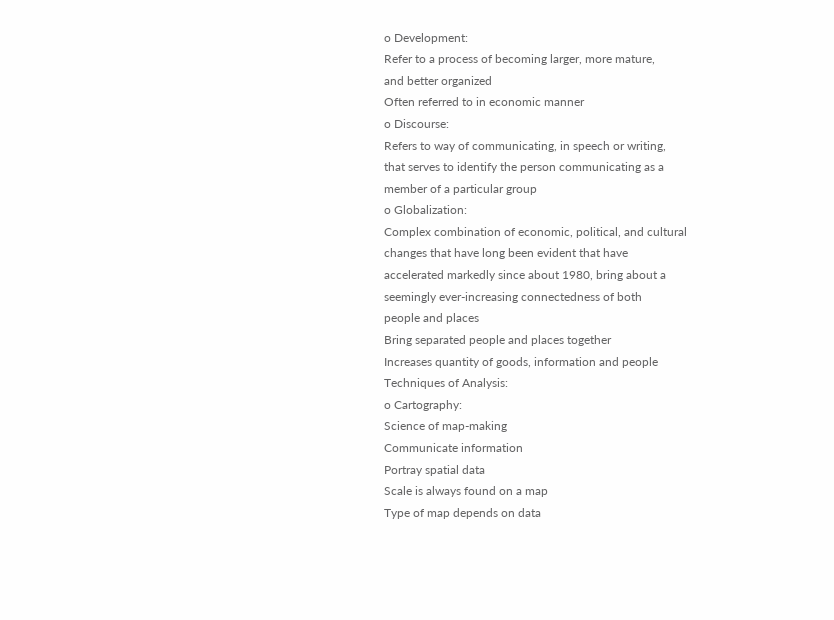o Development:
Refer to a process of becoming larger, more mature,
and better organized
Often referred to in economic manner
o Discourse:
Refers to way of communicating, in speech or writing,
that serves to identify the person communicating as a
member of a particular group
o Globalization:
Complex combination of economic, political, and cultural
changes that have long been evident that have
accelerated markedly since about 1980, bring about a
seemingly ever-increasing connectedness of both
people and places
Bring separated people and places together
Increases quantity of goods, information and people
Techniques of Analysis:
o Cartography:
Science of map-making
Communicate information
Portray spatial data
Scale is always found on a map
Type of map depends on data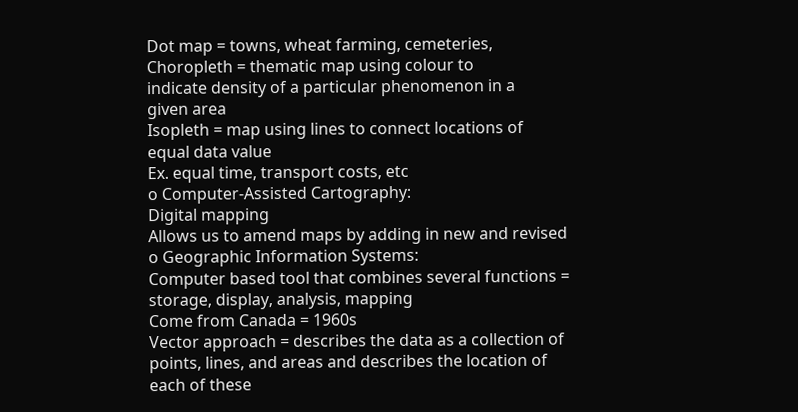Dot map = towns, wheat farming, cemeteries,
Choropleth = thematic map using colour to
indicate density of a particular phenomenon in a
given area
Isopleth = map using lines to connect locations of
equal data value
Ex. equal time, transport costs, etc
o Computer-Assisted Cartography:
Digital mapping
Allows us to amend maps by adding in new and revised
o Geographic Information Systems:
Computer based tool that combines several functions =
storage, display, analysis, mapping
Come from Canada = 1960s
Vector approach = describes the data as a collection of
points, lines, and areas and describes the location of
each of these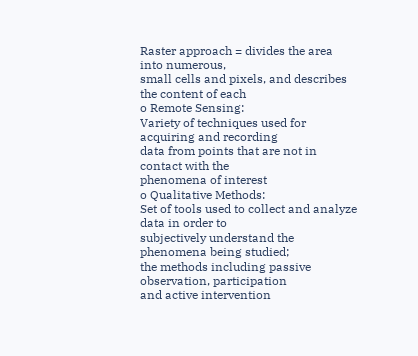Raster approach = divides the area into numerous,
small cells and pixels, and describes the content of each
o Remote Sensing:
Variety of techniques used for acquiring and recording
data from points that are not in contact with the
phenomena of interest
o Qualitative Methods:
Set of tools used to collect and analyze data in order to
subjectively understand the phenomena being studied;
the methods including passive observation, participation
and active intervention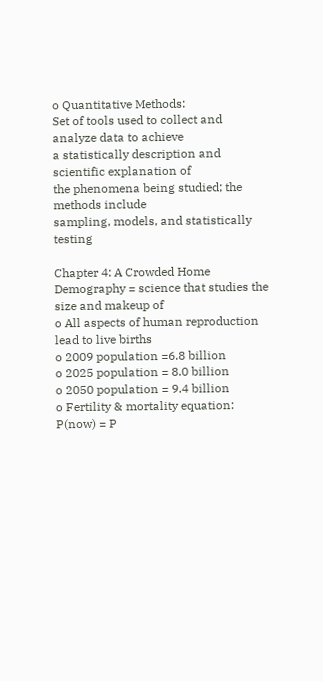o Quantitative Methods:
Set of tools used to collect and analyze data to achieve
a statistically description and scientific explanation of
the phenomena being studied; the methods include
sampling, models, and statistically testing

Chapter 4: A Crowded Home
Demography = science that studies the size and makeup of
o All aspects of human reproduction lead to live births
o 2009 population =6.8 billion
o 2025 population = 8.0 billion
o 2050 population = 9.4 billion
o Fertility & mortality equation:
P(now) = P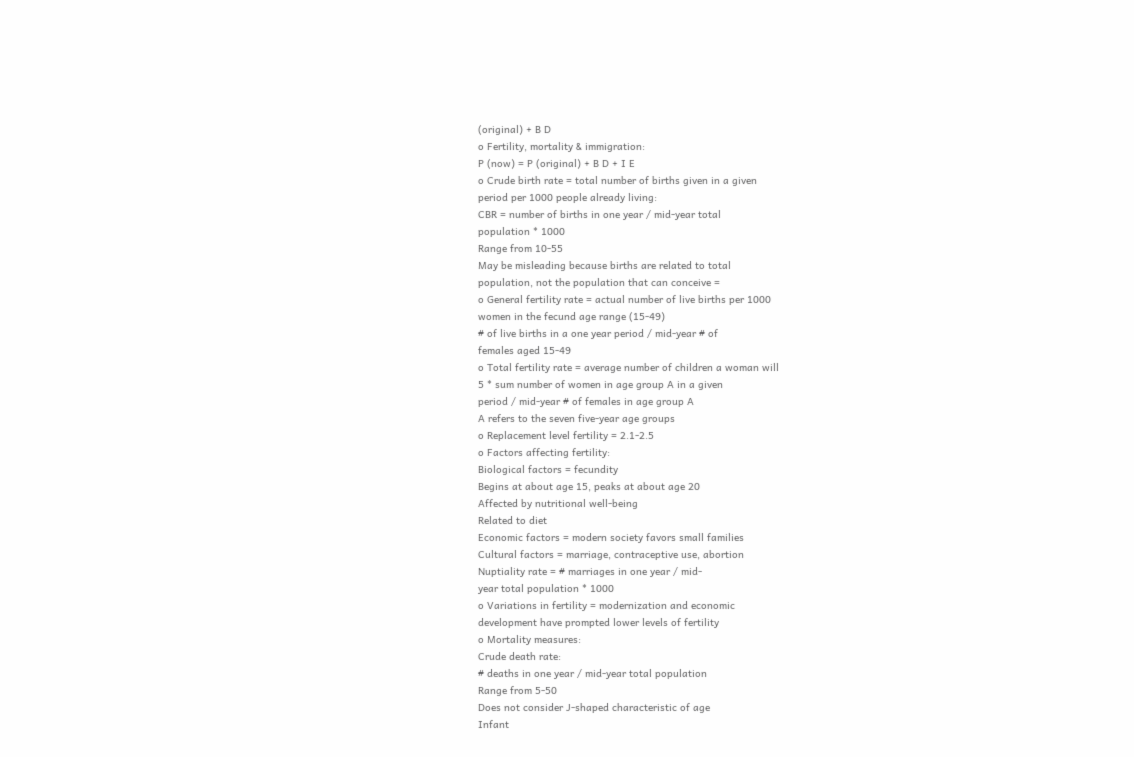(original) + B D
o Fertility, mortality & immigration:
P (now) = P (original) + B D + I E
o Crude birth rate = total number of births given in a given
period per 1000 people already living:
CBR = number of births in one year / mid-year total
population * 1000
Range from 10-55
May be misleading because births are related to total
population, not the population that can conceive =
o General fertility rate = actual number of live births per 1000
women in the fecund age range (15-49)
# of live births in a one year period / mid-year # of
females aged 15-49
o Total fertility rate = average number of children a woman will
5 * sum number of women in age group A in a given
period / mid-year # of females in age group A
A refers to the seven five-year age groups
o Replacement level fertility = 2.1-2.5
o Factors affecting fertility:
Biological factors = fecundity
Begins at about age 15, peaks at about age 20
Affected by nutritional well-being
Related to diet
Economic factors = modern society favors small families
Cultural factors = marriage, contraceptive use, abortion
Nuptiality rate = # marriages in one year / mid-
year total population * 1000
o Variations in fertility = modernization and economic
development have prompted lower levels of fertility
o Mortality measures:
Crude death rate:
# deaths in one year / mid-year total population
Range from 5-50
Does not consider J-shaped characteristic of age
Infant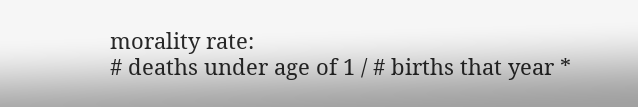morality rate:
# deaths under age of 1 / # births that year *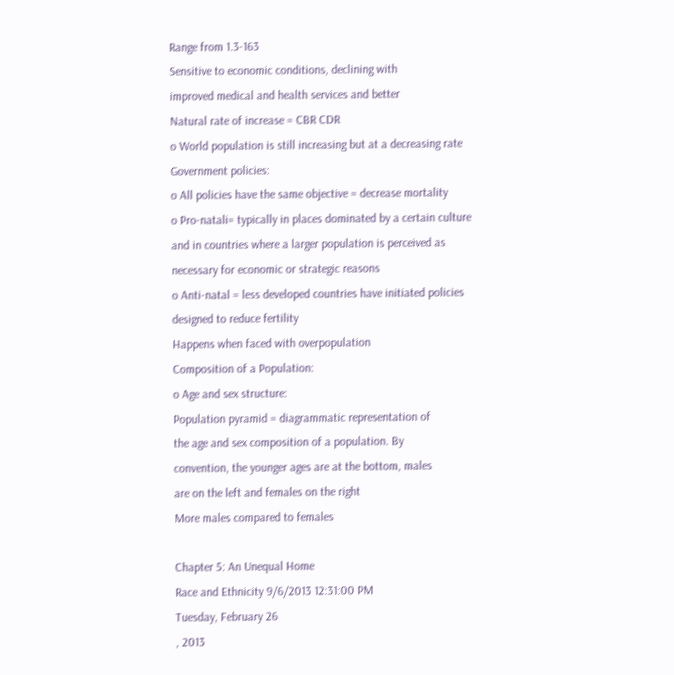Range from 1.3-163
Sensitive to economic conditions, declining with
improved medical and health services and better
Natural rate of increase = CBR CDR
o World population is still increasing but at a decreasing rate
Government policies:
o All policies have the same objective = decrease mortality
o Pro-natali= typically in places dominated by a certain culture
and in countries where a larger population is perceived as
necessary for economic or strategic reasons
o Anti-natal = less developed countries have initiated policies
designed to reduce fertility
Happens when faced with overpopulation
Composition of a Population:
o Age and sex structure:
Population pyramid = diagrammatic representation of
the age and sex composition of a population. By
convention, the younger ages are at the bottom, males
are on the left and females on the right
More males compared to females

Chapter 5: An Unequal Home
Race and Ethnicity 9/6/2013 12:31:00 PM
Tuesday, February 26
, 2013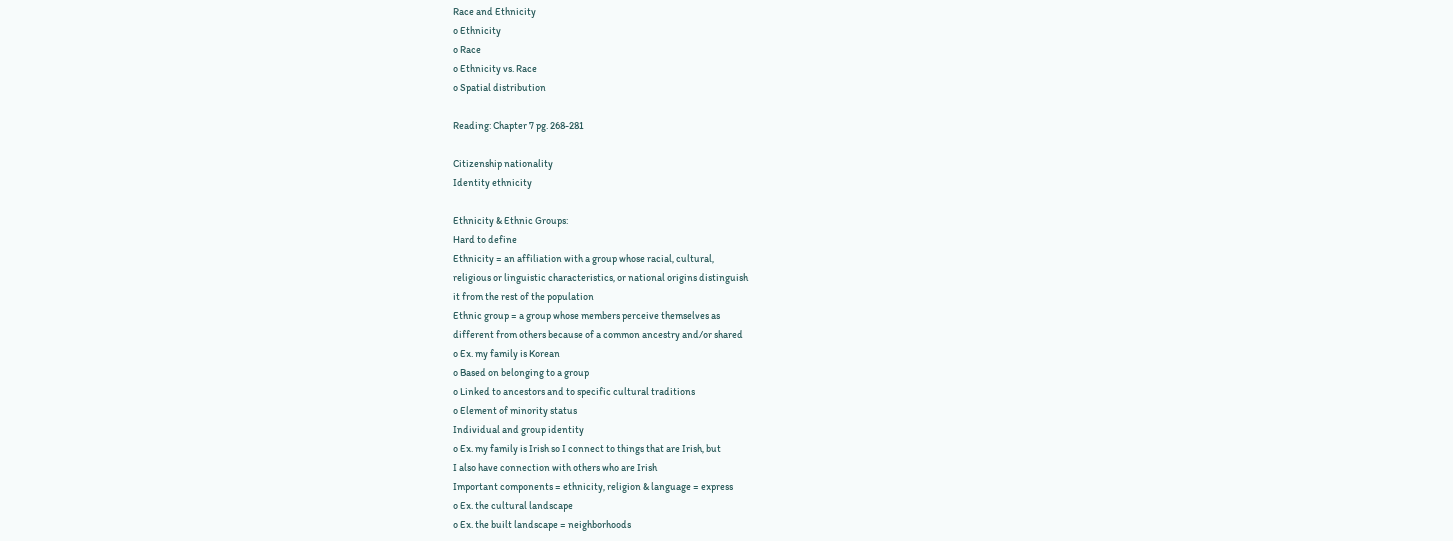Race and Ethnicity
o Ethnicity
o Race
o Ethnicity vs. Race
o Spatial distribution

Reading: Chapter 7 pg. 268-281

Citizenship nationality
Identity ethnicity

Ethnicity & Ethnic Groups:
Hard to define
Ethnicity = an affiliation with a group whose racial, cultural,
religious or linguistic characteristics, or national origins distinguish
it from the rest of the population
Ethnic group = a group whose members perceive themselves as
different from others because of a common ancestry and/or shared
o Ex. my family is Korean
o Based on belonging to a group
o Linked to ancestors and to specific cultural traditions
o Element of minority status
Individual and group identity
o Ex. my family is Irish so I connect to things that are Irish, but
I also have connection with others who are Irish
Important components = ethnicity, religion & language = express
o Ex. the cultural landscape
o Ex. the built landscape = neighborhoods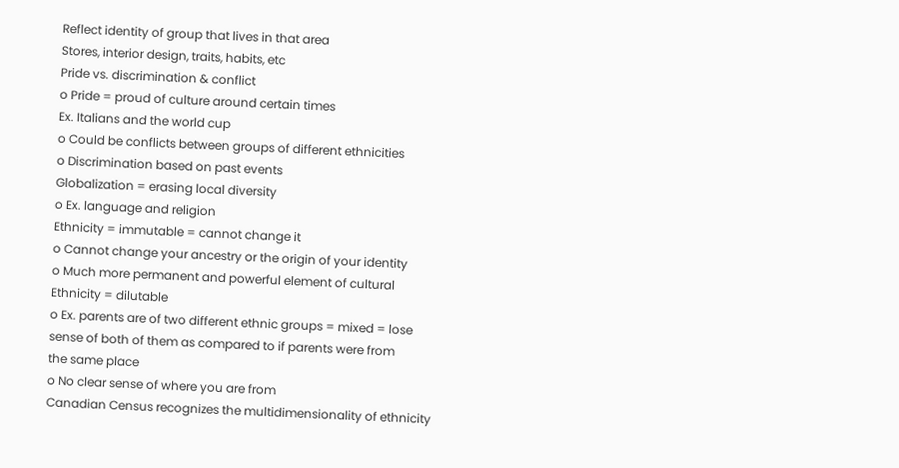Reflect identity of group that lives in that area
Stores, interior design, traits, habits, etc
Pride vs. discrimination & conflict
o Pride = proud of culture around certain times
Ex. Italians and the world cup
o Could be conflicts between groups of different ethnicities
o Discrimination based on past events
Globalization = erasing local diversity
o Ex. language and religion
Ethnicity = immutable = cannot change it
o Cannot change your ancestry or the origin of your identity
o Much more permanent and powerful element of cultural
Ethnicity = dilutable
o Ex. parents are of two different ethnic groups = mixed = lose
sense of both of them as compared to if parents were from
the same place
o No clear sense of where you are from
Canadian Census recognizes the multidimensionality of ethnicity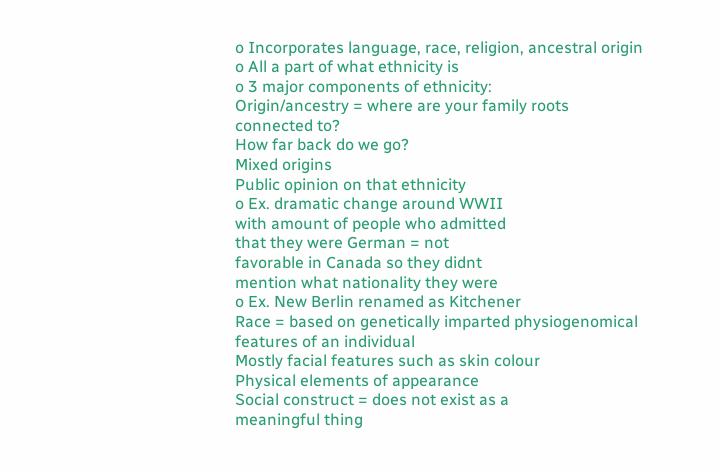o Incorporates language, race, religion, ancestral origin
o All a part of what ethnicity is
o 3 major components of ethnicity:
Origin/ancestry = where are your family roots
connected to?
How far back do we go?
Mixed origins
Public opinion on that ethnicity
o Ex. dramatic change around WWII
with amount of people who admitted
that they were German = not
favorable in Canada so they didnt
mention what nationality they were
o Ex. New Berlin renamed as Kitchener
Race = based on genetically imparted physiogenomical
features of an individual
Mostly facial features such as skin colour
Physical elements of appearance
Social construct = does not exist as a
meaningful thing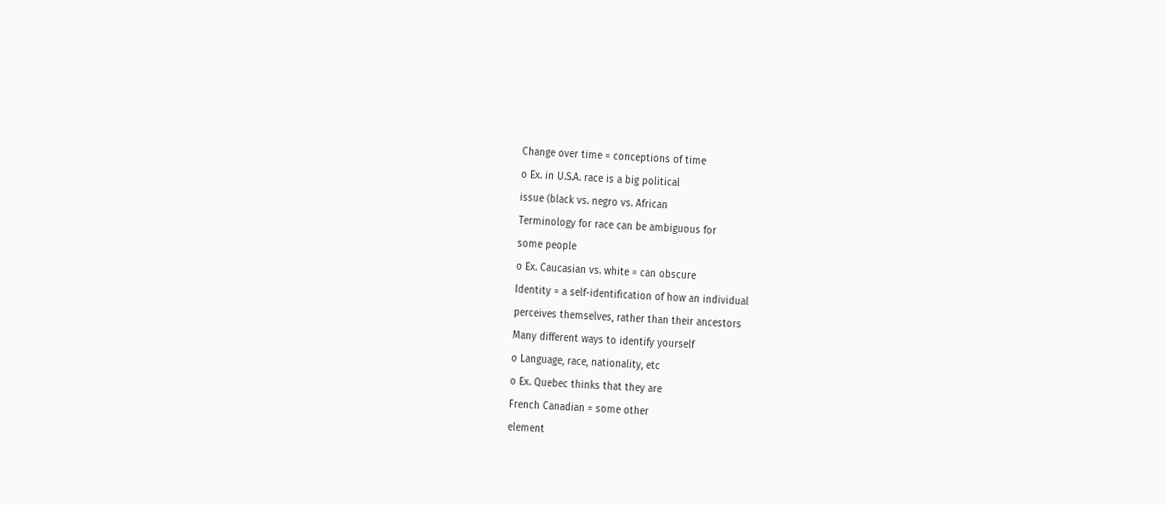Change over time = conceptions of time
o Ex. in U.S.A. race is a big political
issue (black vs. negro vs. African
Terminology for race can be ambiguous for
some people
o Ex. Caucasian vs. white = can obscure
Identity = a self-identification of how an individual
perceives themselves, rather than their ancestors
Many different ways to identify yourself
o Language, race, nationality, etc
o Ex. Quebec thinks that they are
French Canadian = some other
element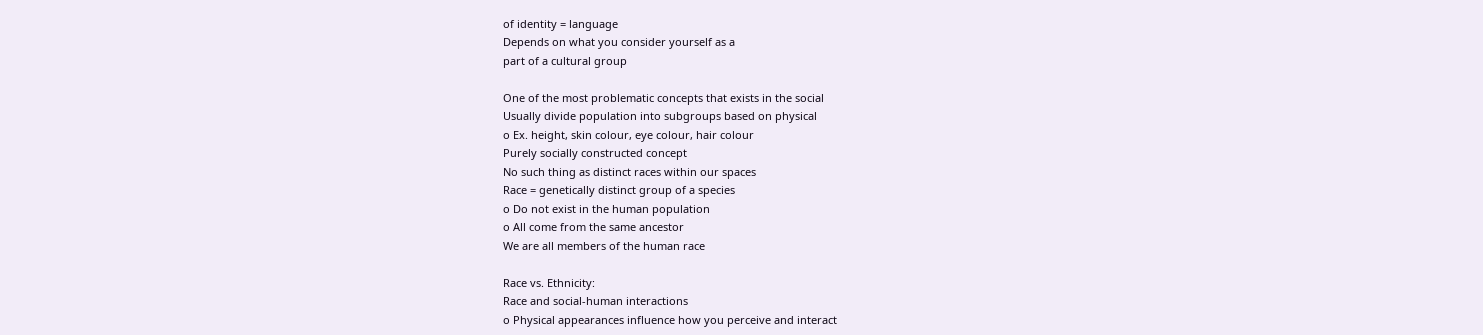of identity = language
Depends on what you consider yourself as a
part of a cultural group

One of the most problematic concepts that exists in the social
Usually divide population into subgroups based on physical
o Ex. height, skin colour, eye colour, hair colour
Purely socially constructed concept
No such thing as distinct races within our spaces
Race = genetically distinct group of a species
o Do not exist in the human population
o All come from the same ancestor
We are all members of the human race

Race vs. Ethnicity:
Race and social-human interactions
o Physical appearances influence how you perceive and interact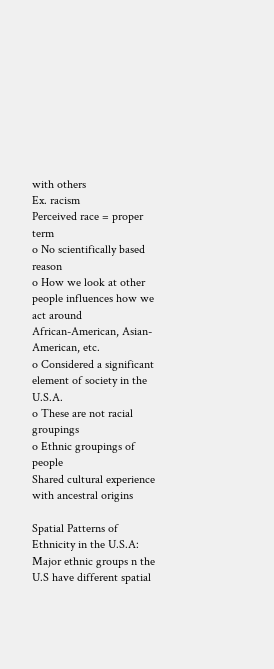with others
Ex. racism
Perceived race = proper term
o No scientifically based reason
o How we look at other people influences how we act around
African-American, Asian-American, etc.
o Considered a significant element of society in the U.S.A.
o These are not racial groupings
o Ethnic groupings of people
Shared cultural experience with ancestral origins

Spatial Patterns of Ethnicity in the U.S.A:
Major ethnic groups n the U.S have different spatial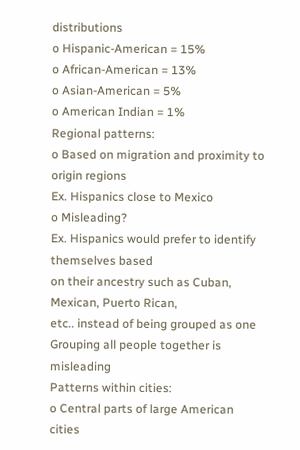distributions
o Hispanic-American = 15%
o African-American = 13%
o Asian-American = 5%
o American Indian = 1%
Regional patterns:
o Based on migration and proximity to origin regions
Ex. Hispanics close to Mexico
o Misleading?
Ex. Hispanics would prefer to identify themselves based
on their ancestry such as Cuban, Mexican, Puerto Rican,
etc.. instead of being grouped as one
Grouping all people together is misleading
Patterns within cities:
o Central parts of large American cities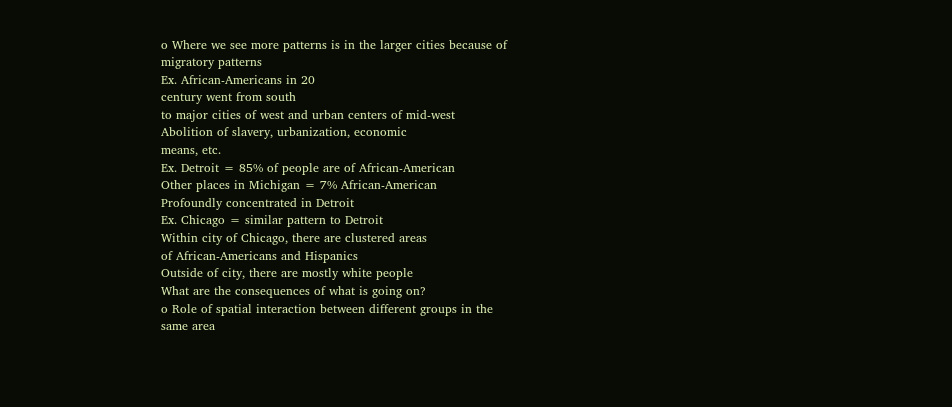o Where we see more patterns is in the larger cities because of
migratory patterns
Ex. African-Americans in 20
century went from south
to major cities of west and urban centers of mid-west
Abolition of slavery, urbanization, economic
means, etc.
Ex. Detroit = 85% of people are of African-American
Other places in Michigan = 7% African-American
Profoundly concentrated in Detroit
Ex. Chicago = similar pattern to Detroit
Within city of Chicago, there are clustered areas
of African-Americans and Hispanics
Outside of city, there are mostly white people
What are the consequences of what is going on?
o Role of spatial interaction between different groups in the
same area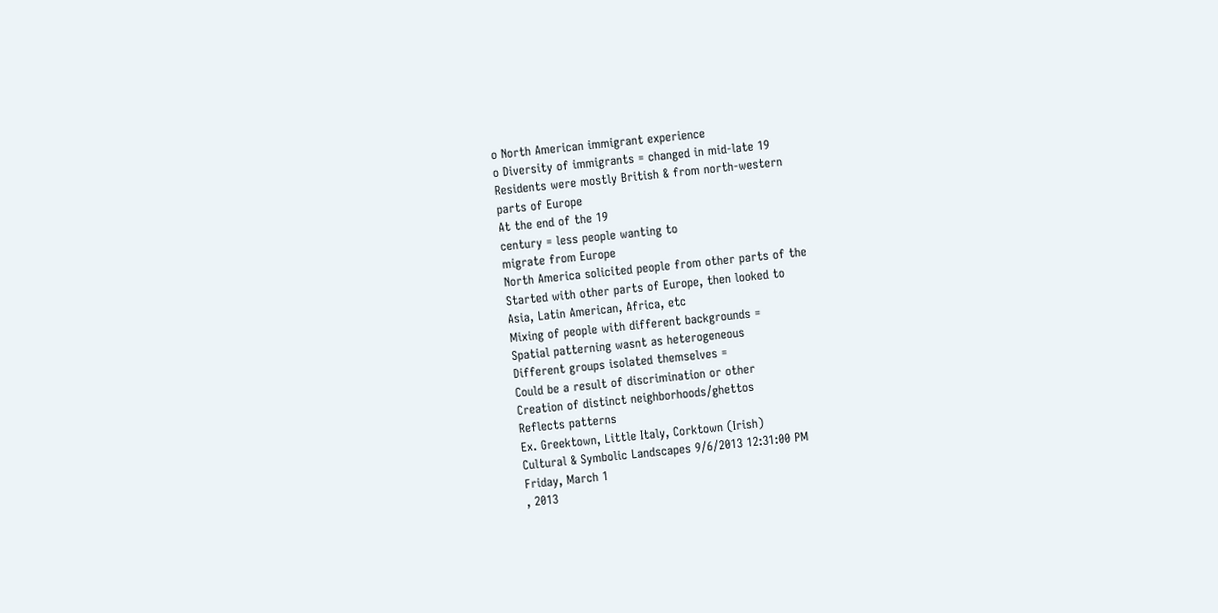o North American immigrant experience
o Diversity of immigrants = changed in mid-late 19
Residents were mostly British & from north-western
parts of Europe
At the end of the 19
century = less people wanting to
migrate from Europe
North America solicited people from other parts of the
Started with other parts of Europe, then looked to
Asia, Latin American, Africa, etc
Mixing of people with different backgrounds =
Spatial patterning wasnt as heterogeneous
Different groups isolated themselves =
Could be a result of discrimination or other
Creation of distinct neighborhoods/ghettos
Reflects patterns
Ex. Greektown, Little Italy, Corktown (Irish)
Cultural & Symbolic Landscapes 9/6/2013 12:31:00 PM
Friday, March 1
, 2013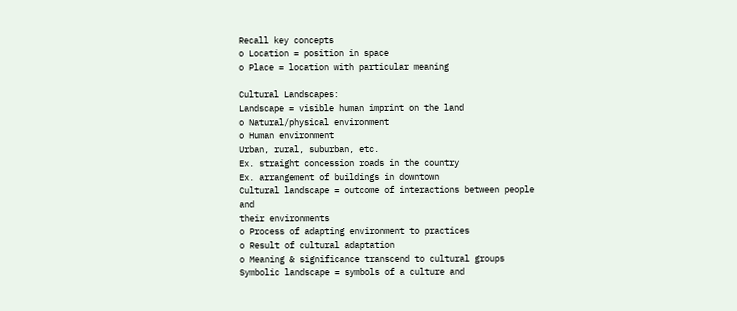Recall key concepts
o Location = position in space
o Place = location with particular meaning

Cultural Landscapes:
Landscape = visible human imprint on the land
o Natural/physical environment
o Human environment
Urban, rural, suburban, etc.
Ex. straight concession roads in the country
Ex. arrangement of buildings in downtown
Cultural landscape = outcome of interactions between people and
their environments
o Process of adapting environment to practices
o Result of cultural adaptation
o Meaning & significance transcend to cultural groups
Symbolic landscape = symbols of a culture and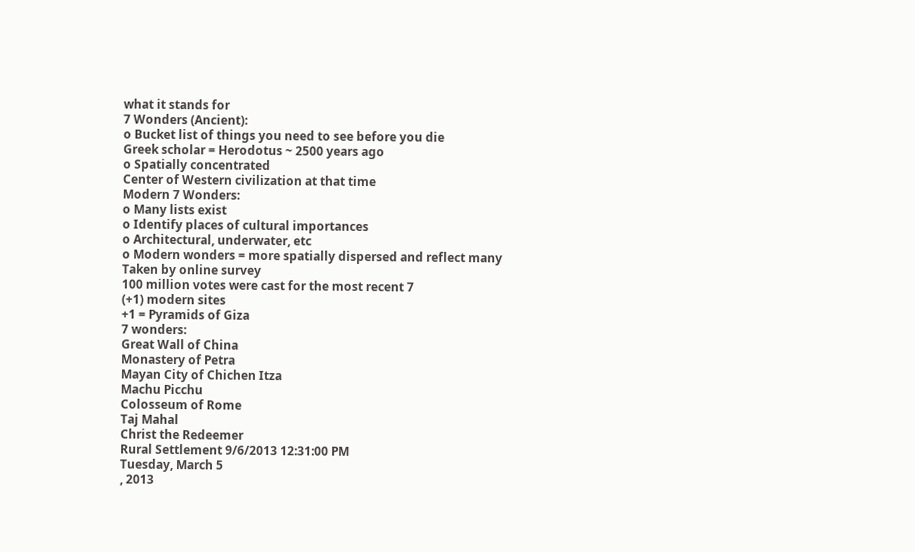what it stands for
7 Wonders (Ancient):
o Bucket list of things you need to see before you die
Greek scholar = Herodotus ~ 2500 years ago
o Spatially concentrated
Center of Western civilization at that time
Modern 7 Wonders:
o Many lists exist
o Identify places of cultural importances
o Architectural, underwater, etc
o Modern wonders = more spatially dispersed and reflect many
Taken by online survey
100 million votes were cast for the most recent 7
(+1) modern sites
+1 = Pyramids of Giza
7 wonders:
Great Wall of China
Monastery of Petra
Mayan City of Chichen Itza
Machu Picchu
Colosseum of Rome
Taj Mahal
Christ the Redeemer
Rural Settlement 9/6/2013 12:31:00 PM
Tuesday, March 5
, 2013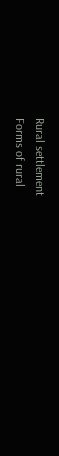Rural settlement
Forms of rural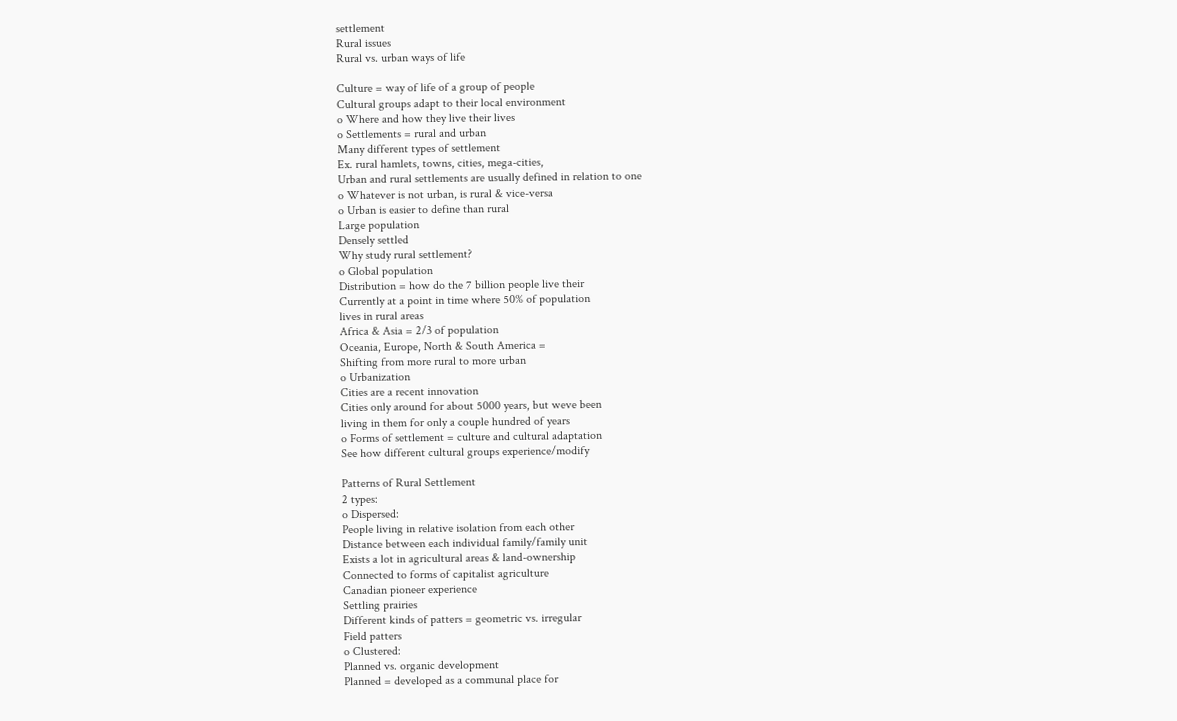settlement
Rural issues
Rural vs. urban ways of life

Culture = way of life of a group of people
Cultural groups adapt to their local environment
o Where and how they live their lives
o Settlements = rural and urban
Many different types of settlement
Ex. rural hamlets, towns, cities, mega-cities,
Urban and rural settlements are usually defined in relation to one
o Whatever is not urban, is rural & vice-versa
o Urban is easier to define than rural
Large population
Densely settled
Why study rural settlement?
o Global population
Distribution = how do the 7 billion people live their
Currently at a point in time where 50% of population
lives in rural areas
Africa & Asia = 2/3 of population
Oceania, Europe, North & South America =
Shifting from more rural to more urban
o Urbanization
Cities are a recent innovation
Cities only around for about 5000 years, but weve been
living in them for only a couple hundred of years
o Forms of settlement = culture and cultural adaptation
See how different cultural groups experience/modify

Patterns of Rural Settlement
2 types:
o Dispersed:
People living in relative isolation from each other
Distance between each individual family/family unit
Exists a lot in agricultural areas & land-ownership
Connected to forms of capitalist agriculture
Canadian pioneer experience
Settling prairies
Different kinds of patters = geometric vs. irregular
Field patters
o Clustered:
Planned vs. organic development
Planned = developed as a communal place for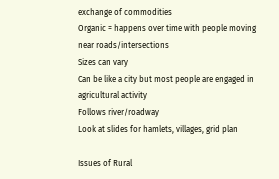exchange of commodities
Organic = happens over time with people moving
near roads/intersections
Sizes can vary
Can be like a city but most people are engaged in
agricultural activity
Follows river/roadway
Look at slides for hamlets, villages, grid plan

Issues of Rural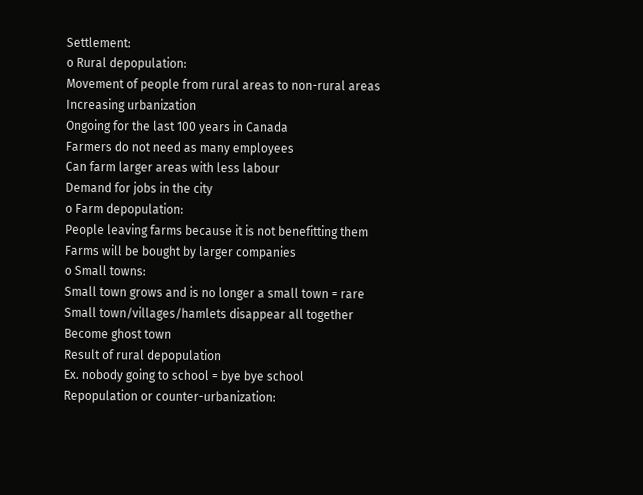Settlement:
o Rural depopulation:
Movement of people from rural areas to non-rural areas
Increasing urbanization
Ongoing for the last 100 years in Canada
Farmers do not need as many employees
Can farm larger areas with less labour
Demand for jobs in the city
o Farm depopulation:
People leaving farms because it is not benefitting them
Farms will be bought by larger companies
o Small towns:
Small town grows and is no longer a small town = rare
Small town/villages/hamlets disappear all together
Become ghost town
Result of rural depopulation
Ex. nobody going to school = bye bye school
Repopulation or counter-urbanization: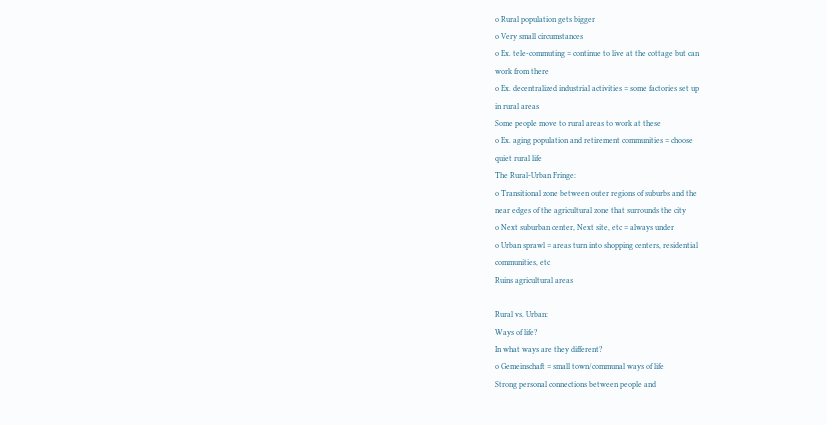o Rural population gets bigger
o Very small circumstances
o Ex. tele-commuting = continue to live at the cottage but can
work from there
o Ex. decentralized industrial activities = some factories set up
in rural areas
Some people move to rural areas to work at these
o Ex. aging population and retirement communities = choose
quiet rural life
The Rural-Urban Fringe:
o Transitional zone between outer regions of suburbs and the
near edges of the agricultural zone that surrounds the city
o Next suburban center, Next site, etc = always under
o Urban sprawl = areas turn into shopping centers, residential
communities, etc
Ruins agricultural areas

Rural vs. Urban:
Ways of life?
In what ways are they different?
o Gemeinschaft = small town/communal ways of life
Strong personal connections between people and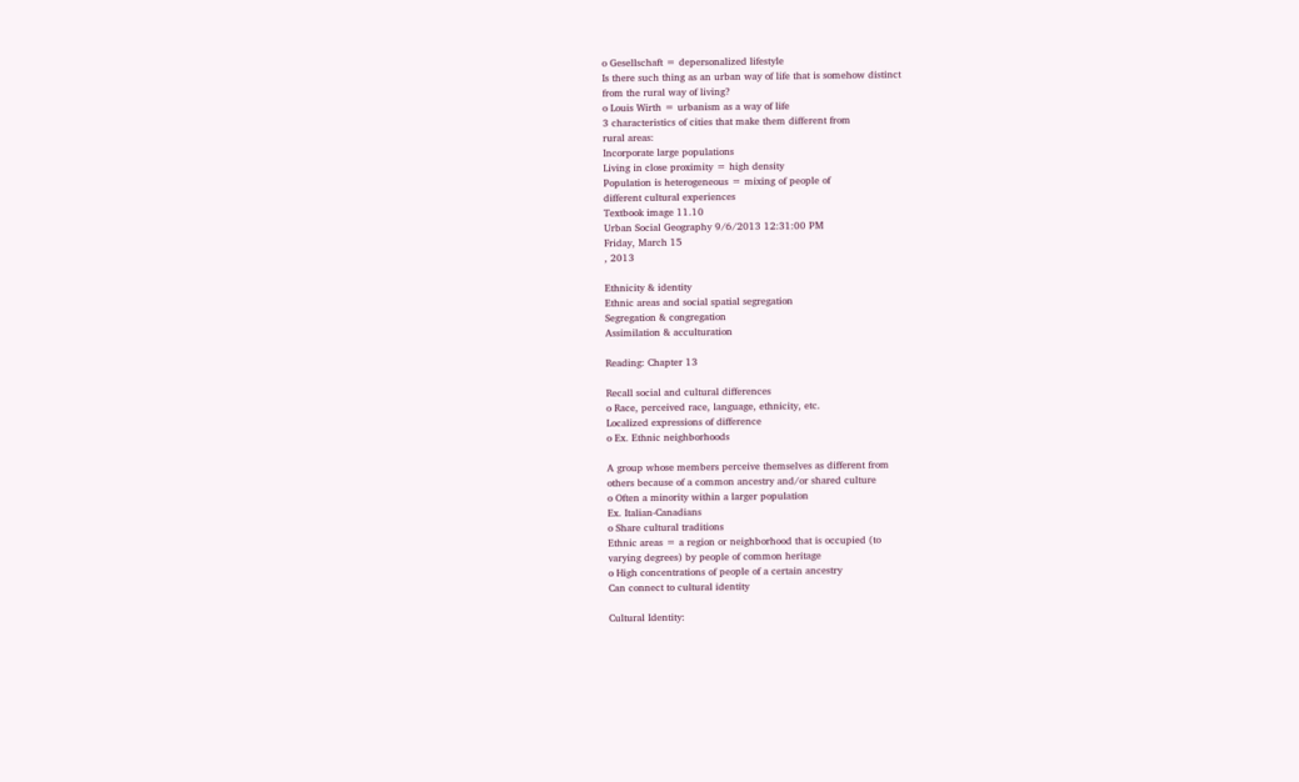o Gesellschaft = depersonalized lifestyle
Is there such thing as an urban way of life that is somehow distinct
from the rural way of living?
o Louis Wirth = urbanism as a way of life
3 characteristics of cities that make them different from
rural areas:
Incorporate large populations
Living in close proximity = high density
Population is heterogeneous = mixing of people of
different cultural experiences
Textbook image 11.10
Urban Social Geography 9/6/2013 12:31:00 PM
Friday, March 15
, 2013

Ethnicity & identity
Ethnic areas and social spatial segregation
Segregation & congregation
Assimilation & acculturation

Reading: Chapter 13

Recall social and cultural differences
o Race, perceived race, language, ethnicity, etc.
Localized expressions of difference
o Ex. Ethnic neighborhoods

A group whose members perceive themselves as different from
others because of a common ancestry and/or shared culture
o Often a minority within a larger population
Ex. Italian-Canadians
o Share cultural traditions
Ethnic areas = a region or neighborhood that is occupied (to
varying degrees) by people of common heritage
o High concentrations of people of a certain ancestry
Can connect to cultural identity

Cultural Identity: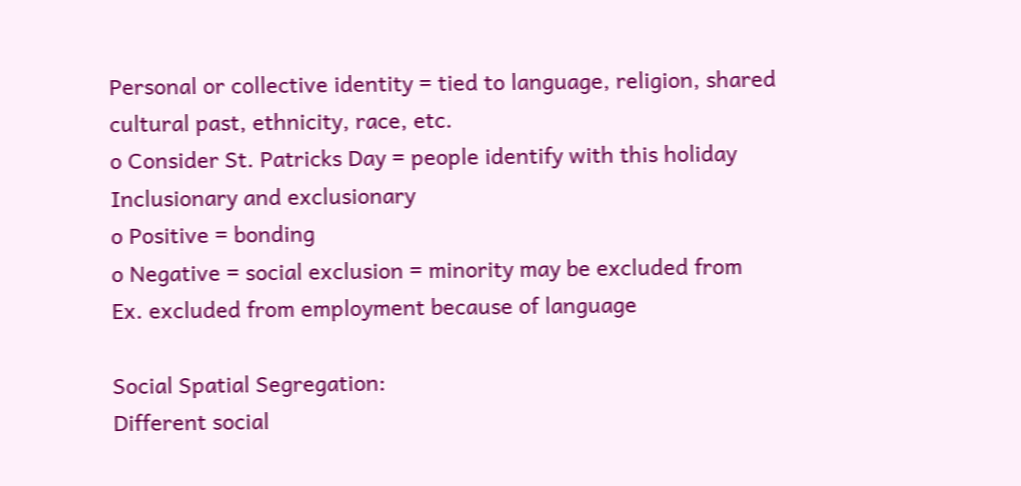Personal or collective identity = tied to language, religion, shared
cultural past, ethnicity, race, etc.
o Consider St. Patricks Day = people identify with this holiday
Inclusionary and exclusionary
o Positive = bonding
o Negative = social exclusion = minority may be excluded from
Ex. excluded from employment because of language

Social Spatial Segregation:
Different social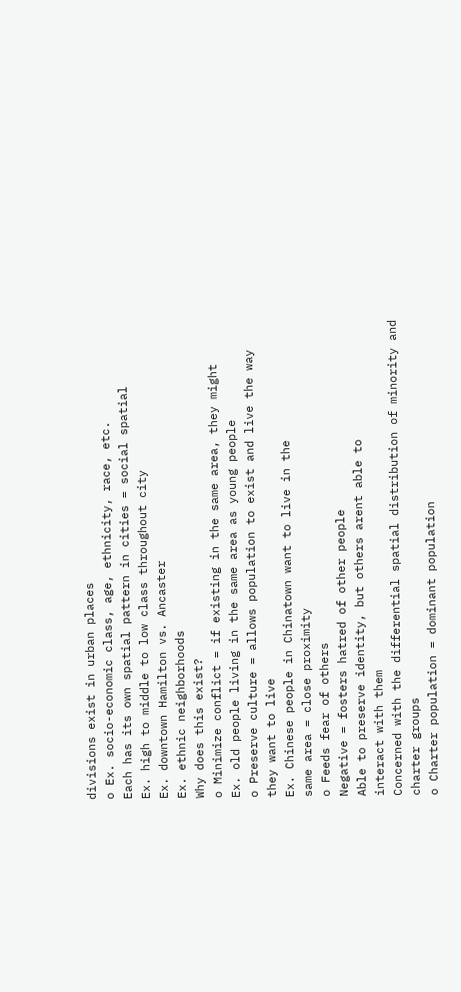divisions exist in urban places
o Ex. socio-economic class, age, ethnicity, race, etc.
Each has its own spatial pattern in cities = social spatial
Ex. high to middle to low class throughout city
Ex. downtown Hamilton vs. Ancaster
Ex. ethnic neighborhoods
Why does this exist?
o Minimize conflict = if existing in the same area, they might
Ex. old people living in the same area as young people
o Preserve culture = allows population to exist and live the way
they want to live
Ex. Chinese people in Chinatown want to live in the
same area = close proximity
o Feeds fear of others
Negative = fosters hatred of other people
Able to preserve identity, but others arent able to
interact with them
Concerned with the differential spatial distribution of minority and
charter groups
o Charter population = dominant population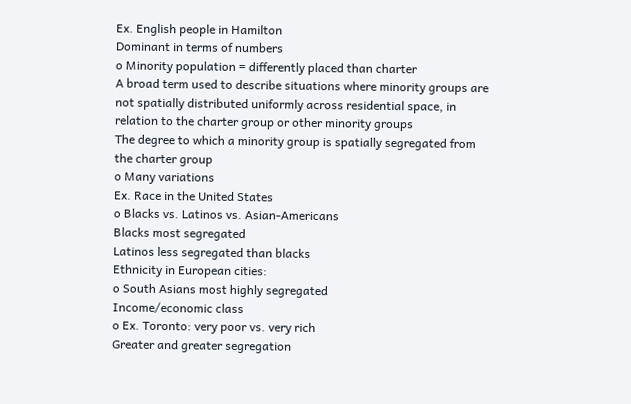Ex. English people in Hamilton
Dominant in terms of numbers
o Minority population = differently placed than charter
A broad term used to describe situations where minority groups are
not spatially distributed uniformly across residential space, in
relation to the charter group or other minority groups
The degree to which a minority group is spatially segregated from
the charter group
o Many variations
Ex. Race in the United States
o Blacks vs. Latinos vs. Asian-Americans
Blacks most segregated
Latinos less segregated than blacks
Ethnicity in European cities:
o South Asians most highly segregated
Income/economic class
o Ex. Toronto: very poor vs. very rich
Greater and greater segregation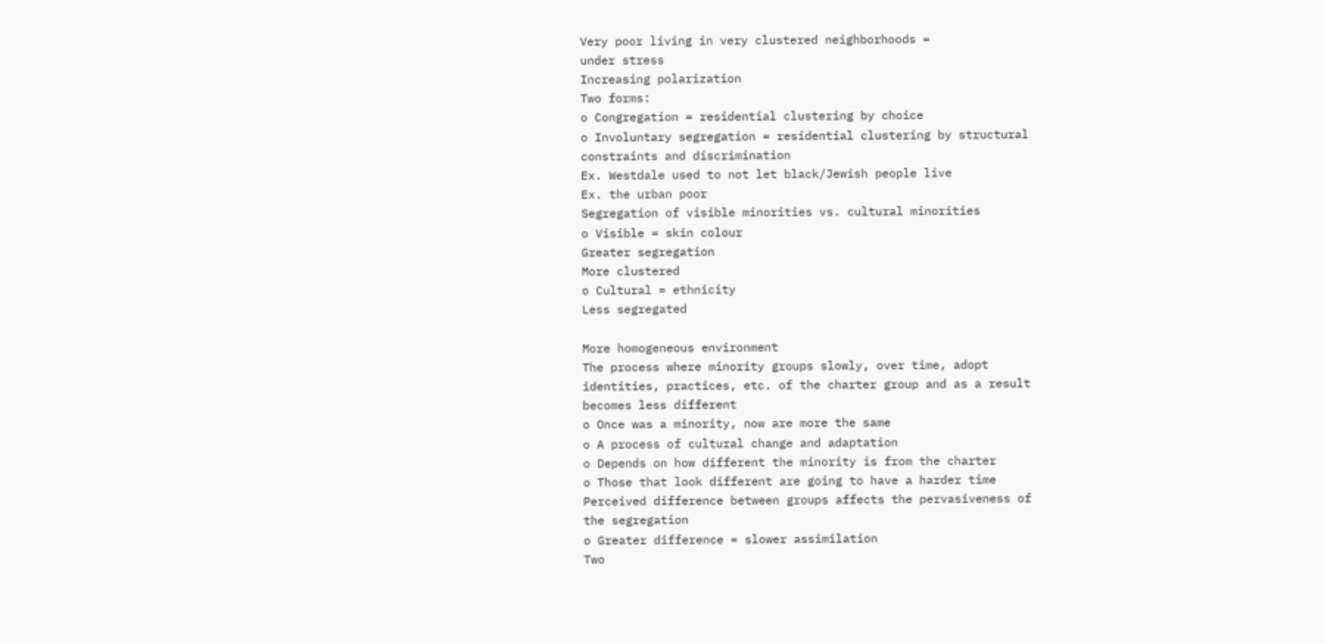Very poor living in very clustered neighborhoods =
under stress
Increasing polarization
Two forms:
o Congregation = residential clustering by choice
o Involuntary segregation = residential clustering by structural
constraints and discrimination
Ex. Westdale used to not let black/Jewish people live
Ex. the urban poor
Segregation of visible minorities vs. cultural minorities
o Visible = skin colour
Greater segregation
More clustered
o Cultural = ethnicity
Less segregated

More homogeneous environment
The process where minority groups slowly, over time, adopt
identities, practices, etc. of the charter group and as a result
becomes less different
o Once was a minority, now are more the same
o A process of cultural change and adaptation
o Depends on how different the minority is from the charter
o Those that look different are going to have a harder time
Perceived difference between groups affects the pervasiveness of
the segregation
o Greater difference = slower assimilation
Two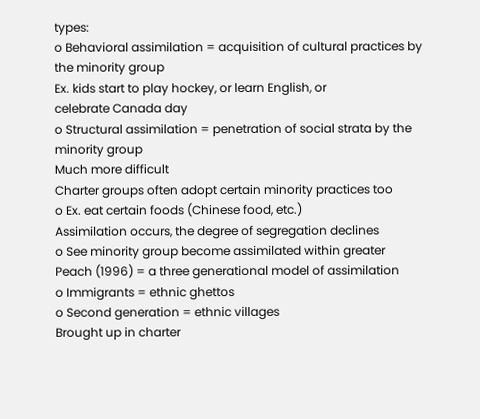types:
o Behavioral assimilation = acquisition of cultural practices by
the minority group
Ex. kids start to play hockey, or learn English, or
celebrate Canada day
o Structural assimilation = penetration of social strata by the
minority group
Much more difficult
Charter groups often adopt certain minority practices too
o Ex. eat certain foods (Chinese food, etc.)
Assimilation occurs, the degree of segregation declines
o See minority group become assimilated within greater
Peach (1996) = a three generational model of assimilation
o Immigrants = ethnic ghettos
o Second generation = ethnic villages
Brought up in charter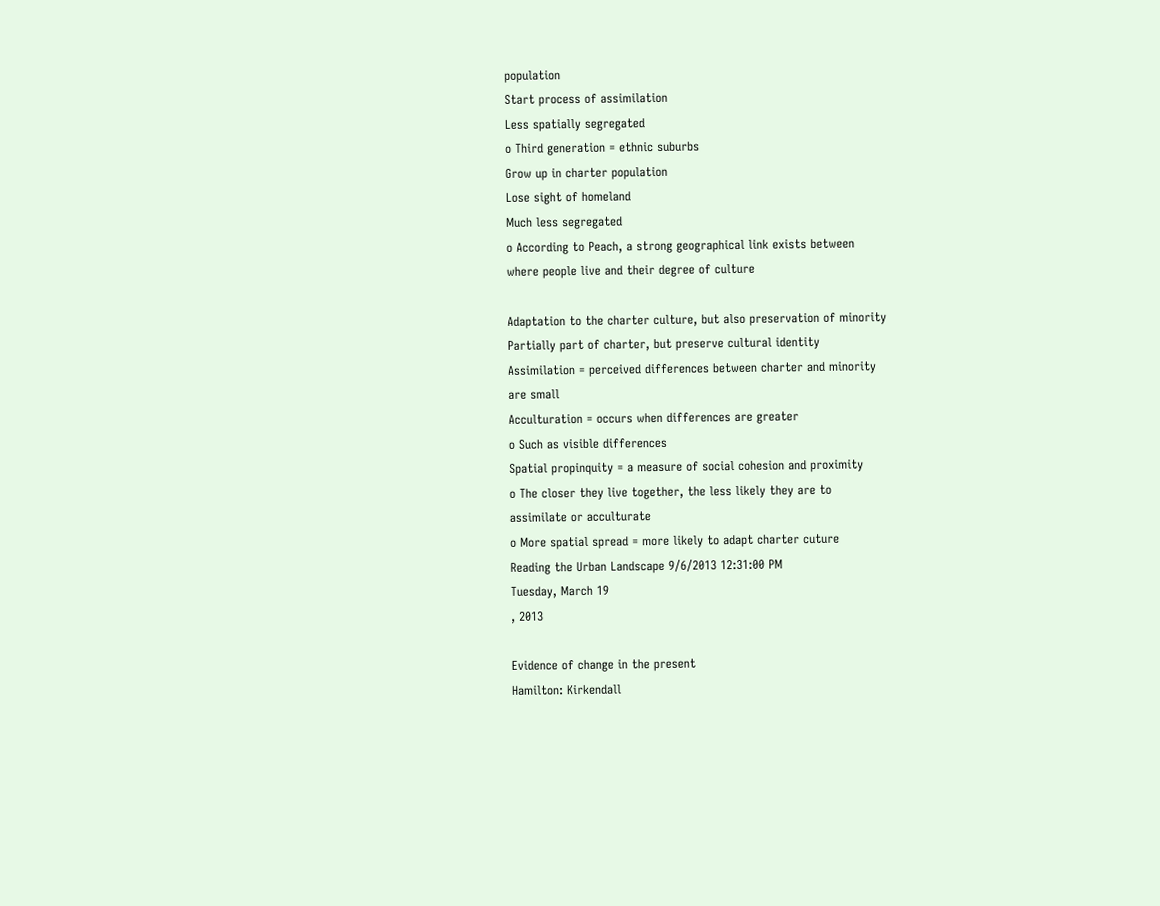population
Start process of assimilation
Less spatially segregated
o Third generation = ethnic suburbs
Grow up in charter population
Lose sight of homeland
Much less segregated
o According to Peach, a strong geographical link exists between
where people live and their degree of culture

Adaptation to the charter culture, but also preservation of minority
Partially part of charter, but preserve cultural identity
Assimilation = perceived differences between charter and minority
are small
Acculturation = occurs when differences are greater
o Such as visible differences
Spatial propinquity = a measure of social cohesion and proximity
o The closer they live together, the less likely they are to
assimilate or acculturate
o More spatial spread = more likely to adapt charter cuture
Reading the Urban Landscape 9/6/2013 12:31:00 PM
Tuesday, March 19
, 2013

Evidence of change in the present
Hamilton: Kirkendall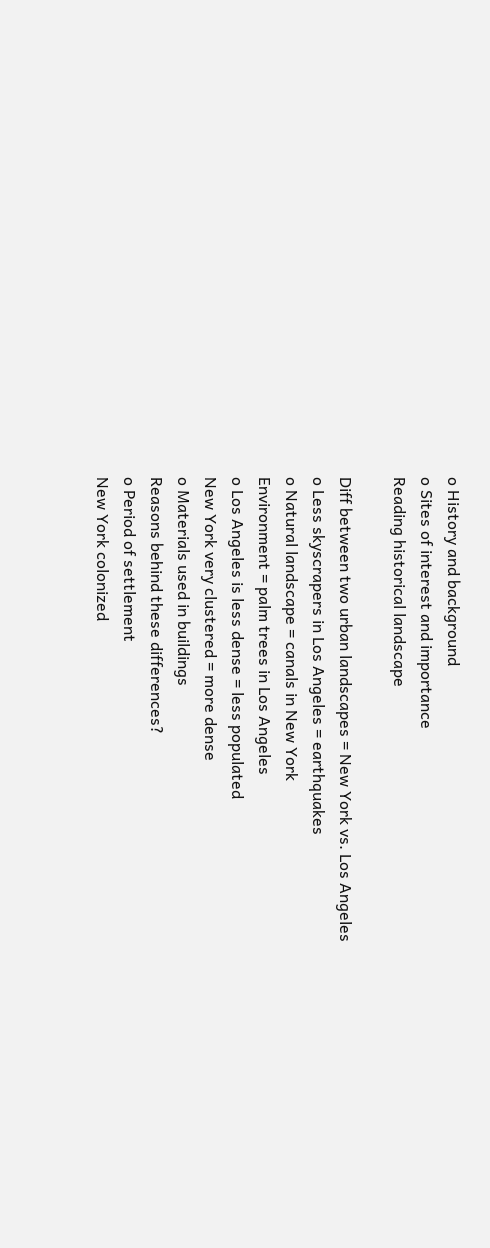o History and background
o Sites of interest and importance
Reading historical landscape

Diff between two urban landscapes = New York vs. Los Angeles
o Less skyscrapers in Los Angeles = earthquakes
o Natural landscape = canals in New York
Environment = palm trees in Los Angeles
o Los Angeles is less dense = less populated
New York very clustered = more dense
o Materials used in buildings
Reasons behind these differences?
o Period of settlement
New York colonized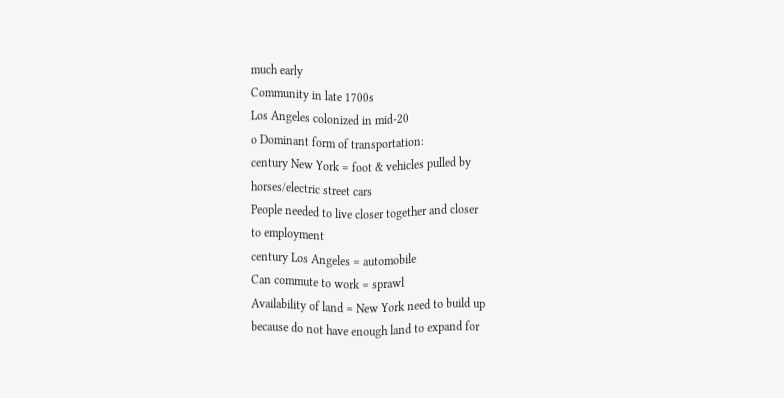much early
Community in late 1700s
Los Angeles colonized in mid-20
o Dominant form of transportation:
century New York = foot & vehicles pulled by
horses/electric street cars
People needed to live closer together and closer
to employment
century Los Angeles = automobile
Can commute to work = sprawl
Availability of land = New York need to build up
because do not have enough land to expand for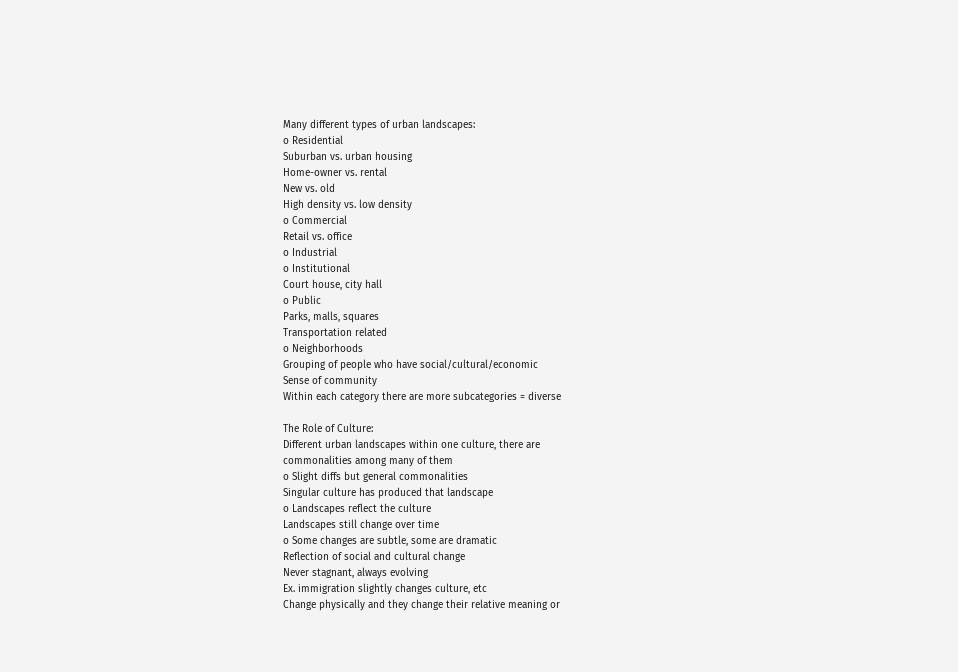Many different types of urban landscapes:
o Residential
Suburban vs. urban housing
Home-owner vs. rental
New vs. old
High density vs. low density
o Commercial
Retail vs. office
o Industrial
o Institutional
Court house, city hall
o Public
Parks, malls, squares
Transportation related
o Neighborhoods
Grouping of people who have social/cultural/economic
Sense of community
Within each category there are more subcategories = diverse

The Role of Culture:
Different urban landscapes within one culture, there are
commonalities among many of them
o Slight diffs but general commonalities
Singular culture has produced that landscape
o Landscapes reflect the culture
Landscapes still change over time
o Some changes are subtle, some are dramatic
Reflection of social and cultural change
Never stagnant, always evolving
Ex. immigration slightly changes culture, etc
Change physically and they change their relative meaning or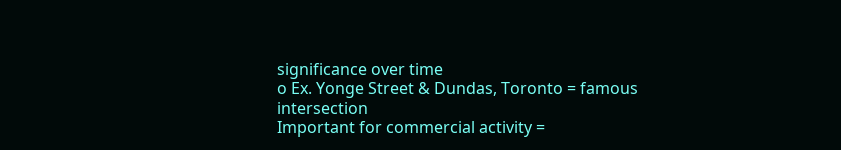significance over time
o Ex. Yonge Street & Dundas, Toronto = famous intersection
Important for commercial activity =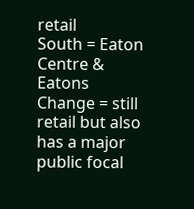retail
South = Eaton Centre & Eatons
Change = still retail but also has a major public focal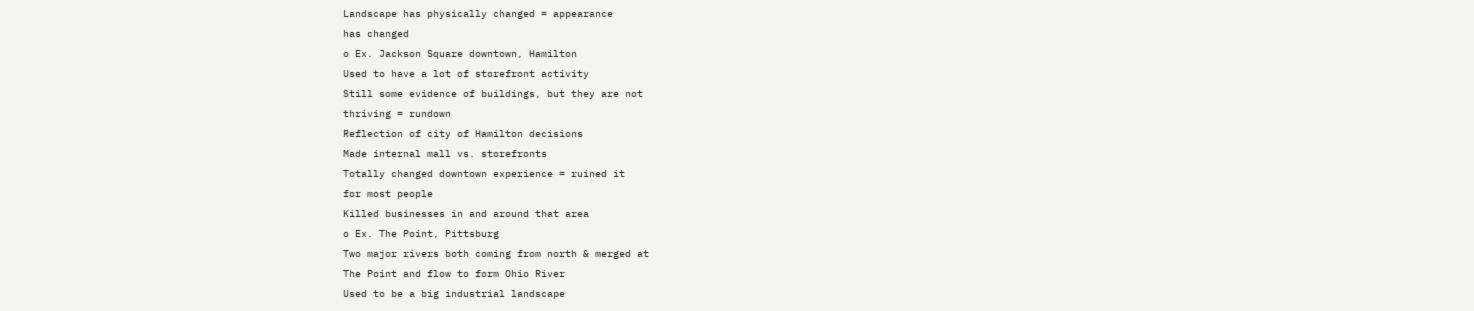Landscape has physically changed = appearance
has changed
o Ex. Jackson Square downtown, Hamilton
Used to have a lot of storefront activity
Still some evidence of buildings, but they are not
thriving = rundown
Reflection of city of Hamilton decisions
Made internal mall vs. storefronts
Totally changed downtown experience = ruined it
for most people
Killed businesses in and around that area
o Ex. The Point, Pittsburg
Two major rivers both coming from north & merged at
The Point and flow to form Ohio River
Used to be a big industrial landscape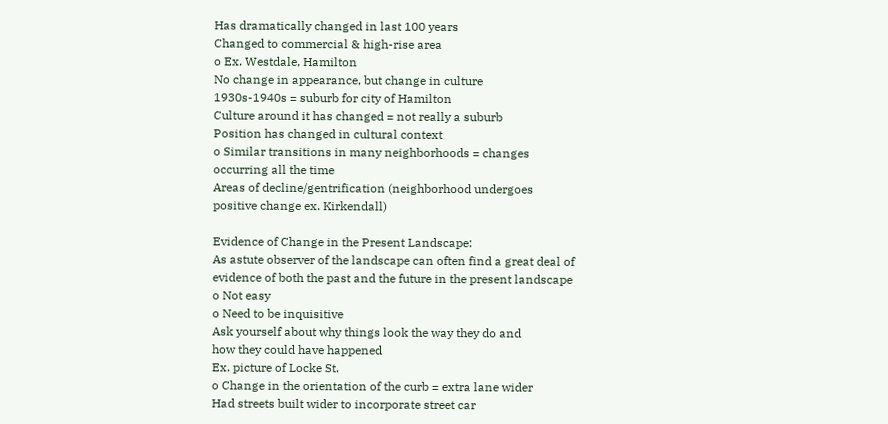Has dramatically changed in last 100 years
Changed to commercial & high-rise area
o Ex. Westdale, Hamilton
No change in appearance, but change in culture
1930s-1940s = suburb for city of Hamilton
Culture around it has changed = not really a suburb
Position has changed in cultural context
o Similar transitions in many neighborhoods = changes
occurring all the time
Areas of decline/gentrification (neighborhood undergoes
positive change ex. Kirkendall)

Evidence of Change in the Present Landscape:
As astute observer of the landscape can often find a great deal of
evidence of both the past and the future in the present landscape
o Not easy
o Need to be inquisitive
Ask yourself about why things look the way they do and
how they could have happened
Ex. picture of Locke St.
o Change in the orientation of the curb = extra lane wider
Had streets built wider to incorporate street car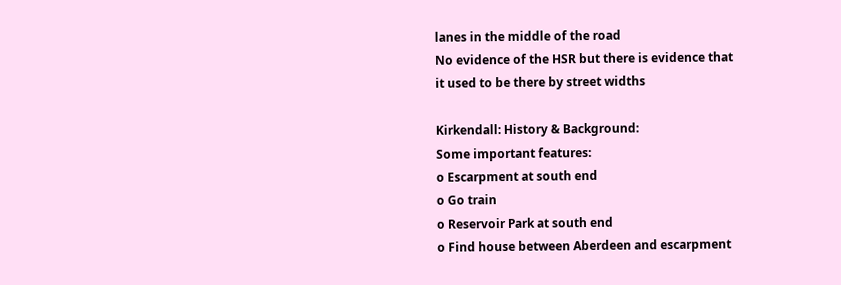lanes in the middle of the road
No evidence of the HSR but there is evidence that
it used to be there by street widths

Kirkendall: History & Background:
Some important features:
o Escarpment at south end
o Go train
o Reservoir Park at south end
o Find house between Aberdeen and escarpment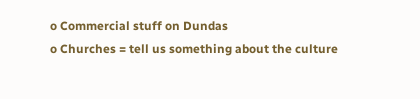o Commercial stuff on Dundas
o Churches = tell us something about the culture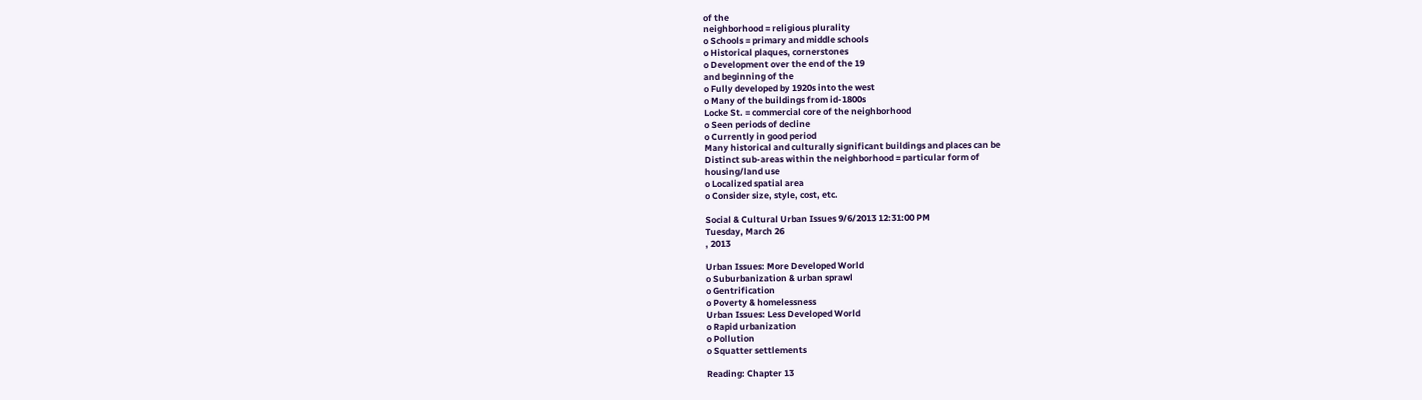of the
neighborhood = religious plurality
o Schools = primary and middle schools
o Historical plaques, cornerstones
o Development over the end of the 19
and beginning of the
o Fully developed by 1920s into the west
o Many of the buildings from id-1800s
Locke St. = commercial core of the neighborhood
o Seen periods of decline
o Currently in good period
Many historical and culturally significant buildings and places can be
Distinct sub-areas within the neighborhood = particular form of
housing/land use
o Localized spatial area
o Consider size, style, cost, etc.

Social & Cultural Urban Issues 9/6/2013 12:31:00 PM
Tuesday, March 26
, 2013

Urban Issues: More Developed World
o Suburbanization & urban sprawl
o Gentrification
o Poverty & homelessness
Urban Issues: Less Developed World
o Rapid urbanization
o Pollution
o Squatter settlements

Reading: Chapter 13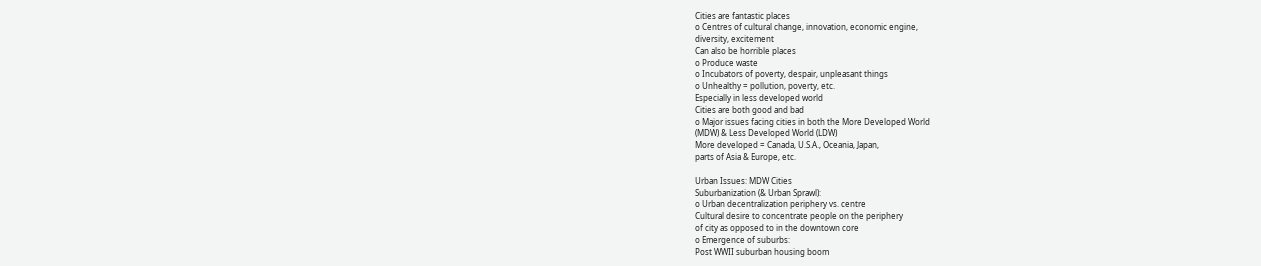Cities are fantastic places
o Centres of cultural change, innovation, economic engine,
diversity, excitement
Can also be horrible places
o Produce waste
o Incubators of poverty, despair, unpleasant things
o Unhealthy = pollution, poverty, etc.
Especially in less developed world
Cities are both good and bad
o Major issues facing cities in both the More Developed World
(MDW) & Less Developed World (LDW)
More developed = Canada, U.S.A., Oceania, Japan,
parts of Asia & Europe, etc.

Urban Issues: MDW Cities
Suburbanization (& Urban Sprawl):
o Urban decentralization periphery vs. centre
Cultural desire to concentrate people on the periphery
of city as opposed to in the downtown core
o Emergence of suburbs:
Post WWII suburban housing boom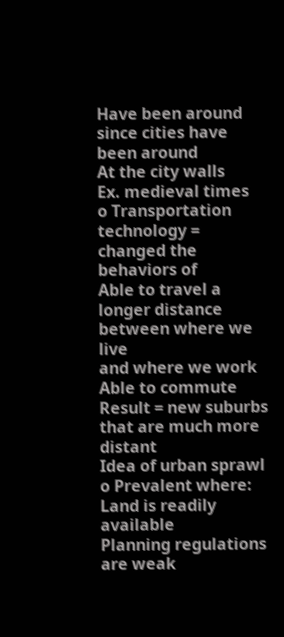Have been around since cities have been around
At the city walls
Ex. medieval times
o Transportation technology = changed the behaviors of
Able to travel a longer distance between where we live
and where we work
Able to commute
Result = new suburbs that are much more distant
Idea of urban sprawl
o Prevalent where:
Land is readily available
Planning regulations are weak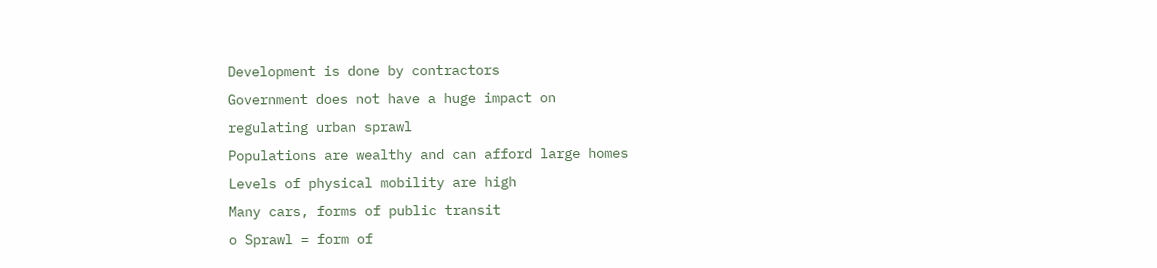Development is done by contractors
Government does not have a huge impact on
regulating urban sprawl
Populations are wealthy and can afford large homes
Levels of physical mobility are high
Many cars, forms of public transit
o Sprawl = form of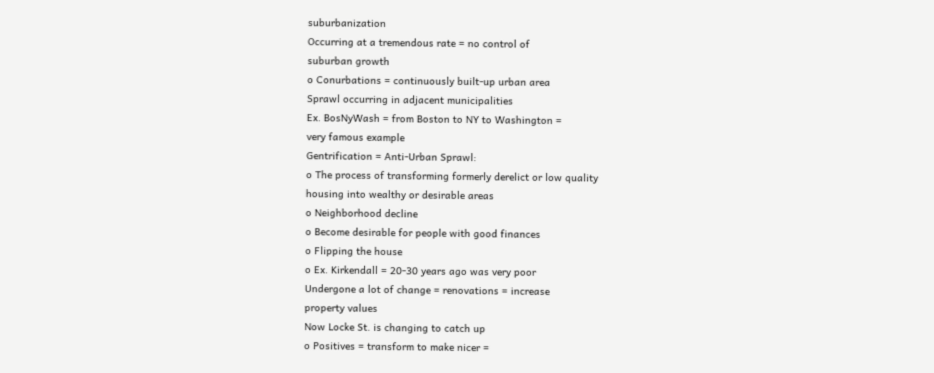suburbanization
Occurring at a tremendous rate = no control of
suburban growth
o Conurbations = continuously built-up urban area
Sprawl occurring in adjacent municipalities
Ex. BosNyWash = from Boston to NY to Washington =
very famous example
Gentrification = Anti-Urban Sprawl:
o The process of transforming formerly derelict or low quality
housing into wealthy or desirable areas
o Neighborhood decline
o Become desirable for people with good finances
o Flipping the house
o Ex. Kirkendall = 20-30 years ago was very poor
Undergone a lot of change = renovations = increase
property values
Now Locke St. is changing to catch up
o Positives = transform to make nicer =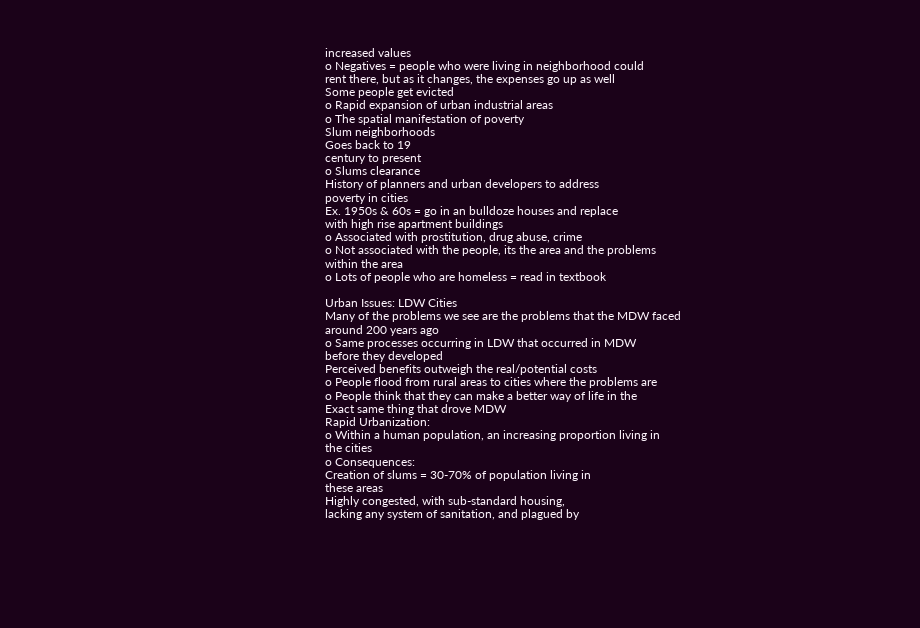increased values
o Negatives = people who were living in neighborhood could
rent there, but as it changes, the expenses go up as well
Some people get evicted
o Rapid expansion of urban industrial areas
o The spatial manifestation of poverty
Slum neighborhoods
Goes back to 19
century to present
o Slums clearance
History of planners and urban developers to address
poverty in cities
Ex. 1950s & 60s = go in an bulldoze houses and replace
with high rise apartment buildings
o Associated with prostitution, drug abuse, crime
o Not associated with the people, its the area and the problems
within the area
o Lots of people who are homeless = read in textbook

Urban Issues: LDW Cities
Many of the problems we see are the problems that the MDW faced
around 200 years ago
o Same processes occurring in LDW that occurred in MDW
before they developed
Perceived benefits outweigh the real/potential costs
o People flood from rural areas to cities where the problems are
o People think that they can make a better way of life in the
Exact same thing that drove MDW
Rapid Urbanization:
o Within a human population, an increasing proportion living in
the cities
o Consequences:
Creation of slums = 30-70% of population living in
these areas
Highly congested, with sub-standard housing,
lacking any system of sanitation, and plagued by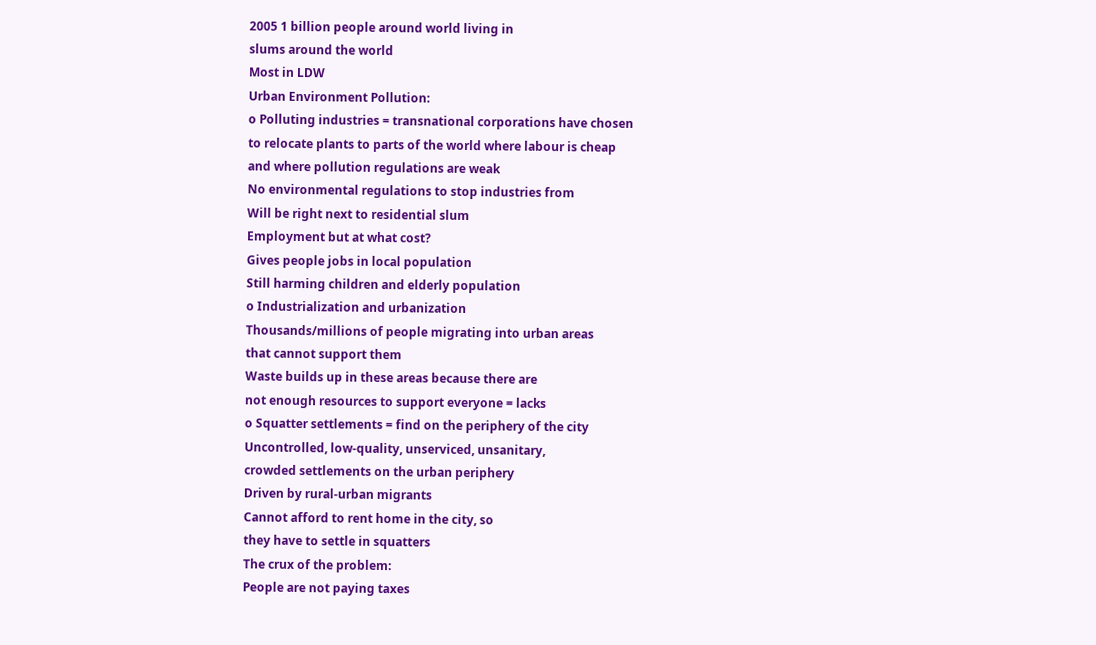2005 1 billion people around world living in
slums around the world
Most in LDW
Urban Environment Pollution:
o Polluting industries = transnational corporations have chosen
to relocate plants to parts of the world where labour is cheap
and where pollution regulations are weak
No environmental regulations to stop industries from
Will be right next to residential slum
Employment but at what cost?
Gives people jobs in local population
Still harming children and elderly population
o Industrialization and urbanization
Thousands/millions of people migrating into urban areas
that cannot support them
Waste builds up in these areas because there are
not enough resources to support everyone = lacks
o Squatter settlements = find on the periphery of the city
Uncontrolled, low-quality, unserviced, unsanitary,
crowded settlements on the urban periphery
Driven by rural-urban migrants
Cannot afford to rent home in the city, so
they have to settle in squatters
The crux of the problem:
People are not paying taxes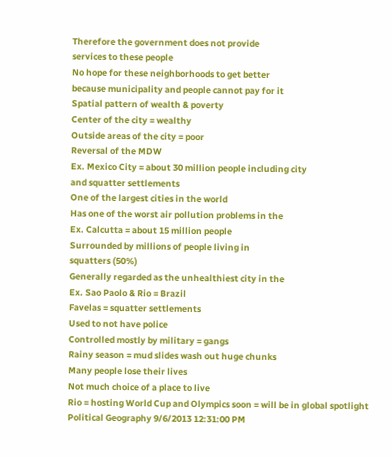Therefore the government does not provide
services to these people
No hope for these neighborhoods to get better
because municipality and people cannot pay for it
Spatial pattern of wealth & poverty
Center of the city = wealthy
Outside areas of the city = poor
Reversal of the MDW
Ex. Mexico City = about 30 million people including city
and squatter settlements
One of the largest cities in the world
Has one of the worst air pollution problems in the
Ex. Calcutta = about 15 million people
Surrounded by millions of people living in
squatters (50%)
Generally regarded as the unhealthiest city in the
Ex. Sao Paolo & Rio = Brazil
Favelas = squatter settlements
Used to not have police
Controlled mostly by military = gangs
Rainy season = mud slides wash out huge chunks
Many people lose their lives
Not much choice of a place to live
Rio = hosting World Cup and Olympics soon = will be in global spotlight
Political Geography 9/6/2013 12:31:00 PM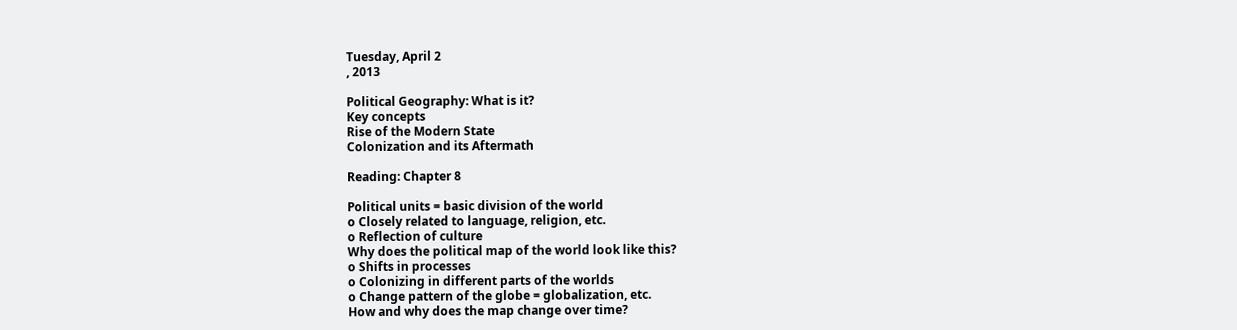Tuesday, April 2
, 2013

Political Geography: What is it?
Key concepts
Rise of the Modern State
Colonization and its Aftermath

Reading: Chapter 8

Political units = basic division of the world
o Closely related to language, religion, etc.
o Reflection of culture
Why does the political map of the world look like this?
o Shifts in processes
o Colonizing in different parts of the worlds
o Change pattern of the globe = globalization, etc.
How and why does the map change over time?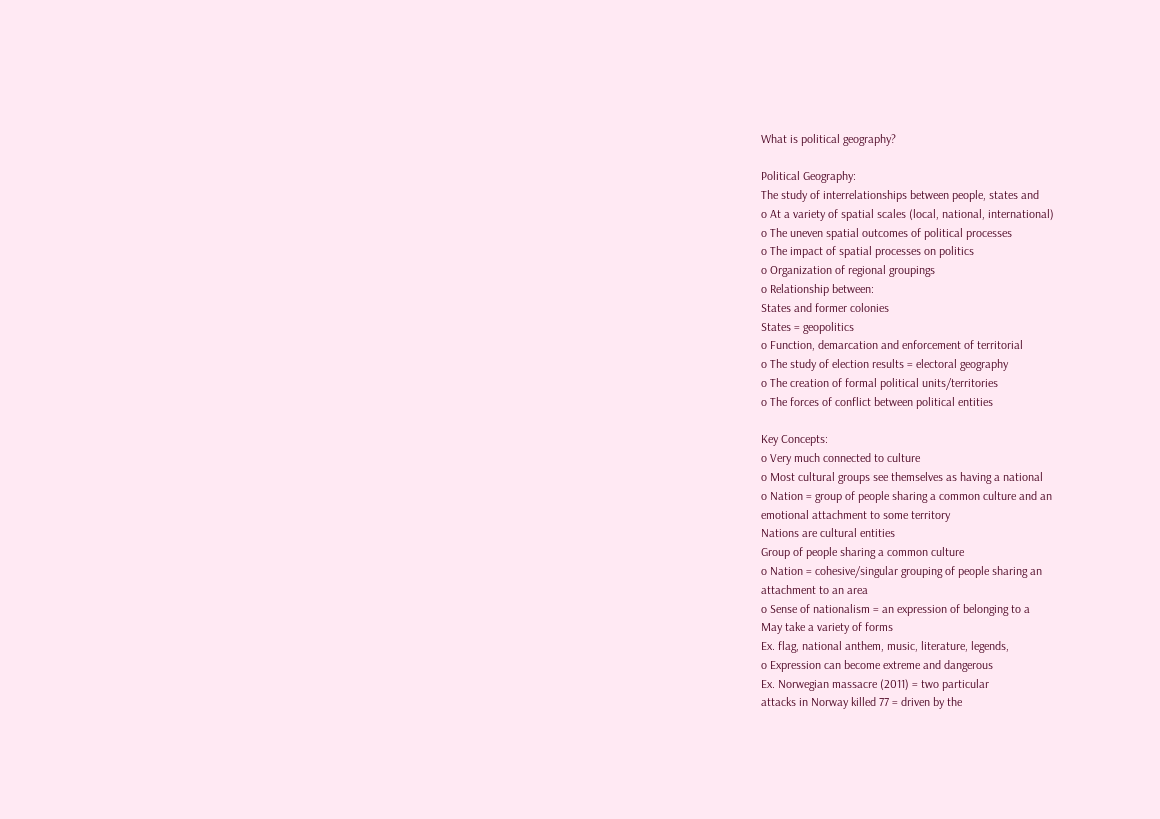What is political geography?

Political Geography:
The study of interrelationships between people, states and
o At a variety of spatial scales (local, national, international)
o The uneven spatial outcomes of political processes
o The impact of spatial processes on politics
o Organization of regional groupings
o Relationship between:
States and former colonies
States = geopolitics
o Function, demarcation and enforcement of territorial
o The study of election results = electoral geography
o The creation of formal political units/territories
o The forces of conflict between political entities

Key Concepts:
o Very much connected to culture
o Most cultural groups see themselves as having a national
o Nation = group of people sharing a common culture and an
emotional attachment to some territory
Nations are cultural entities
Group of people sharing a common culture
o Nation = cohesive/singular grouping of people sharing an
attachment to an area
o Sense of nationalism = an expression of belonging to a
May take a variety of forms
Ex. flag, national anthem, music, literature, legends,
o Expression can become extreme and dangerous
Ex. Norwegian massacre (2011) = two particular
attacks in Norway killed 77 = driven by the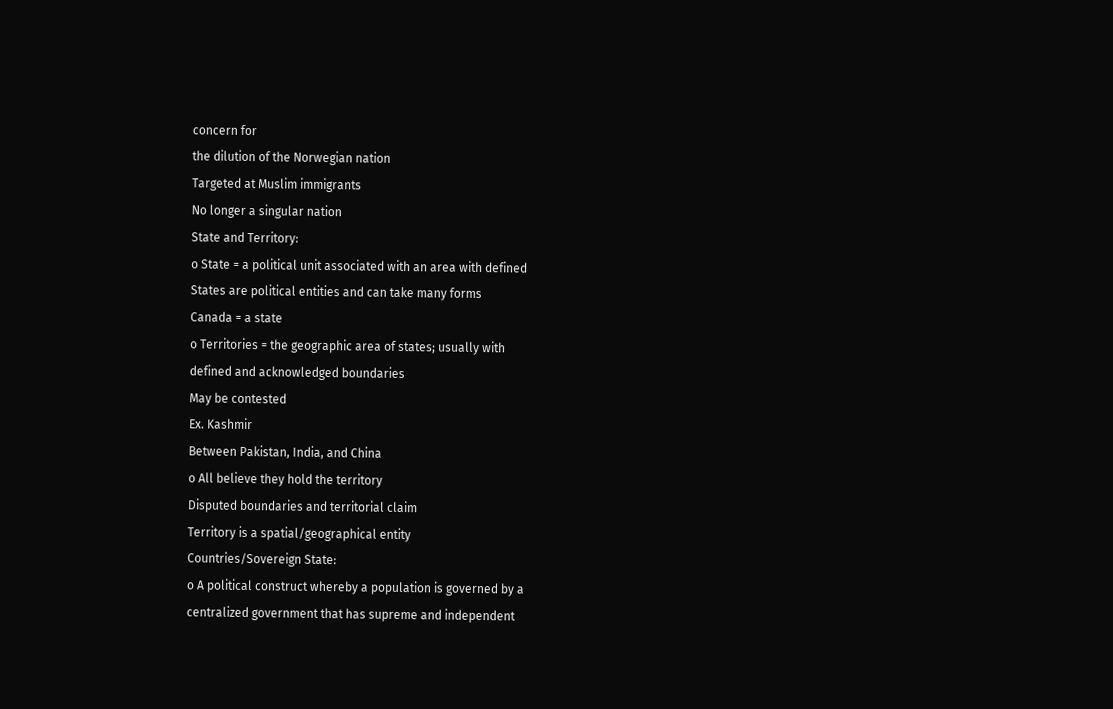concern for
the dilution of the Norwegian nation
Targeted at Muslim immigrants
No longer a singular nation
State and Territory:
o State = a political unit associated with an area with defined
States are political entities and can take many forms
Canada = a state
o Territories = the geographic area of states; usually with
defined and acknowledged boundaries
May be contested
Ex. Kashmir
Between Pakistan, India, and China
o All believe they hold the territory
Disputed boundaries and territorial claim
Territory is a spatial/geographical entity
Countries/Sovereign State:
o A political construct whereby a population is governed by a
centralized government that has supreme and independent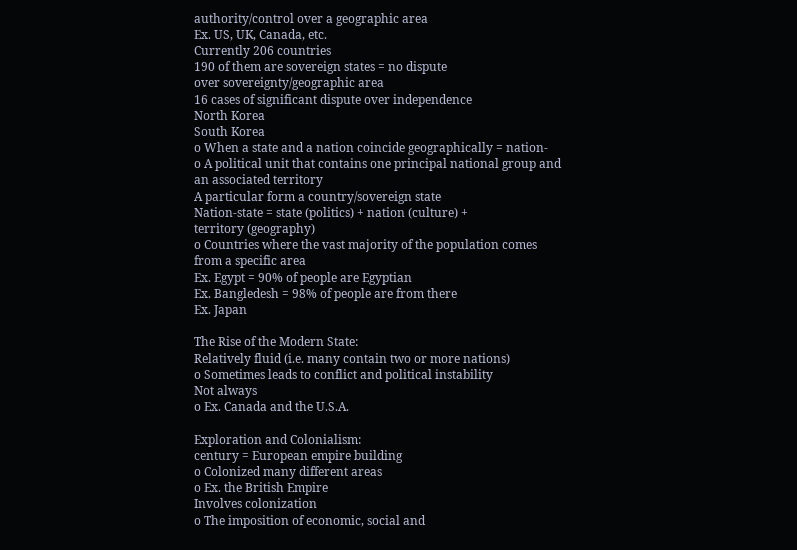authority/control over a geographic area
Ex. US, UK, Canada, etc.
Currently 206 countries
190 of them are sovereign states = no dispute
over sovereignty/geographic area
16 cases of significant dispute over independence
North Korea
South Korea
o When a state and a nation coincide geographically = nation-
o A political unit that contains one principal national group and
an associated territory
A particular form a country/sovereign state
Nation-state = state (politics) + nation (culture) +
territory (geography)
o Countries where the vast majority of the population comes
from a specific area
Ex. Egypt = 90% of people are Egyptian
Ex. Bangledesh = 98% of people are from there
Ex. Japan

The Rise of the Modern State:
Relatively fluid (i.e. many contain two or more nations)
o Sometimes leads to conflict and political instability
Not always
o Ex. Canada and the U.S.A.

Exploration and Colonialism:
century = European empire building
o Colonized many different areas
o Ex. the British Empire
Involves colonization
o The imposition of economic, social and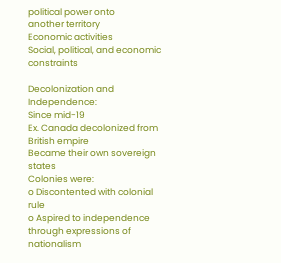political power onto
another territory
Economic activities
Social, political, and economic constraints

Decolonization and Independence:
Since mid-19
Ex. Canada decolonized from British empire
Became their own sovereign states
Colonies were:
o Discontented with colonial rule
o Aspired to independence through expressions of nationalism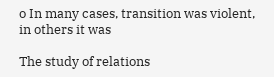o In many cases, transition was violent, in others it was

The study of relations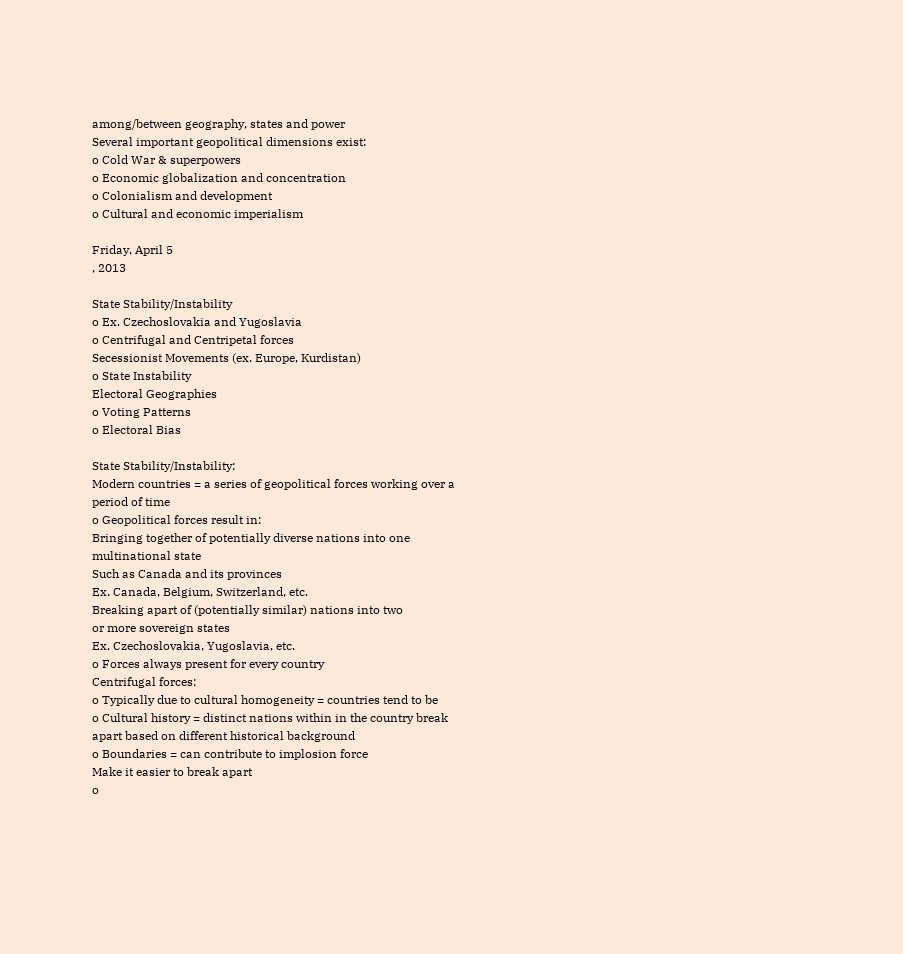among/between geography, states and power
Several important geopolitical dimensions exist:
o Cold War & superpowers
o Economic globalization and concentration
o Colonialism and development
o Cultural and economic imperialism

Friday, April 5
, 2013

State Stability/Instability
o Ex. Czechoslovakia and Yugoslavia
o Centrifugal and Centripetal forces
Secessionist Movements (ex. Europe, Kurdistan)
o State Instability
Electoral Geographies
o Voting Patterns
o Electoral Bias

State Stability/Instability:
Modern countries = a series of geopolitical forces working over a
period of time
o Geopolitical forces result in:
Bringing together of potentially diverse nations into one
multinational state
Such as Canada and its provinces
Ex. Canada, Belgium, Switzerland, etc.
Breaking apart of (potentially similar) nations into two
or more sovereign states
Ex. Czechoslovakia, Yugoslavia, etc.
o Forces always present for every country
Centrifugal forces:
o Typically due to cultural homogeneity = countries tend to be
o Cultural history = distinct nations within in the country break
apart based on different historical background
o Boundaries = can contribute to implosion force
Make it easier to break apart
o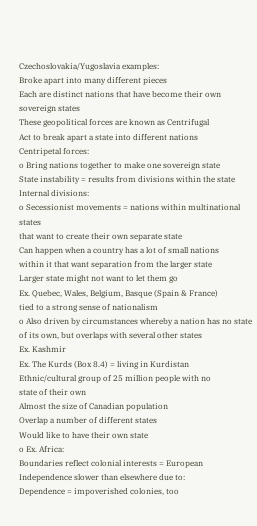Czechoslovakia/Yugoslavia examples:
Broke apart into many different pieces
Each are distinct nations that have become their own
sovereign states
These geopolitical forces are known as Centrifugal
Act to break apart a state into different nations
Centripetal forces:
o Bring nations together to make one sovereign state
State instability = results from divisions within the state
Internal divisions:
o Secessionist movements = nations within multinational states
that want to create their own separate state
Can happen when a country has a lot of small nations
within it that want separation from the larger state
Larger state might not want to let them go
Ex. Quebec, Wales, Belgium, Basque (Spain & France)
tied to a strong sense of nationalism
o Also driven by circumstances whereby a nation has no state
of its own, but overlaps with several other states
Ex. Kashmir
Ex. The Kurds (Box 8.4) = living in Kurdistan
Ethnic/cultural group of 25 million people with no
state of their own
Almost the size of Canadian population
Overlap a number of different states
Would like to have their own state
o Ex. Africa:
Boundaries reflect colonial interests = European
Independence slower than elsewhere due to:
Dependence = impoverished colonies, too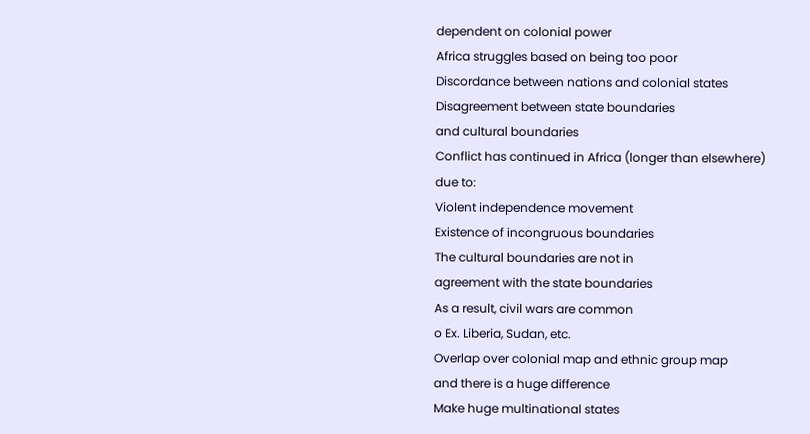dependent on colonial power
Africa struggles based on being too poor
Discordance between nations and colonial states
Disagreement between state boundaries
and cultural boundaries
Conflict has continued in Africa (longer than elsewhere)
due to:
Violent independence movement
Existence of incongruous boundaries
The cultural boundaries are not in
agreement with the state boundaries
As a result, civil wars are common
o Ex. Liberia, Sudan, etc.
Overlap over colonial map and ethnic group map
and there is a huge difference
Make huge multinational states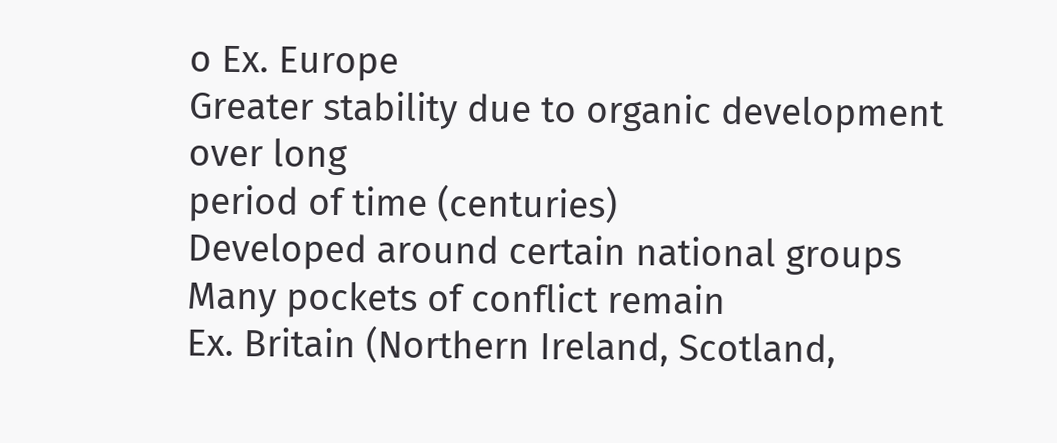o Ex. Europe
Greater stability due to organic development over long
period of time (centuries)
Developed around certain national groups
Many pockets of conflict remain
Ex. Britain (Northern Ireland, Scotland,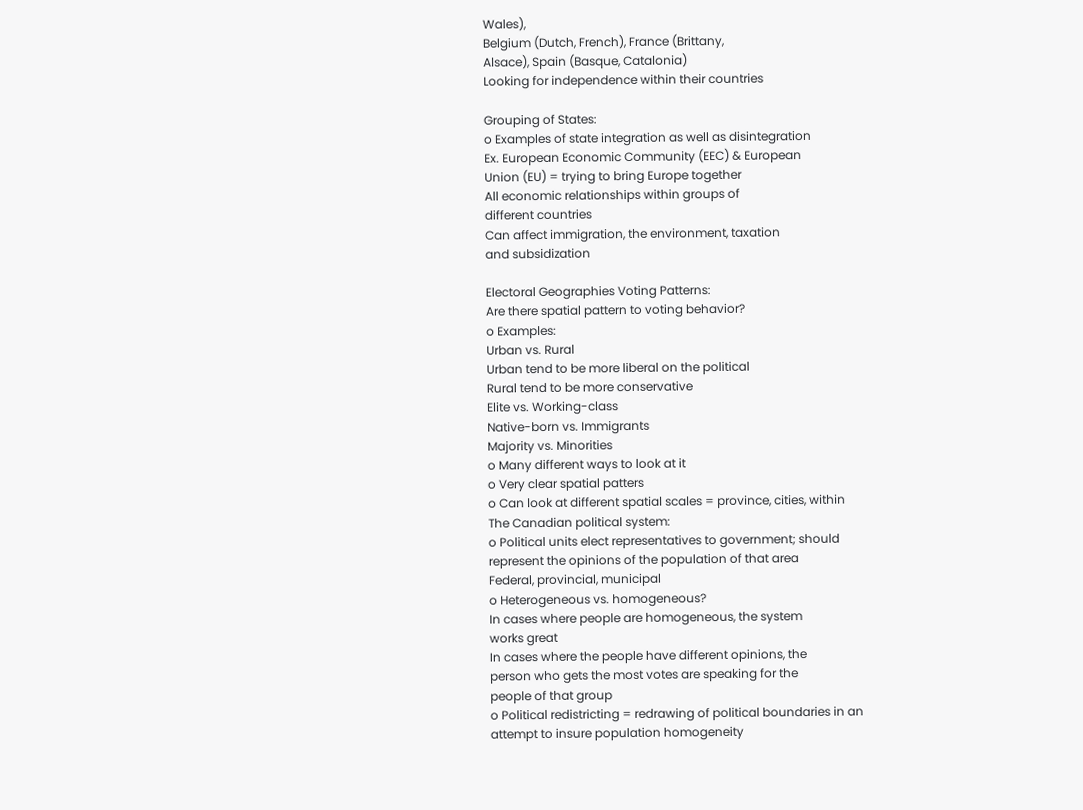Wales),
Belgium (Dutch, French), France (Brittany,
Alsace), Spain (Basque, Catalonia)
Looking for independence within their countries

Grouping of States:
o Examples of state integration as well as disintegration
Ex. European Economic Community (EEC) & European
Union (EU) = trying to bring Europe together
All economic relationships within groups of
different countries
Can affect immigration, the environment, taxation
and subsidization

Electoral Geographies Voting Patterns:
Are there spatial pattern to voting behavior?
o Examples:
Urban vs. Rural
Urban tend to be more liberal on the political
Rural tend to be more conservative
Elite vs. Working-class
Native-born vs. Immigrants
Majority vs. Minorities
o Many different ways to look at it
o Very clear spatial patters
o Can look at different spatial scales = province, cities, within
The Canadian political system:
o Political units elect representatives to government; should
represent the opinions of the population of that area
Federal, provincial, municipal
o Heterogeneous vs. homogeneous?
In cases where people are homogeneous, the system
works great
In cases where the people have different opinions, the
person who gets the most votes are speaking for the
people of that group
o Political redistricting = redrawing of political boundaries in an
attempt to insure population homogeneity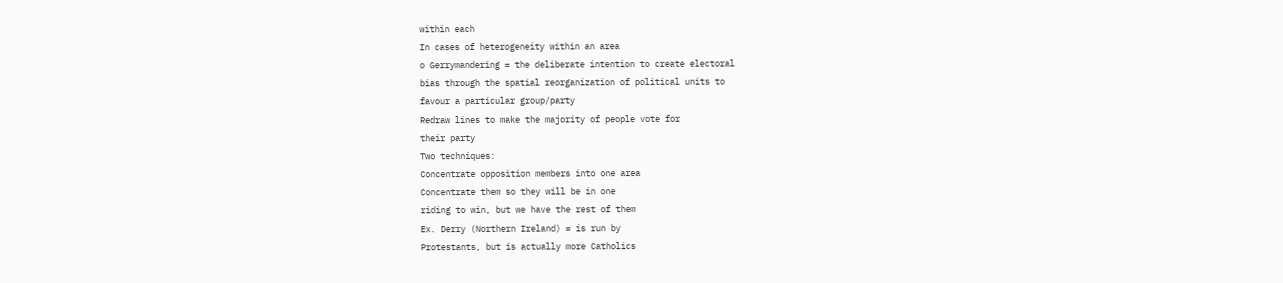within each
In cases of heterogeneity within an area
o Gerrymandering = the deliberate intention to create electoral
bias through the spatial reorganization of political units to
favour a particular group/party
Redraw lines to make the majority of people vote for
their party
Two techniques:
Concentrate opposition members into one area
Concentrate them so they will be in one
riding to win, but we have the rest of them
Ex. Derry (Northern Ireland) = is run by
Protestants, but is actually more Catholics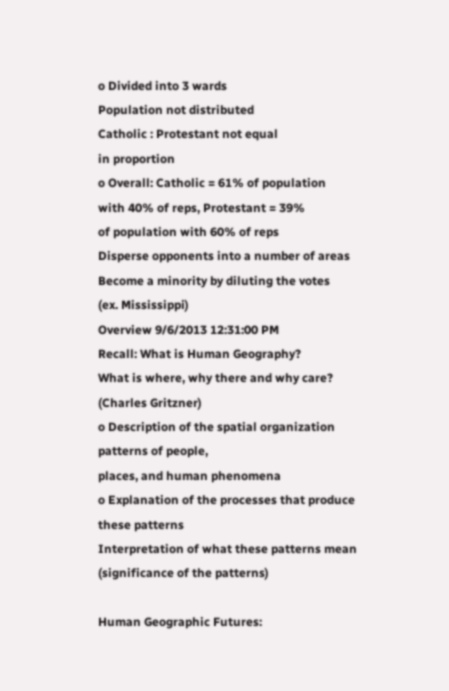o Divided into 3 wards
Population not distributed
Catholic : Protestant not equal
in proportion
o Overall: Catholic = 61% of population
with 40% of reps, Protestant = 39%
of population with 60% of reps
Disperse opponents into a number of areas
Become a minority by diluting the votes
(ex. Mississippi)
Overview 9/6/2013 12:31:00 PM
Recall: What is Human Geography?
What is where, why there and why care? (Charles Gritzner)
o Description of the spatial organization patterns of people,
places, and human phenomena
o Explanation of the processes that produce these patterns
Interpretation of what these patterns mean
(significance of the patterns)

Human Geographic Futures: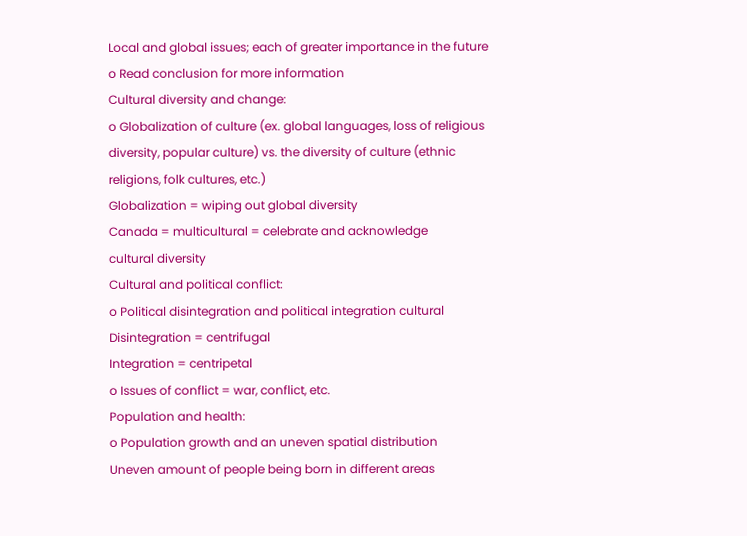Local and global issues; each of greater importance in the future
o Read conclusion for more information
Cultural diversity and change:
o Globalization of culture (ex. global languages, loss of religious
diversity, popular culture) vs. the diversity of culture (ethnic
religions, folk cultures, etc.)
Globalization = wiping out global diversity
Canada = multicultural = celebrate and acknowledge
cultural diversity
Cultural and political conflict:
o Political disintegration and political integration cultural
Disintegration = centrifugal
Integration = centripetal
o Issues of conflict = war, conflict, etc.
Population and health:
o Population growth and an uneven spatial distribution
Uneven amount of people being born in different areas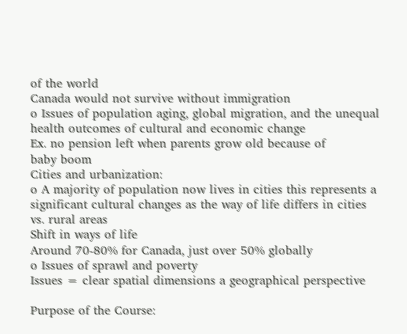of the world
Canada would not survive without immigration
o Issues of population aging, global migration, and the unequal
health outcomes of cultural and economic change
Ex. no pension left when parents grow old because of
baby boom
Cities and urbanization:
o A majority of population now lives in cities this represents a
significant cultural changes as the way of life differs in cities
vs. rural areas
Shift in ways of life
Around 70-80% for Canada, just over 50% globally
o Issues of sprawl and poverty
Issues = clear spatial dimensions a geographical perspective

Purpose of the Course: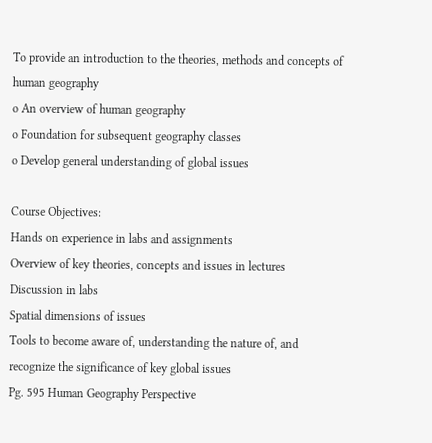To provide an introduction to the theories, methods and concepts of
human geography
o An overview of human geography
o Foundation for subsequent geography classes
o Develop general understanding of global issues

Course Objectives:
Hands on experience in labs and assignments
Overview of key theories, concepts and issues in lectures
Discussion in labs
Spatial dimensions of issues
Tools to become aware of, understanding the nature of, and
recognize the significance of key global issues
Pg. 595 Human Geography Perspective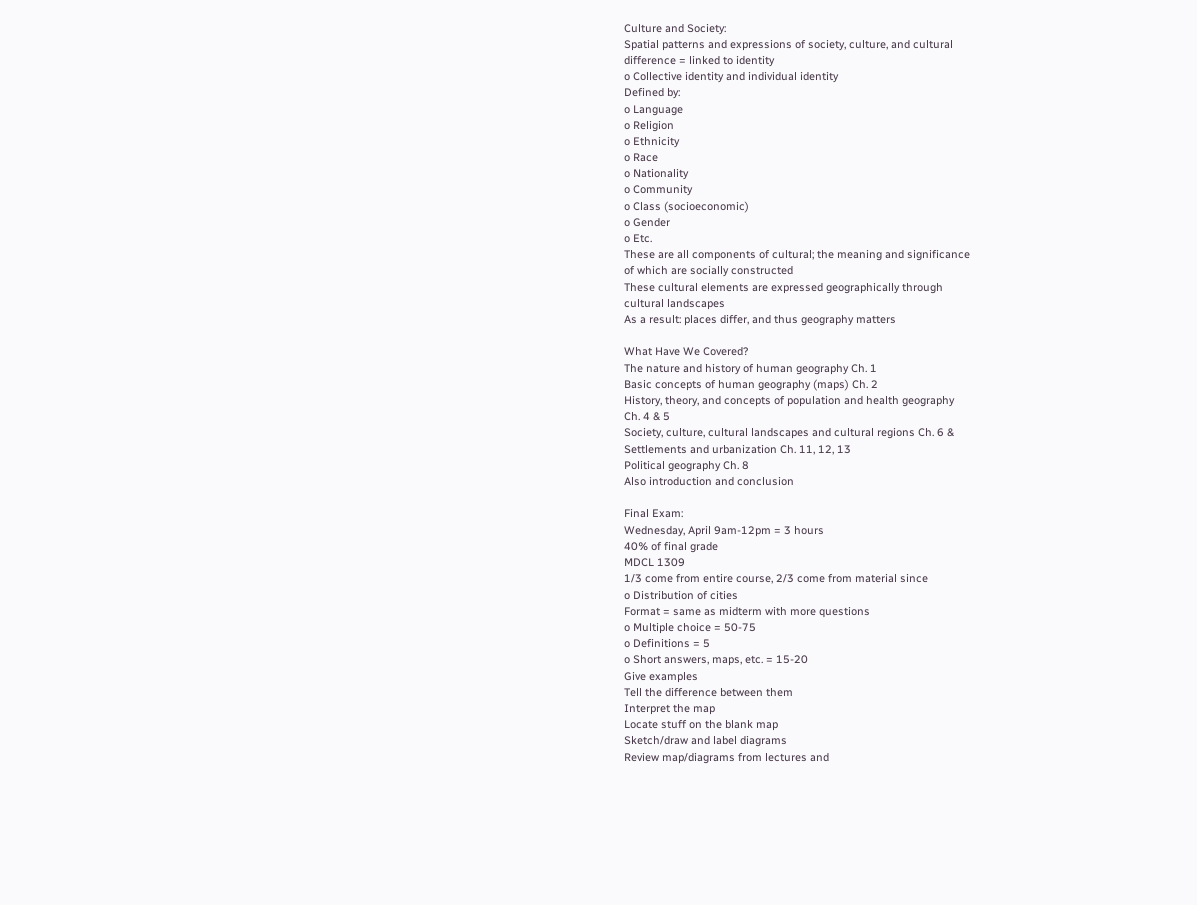Culture and Society:
Spatial patterns and expressions of society, culture, and cultural
difference = linked to identity
o Collective identity and individual identity
Defined by:
o Language
o Religion
o Ethnicity
o Race
o Nationality
o Community
o Class (socioeconomic)
o Gender
o Etc.
These are all components of cultural; the meaning and significance
of which are socially constructed
These cultural elements are expressed geographically through
cultural landscapes
As a result: places differ, and thus geography matters

What Have We Covered?
The nature and history of human geography Ch. 1
Basic concepts of human geography (maps) Ch. 2
History, theory, and concepts of population and health geography
Ch. 4 & 5
Society, culture, cultural landscapes and cultural regions Ch. 6 &
Settlements and urbanization Ch. 11, 12, 13
Political geography Ch. 8
Also introduction and conclusion

Final Exam:
Wednesday, April 9am-12pm = 3 hours
40% of final grade
MDCL 1309
1/3 come from entire course, 2/3 come from material since
o Distribution of cities
Format = same as midterm with more questions
o Multiple choice = 50-75
o Definitions = 5
o Short answers, maps, etc. = 15-20
Give examples
Tell the difference between them
Interpret the map
Locate stuff on the blank map
Sketch/draw and label diagrams
Review map/diagrams from lectures and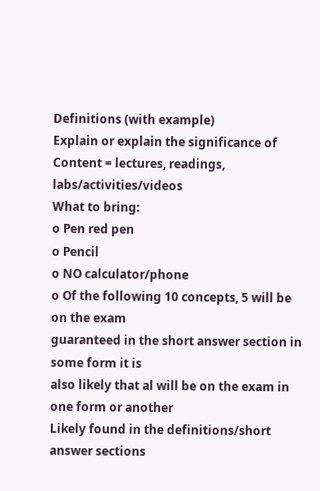Definitions (with example)
Explain or explain the significance of
Content = lectures, readings, labs/activities/videos
What to bring:
o Pen red pen
o Pencil
o NO calculator/phone
o Of the following 10 concepts, 5 will be on the exam
guaranteed in the short answer section in some form it is
also likely that al will be on the exam in one form or another
Likely found in the definitions/short answer sections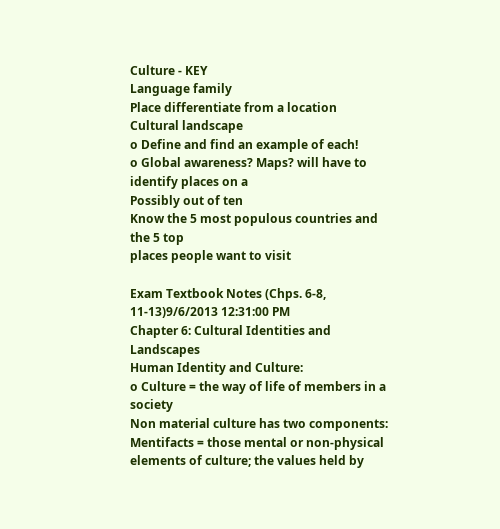Culture - KEY
Language family
Place differentiate from a location
Cultural landscape
o Define and find an example of each!
o Global awareness? Maps? will have to identify places on a
Possibly out of ten
Know the 5 most populous countries and the 5 top
places people want to visit

Exam Textbook Notes (Chps. 6-8, 11-13)9/6/2013 12:31:00 PM
Chapter 6: Cultural Identities and Landscapes
Human Identity and Culture:
o Culture = the way of life of members in a society
Non material culture has two components:
Mentifacts = those mental or non-physical
elements of culture; the values held by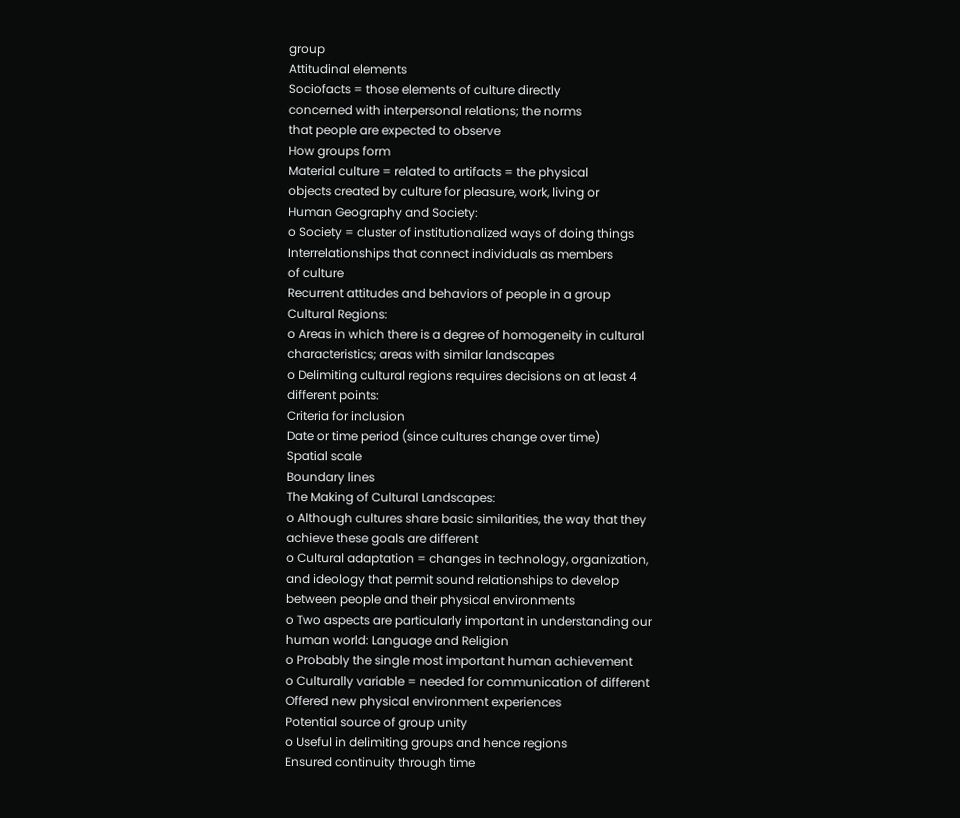group
Attitudinal elements
Sociofacts = those elements of culture directly
concerned with interpersonal relations; the norms
that people are expected to observe
How groups form
Material culture = related to artifacts = the physical
objects created by culture for pleasure, work, living or
Human Geography and Society:
o Society = cluster of institutionalized ways of doing things
Interrelationships that connect individuals as members
of culture
Recurrent attitudes and behaviors of people in a group
Cultural Regions:
o Areas in which there is a degree of homogeneity in cultural
characteristics; areas with similar landscapes
o Delimiting cultural regions requires decisions on at least 4
different points:
Criteria for inclusion
Date or time period (since cultures change over time)
Spatial scale
Boundary lines
The Making of Cultural Landscapes:
o Although cultures share basic similarities, the way that they
achieve these goals are different
o Cultural adaptation = changes in technology, organization,
and ideology that permit sound relationships to develop
between people and their physical environments
o Two aspects are particularly important in understanding our
human world: Language and Religion
o Probably the single most important human achievement
o Culturally variable = needed for communication of different
Offered new physical environment experiences
Potential source of group unity
o Useful in delimiting groups and hence regions
Ensured continuity through time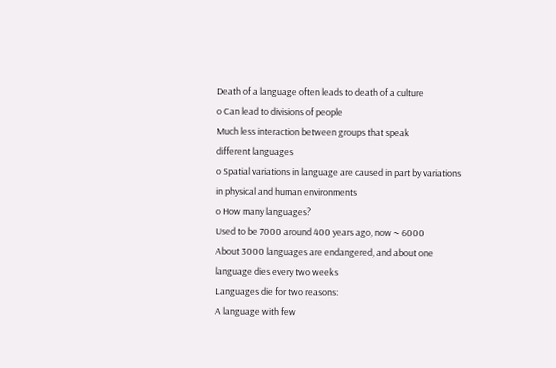Death of a language often leads to death of a culture
o Can lead to divisions of people
Much less interaction between groups that speak
different languages
o Spatial variations in language are caused in part by variations
in physical and human environments
o How many languages?
Used to be 7000 around 400 years ago, now ~ 6000
About 3000 languages are endangered, and about one
language dies every two weeks
Languages die for two reasons:
A language with few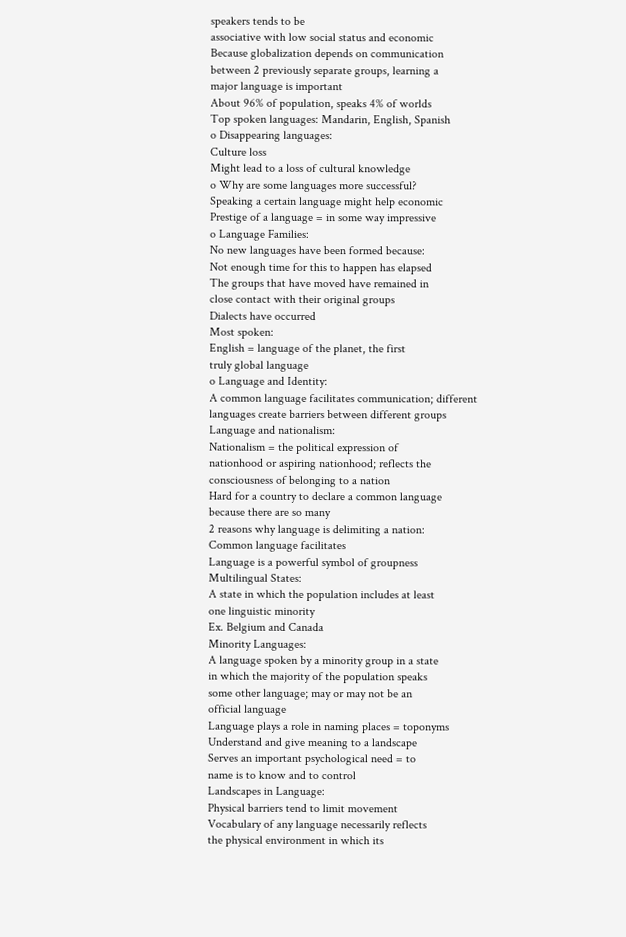speakers tends to be
associative with low social status and economic
Because globalization depends on communication
between 2 previously separate groups, learning a
major language is important
About 96% of population, speaks 4% of worlds
Top spoken languages: Mandarin, English, Spanish
o Disappearing languages:
Culture loss
Might lead to a loss of cultural knowledge
o Why are some languages more successful?
Speaking a certain language might help economic
Prestige of a language = in some way impressive
o Language Families:
No new languages have been formed because:
Not enough time for this to happen has elapsed
The groups that have moved have remained in
close contact with their original groups
Dialects have occurred
Most spoken:
English = language of the planet, the first
truly global language
o Language and Identity:
A common language facilitates communication; different
languages create barriers between different groups
Language and nationalism:
Nationalism = the political expression of
nationhood or aspiring nationhood; reflects the
consciousness of belonging to a nation
Hard for a country to declare a common language
because there are so many
2 reasons why language is delimiting a nation:
Common language facilitates
Language is a powerful symbol of groupness
Multilingual States:
A state in which the population includes at least
one linguistic minority
Ex. Belgium and Canada
Minority Languages:
A language spoken by a minority group in a state
in which the majority of the population speaks
some other language; may or may not be an
official language
Language plays a role in naming places = toponyms
Understand and give meaning to a landscape
Serves an important psychological need = to
name is to know and to control
Landscapes in Language:
Physical barriers tend to limit movement
Vocabulary of any language necessarily reflects
the physical environment in which its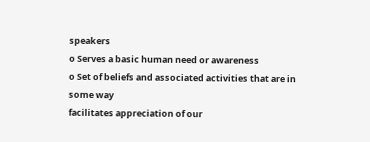speakers
o Serves a basic human need or awareness
o Set of beliefs and associated activities that are in some way
facilitates appreciation of our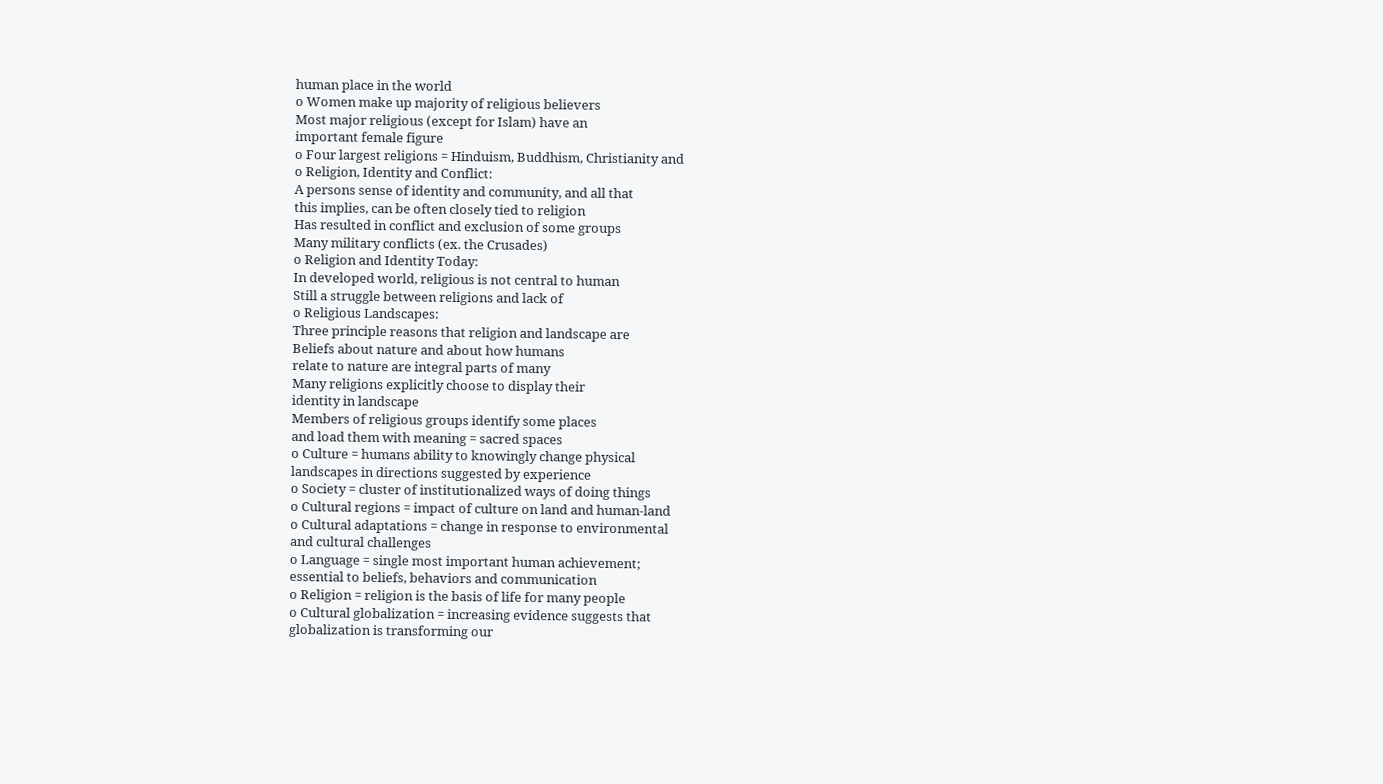human place in the world
o Women make up majority of religious believers
Most major religious (except for Islam) have an
important female figure
o Four largest religions = Hinduism, Buddhism, Christianity and
o Religion, Identity and Conflict:
A persons sense of identity and community, and all that
this implies, can be often closely tied to religion
Has resulted in conflict and exclusion of some groups
Many military conflicts (ex. the Crusades)
o Religion and Identity Today:
In developed world, religious is not central to human
Still a struggle between religions and lack of
o Religious Landscapes:
Three principle reasons that religion and landscape are
Beliefs about nature and about how humans
relate to nature are integral parts of many
Many religions explicitly choose to display their
identity in landscape
Members of religious groups identify some places
and load them with meaning = sacred spaces
o Culture = humans ability to knowingly change physical
landscapes in directions suggested by experience
o Society = cluster of institutionalized ways of doing things
o Cultural regions = impact of culture on land and human-land
o Cultural adaptations = change in response to environmental
and cultural challenges
o Language = single most important human achievement;
essential to beliefs, behaviors and communication
o Religion = religion is the basis of life for many people
o Cultural globalization = increasing evidence suggests that
globalization is transforming our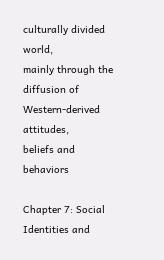culturally divided world,
mainly through the diffusion of Western-derived attitudes,
beliefs and behaviors

Chapter 7: Social Identities and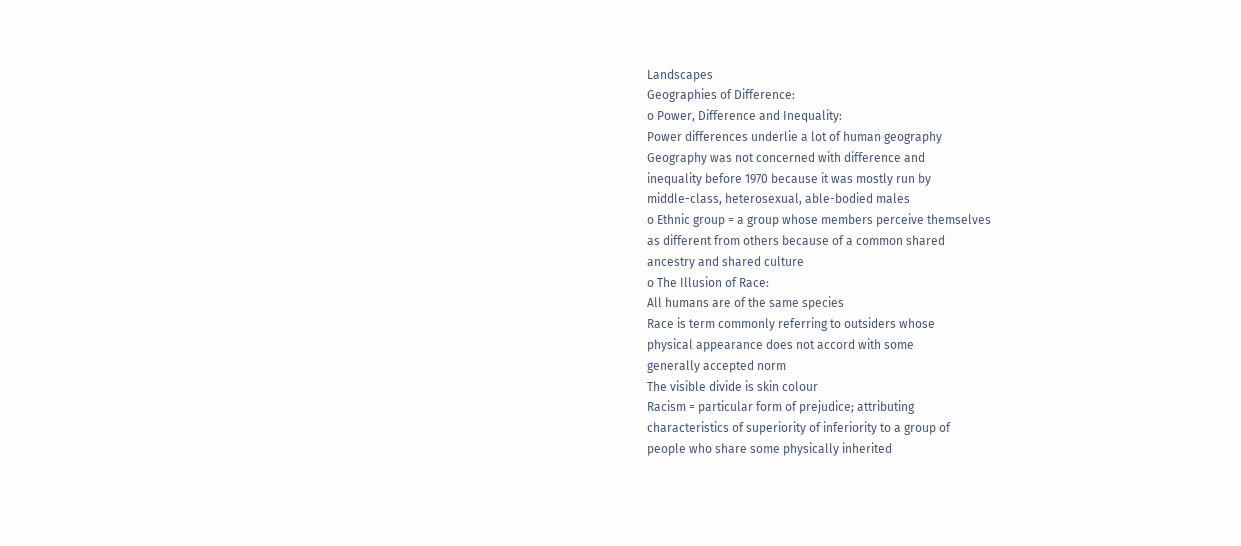Landscapes
Geographies of Difference:
o Power, Difference and Inequality:
Power differences underlie a lot of human geography
Geography was not concerned with difference and
inequality before 1970 because it was mostly run by
middle-class, heterosexual, able-bodied males
o Ethnic group = a group whose members perceive themselves
as different from others because of a common shared
ancestry and shared culture
o The Illusion of Race:
All humans are of the same species
Race is term commonly referring to outsiders whose
physical appearance does not accord with some
generally accepted norm
The visible divide is skin colour
Racism = particular form of prejudice; attributing
characteristics of superiority of inferiority to a group of
people who share some physically inherited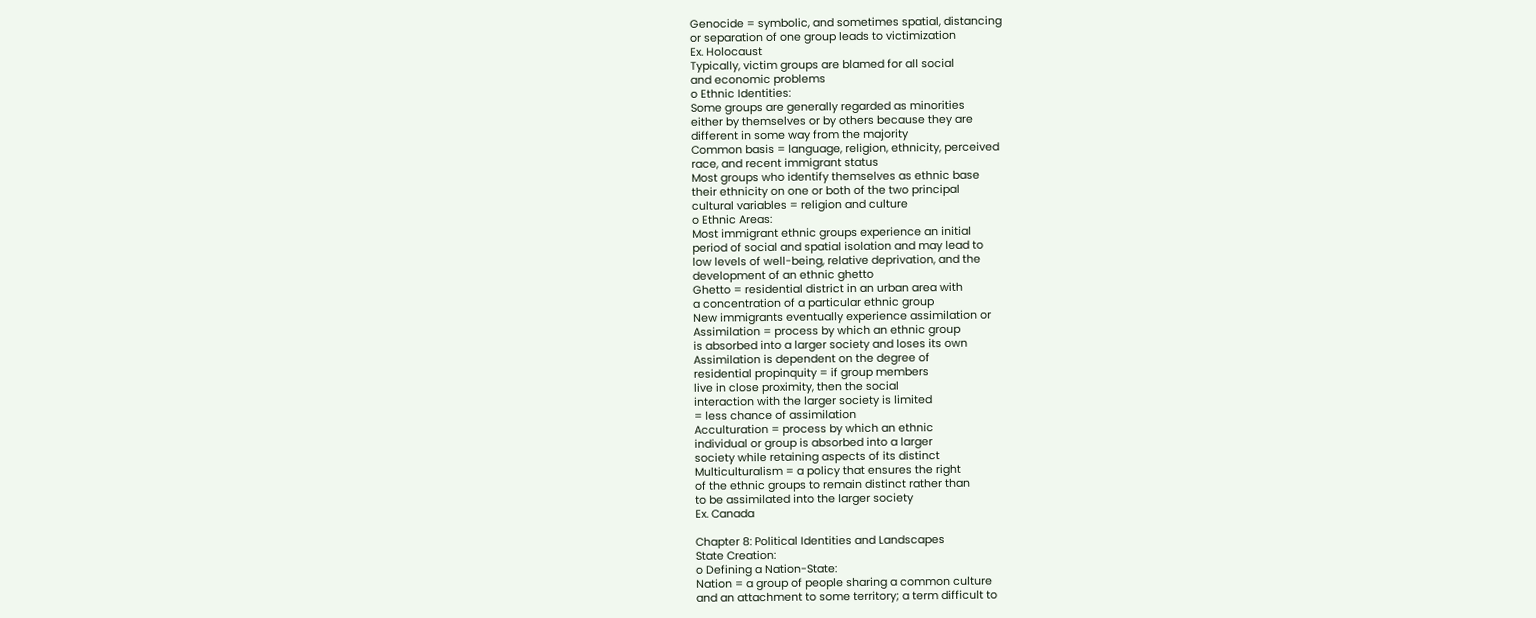Genocide = symbolic, and sometimes spatial, distancing
or separation of one group leads to victimization
Ex. Holocaust
Typically, victim groups are blamed for all social
and economic problems
o Ethnic Identities:
Some groups are generally regarded as minorities
either by themselves or by others because they are
different in some way from the majority
Common basis = language, religion, ethnicity, perceived
race, and recent immigrant status
Most groups who identify themselves as ethnic base
their ethnicity on one or both of the two principal
cultural variables = religion and culture
o Ethnic Areas:
Most immigrant ethnic groups experience an initial
period of social and spatial isolation and may lead to
low levels of well-being, relative deprivation, and the
development of an ethnic ghetto
Ghetto = residential district in an urban area with
a concentration of a particular ethnic group
New immigrants eventually experience assimilation or
Assimilation = process by which an ethnic group
is absorbed into a larger society and loses its own
Assimilation is dependent on the degree of
residential propinquity = if group members
live in close proximity, then the social
interaction with the larger society is limited
= less chance of assimilation
Acculturation = process by which an ethnic
individual or group is absorbed into a larger
society while retaining aspects of its distinct
Multiculturalism = a policy that ensures the right
of the ethnic groups to remain distinct rather than
to be assimilated into the larger society
Ex. Canada

Chapter 8: Political Identities and Landscapes
State Creation:
o Defining a Nation-State:
Nation = a group of people sharing a common culture
and an attachment to some territory; a term difficult to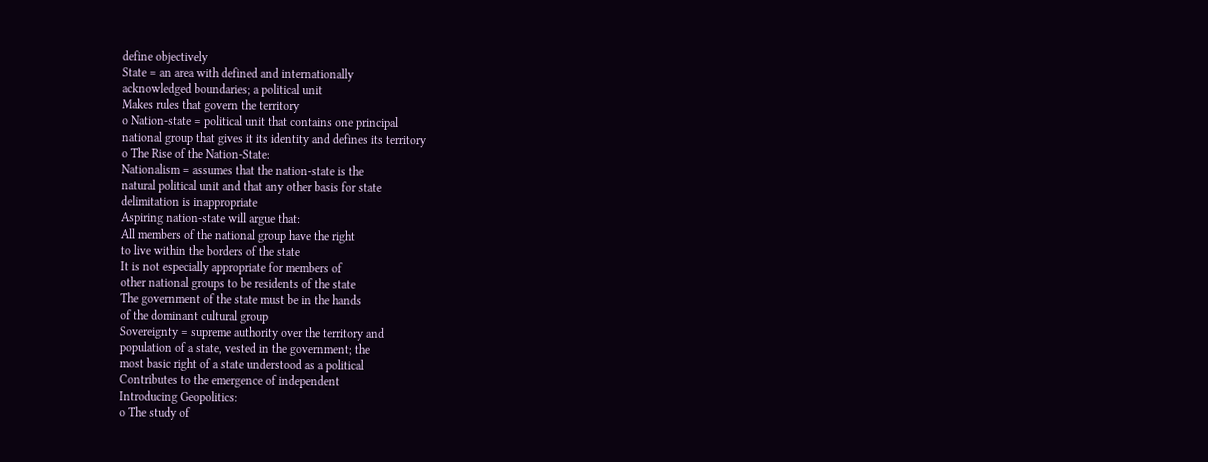define objectively
State = an area with defined and internationally
acknowledged boundaries; a political unit
Makes rules that govern the territory
o Nation-state = political unit that contains one principal
national group that gives it its identity and defines its territory
o The Rise of the Nation-State:
Nationalism = assumes that the nation-state is the
natural political unit and that any other basis for state
delimitation is inappropriate
Aspiring nation-state will argue that:
All members of the national group have the right
to live within the borders of the state
It is not especially appropriate for members of
other national groups to be residents of the state
The government of the state must be in the hands
of the dominant cultural group
Sovereignty = supreme authority over the territory and
population of a state, vested in the government; the
most basic right of a state understood as a political
Contributes to the emergence of independent
Introducing Geopolitics:
o The study of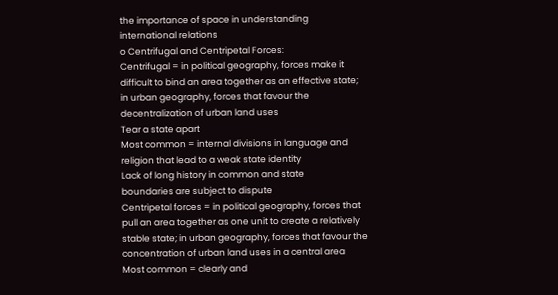the importance of space in understanding
international relations
o Centrifugal and Centripetal Forces:
Centrifugal = in political geography, forces make it
difficult to bind an area together as an effective state;
in urban geography, forces that favour the
decentralization of urban land uses
Tear a state apart
Most common = internal divisions in language and
religion that lead to a weak state identity
Lack of long history in common and state
boundaries are subject to dispute
Centripetal forces = in political geography, forces that
pull an area together as one unit to create a relatively
stable state; in urban geography, forces that favour the
concentration of urban land uses in a central area
Most common = clearly and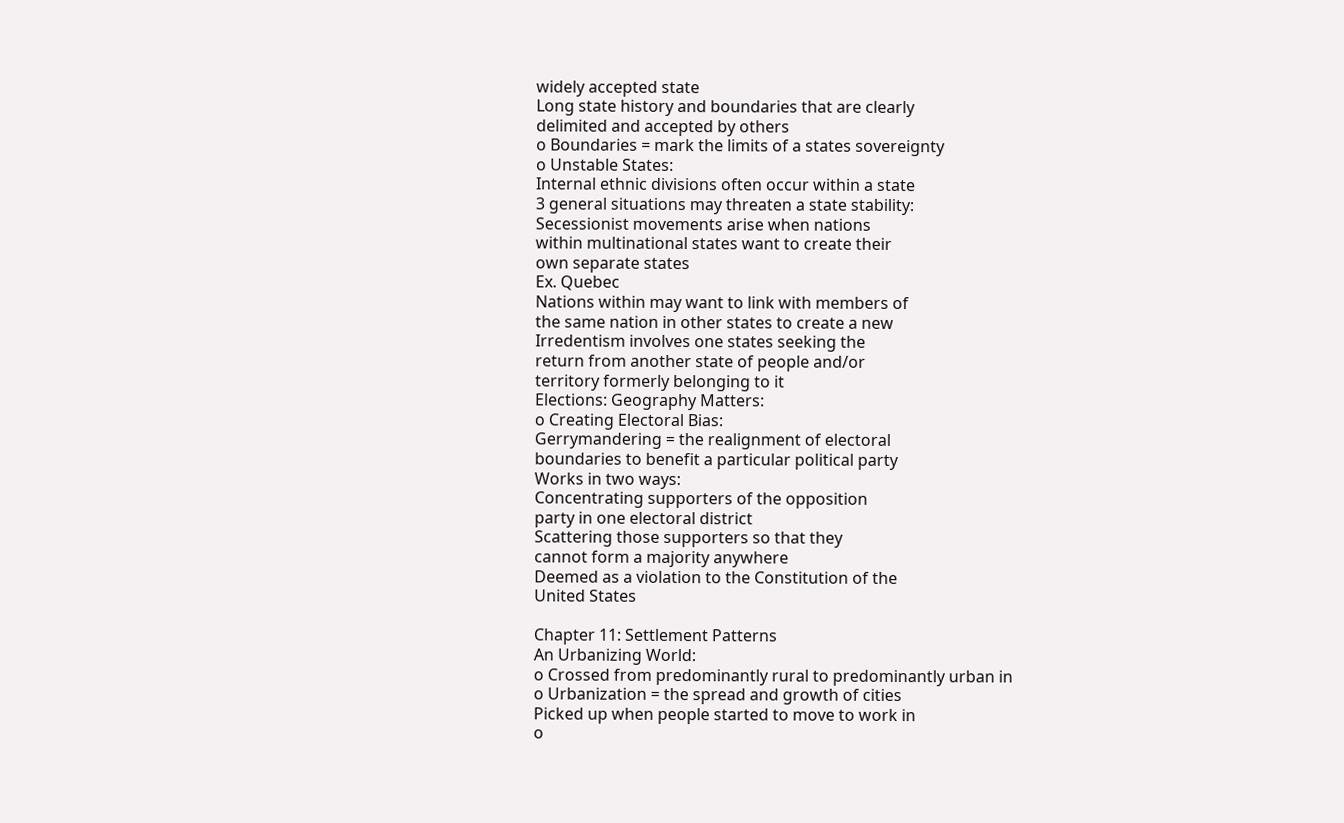widely accepted state
Long state history and boundaries that are clearly
delimited and accepted by others
o Boundaries = mark the limits of a states sovereignty
o Unstable States:
Internal ethnic divisions often occur within a state
3 general situations may threaten a state stability:
Secessionist movements arise when nations
within multinational states want to create their
own separate states
Ex. Quebec
Nations within may want to link with members of
the same nation in other states to create a new
Irredentism involves one states seeking the
return from another state of people and/or
territory formerly belonging to it
Elections: Geography Matters:
o Creating Electoral Bias:
Gerrymandering = the realignment of electoral
boundaries to benefit a particular political party
Works in two ways:
Concentrating supporters of the opposition
party in one electoral district
Scattering those supporters so that they
cannot form a majority anywhere
Deemed as a violation to the Constitution of the
United States

Chapter 11: Settlement Patterns
An Urbanizing World:
o Crossed from predominantly rural to predominantly urban in
o Urbanization = the spread and growth of cities
Picked up when people started to move to work in
o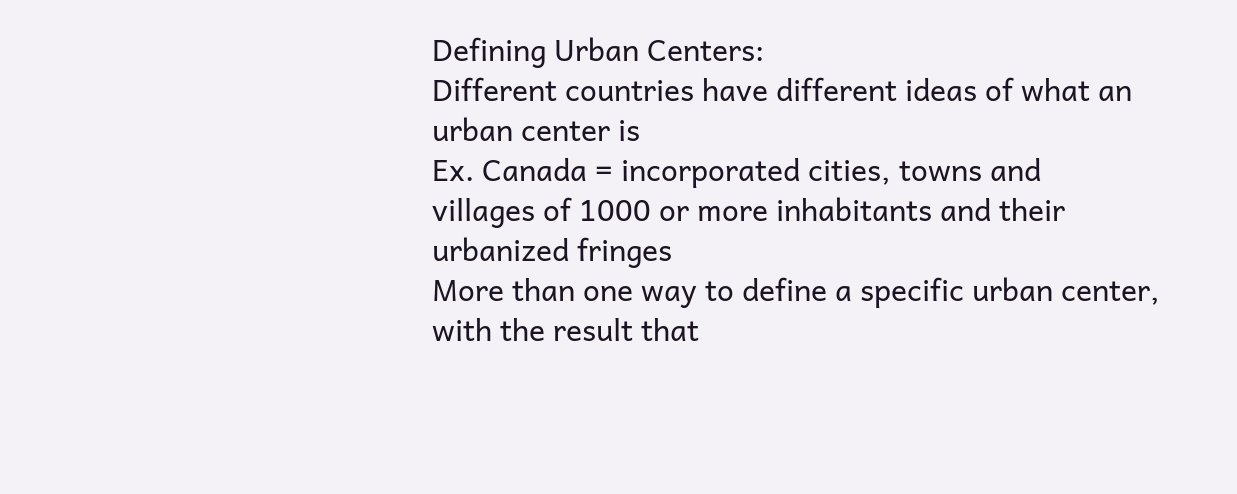Defining Urban Centers:
Different countries have different ideas of what an
urban center is
Ex. Canada = incorporated cities, towns and
villages of 1000 or more inhabitants and their
urbanized fringes
More than one way to define a specific urban center,
with the result that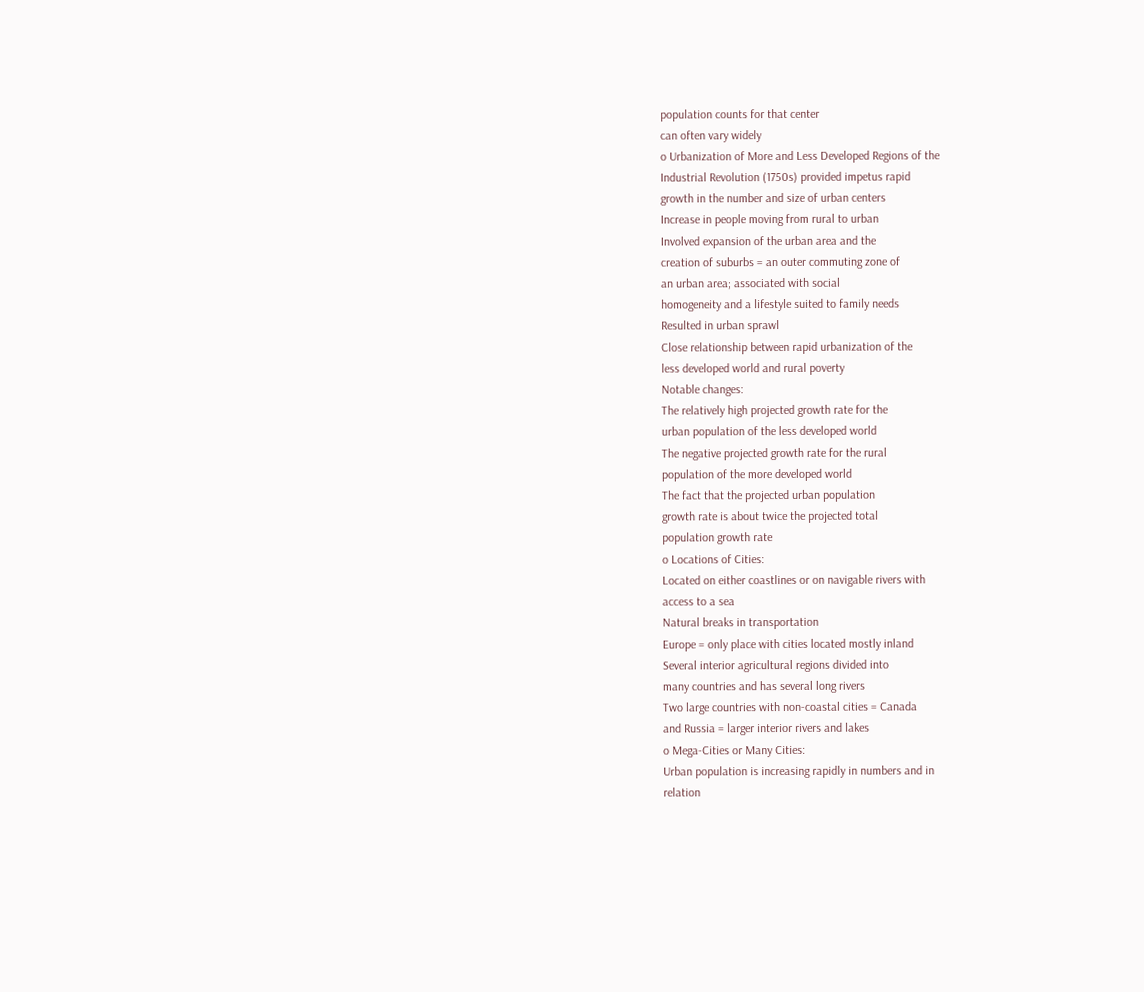population counts for that center
can often vary widely
o Urbanization of More and Less Developed Regions of the
Industrial Revolution (1750s) provided impetus rapid
growth in the number and size of urban centers
Increase in people moving from rural to urban
Involved expansion of the urban area and the
creation of suburbs = an outer commuting zone of
an urban area; associated with social
homogeneity and a lifestyle suited to family needs
Resulted in urban sprawl
Close relationship between rapid urbanization of the
less developed world and rural poverty
Notable changes:
The relatively high projected growth rate for the
urban population of the less developed world
The negative projected growth rate for the rural
population of the more developed world
The fact that the projected urban population
growth rate is about twice the projected total
population growth rate
o Locations of Cities:
Located on either coastlines or on navigable rivers with
access to a sea
Natural breaks in transportation
Europe = only place with cities located mostly inland
Several interior agricultural regions divided into
many countries and has several long rivers
Two large countries with non-coastal cities = Canada
and Russia = larger interior rivers and lakes
o Mega-Cities or Many Cities:
Urban population is increasing rapidly in numbers and in
relation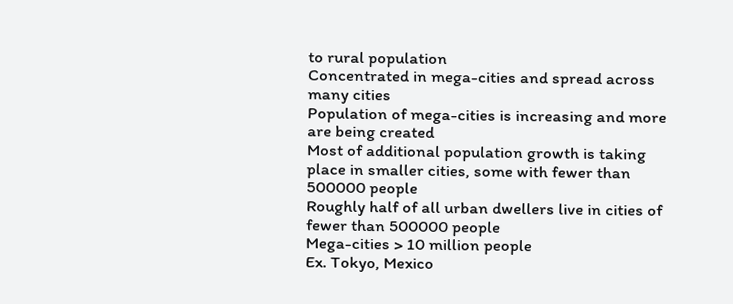to rural population
Concentrated in mega-cities and spread across
many cities
Population of mega-cities is increasing and more
are being created
Most of additional population growth is taking
place in smaller cities, some with fewer than
500000 people
Roughly half of all urban dwellers live in cities of
fewer than 500000 people
Mega-cities > 10 million people
Ex. Tokyo, Mexico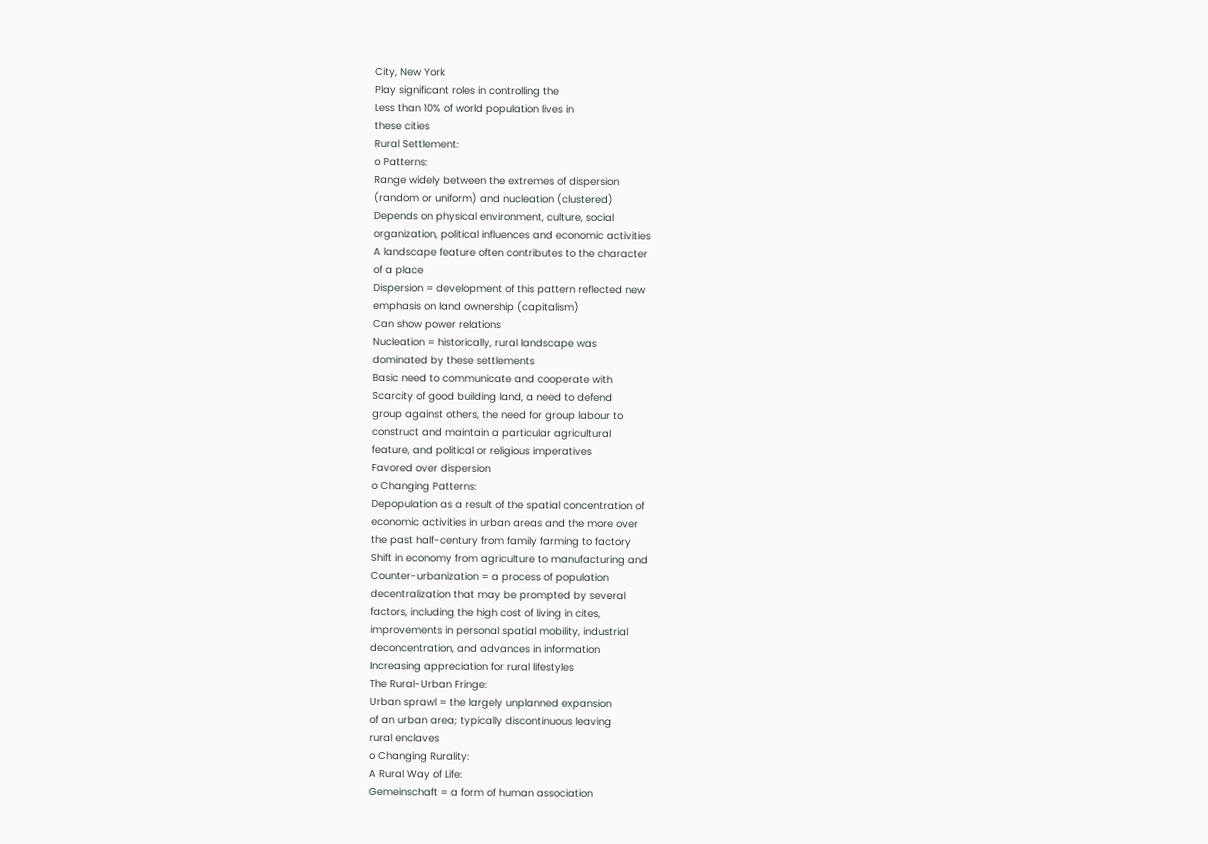City, New York
Play significant roles in controlling the
Less than 10% of world population lives in
these cities
Rural Settlement:
o Patterns:
Range widely between the extremes of dispersion
(random or uniform) and nucleation (clustered)
Depends on physical environment, culture, social
organization, political influences and economic activities
A landscape feature often contributes to the character
of a place
Dispersion = development of this pattern reflected new
emphasis on land ownership (capitalism)
Can show power relations
Nucleation = historically, rural landscape was
dominated by these settlements
Basic need to communicate and cooperate with
Scarcity of good building land, a need to defend
group against others, the need for group labour to
construct and maintain a particular agricultural
feature, and political or religious imperatives
Favored over dispersion
o Changing Patterns:
Depopulation as a result of the spatial concentration of
economic activities in urban areas and the more over
the past half-century from family farming to factory
Shift in economy from agriculture to manufacturing and
Counter-urbanization = a process of population
decentralization that may be prompted by several
factors, including the high cost of living in cites,
improvements in personal spatial mobility, industrial
deconcentration, and advances in information
Increasing appreciation for rural lifestyles
The Rural-Urban Fringe:
Urban sprawl = the largely unplanned expansion
of an urban area; typically discontinuous leaving
rural enclaves
o Changing Rurality:
A Rural Way of Life:
Gemeinschaft = a form of human association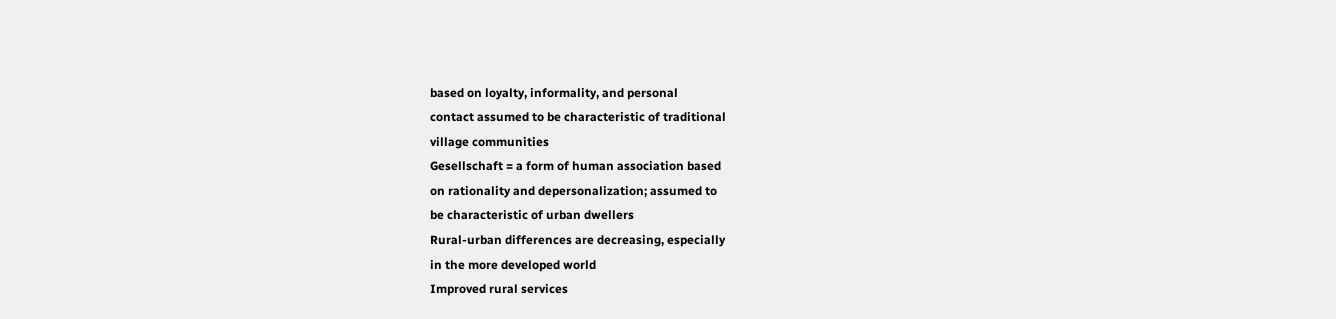based on loyalty, informality, and personal
contact assumed to be characteristic of traditional
village communities
Gesellschaft = a form of human association based
on rationality and depersonalization; assumed to
be characteristic of urban dwellers
Rural-urban differences are decreasing, especially
in the more developed world
Improved rural services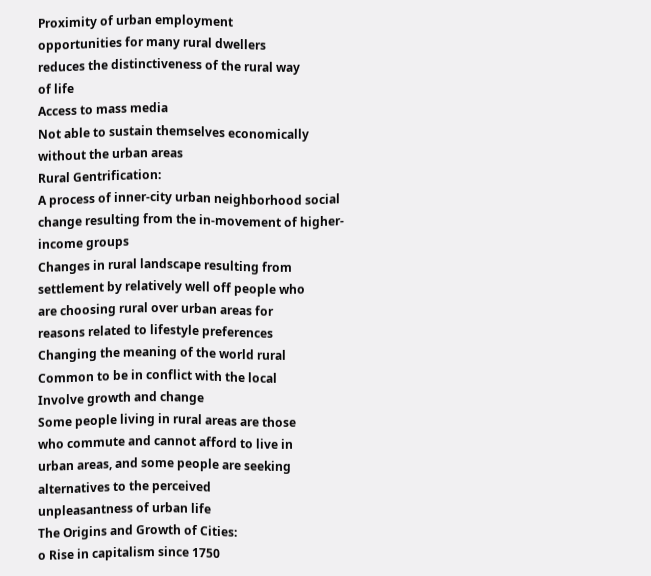Proximity of urban employment
opportunities for many rural dwellers
reduces the distinctiveness of the rural way
of life
Access to mass media
Not able to sustain themselves economically
without the urban areas
Rural Gentrification:
A process of inner-city urban neighborhood social
change resulting from the in-movement of higher-
income groups
Changes in rural landscape resulting from
settlement by relatively well off people who
are choosing rural over urban areas for
reasons related to lifestyle preferences
Changing the meaning of the world rural
Common to be in conflict with the local
Involve growth and change
Some people living in rural areas are those
who commute and cannot afford to live in
urban areas, and some people are seeking
alternatives to the perceived
unpleasantness of urban life
The Origins and Growth of Cities:
o Rise in capitalism since 1750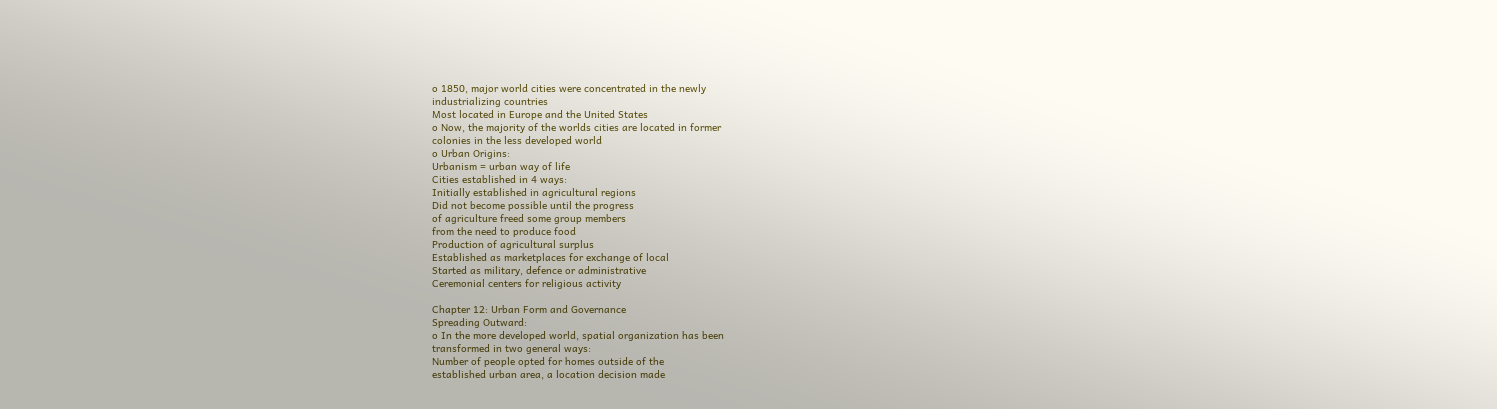o 1850, major world cities were concentrated in the newly
industrializing countries
Most located in Europe and the United States
o Now, the majority of the worlds cities are located in former
colonies in the less developed world
o Urban Origins:
Urbanism = urban way of life
Cities established in 4 ways:
Initially established in agricultural regions
Did not become possible until the progress
of agriculture freed some group members
from the need to produce food
Production of agricultural surplus
Established as marketplaces for exchange of local
Started as military, defence or administrative
Ceremonial centers for religious activity

Chapter 12: Urban Form and Governance
Spreading Outward:
o In the more developed world, spatial organization has been
transformed in two general ways:
Number of people opted for homes outside of the
established urban area, a location decision made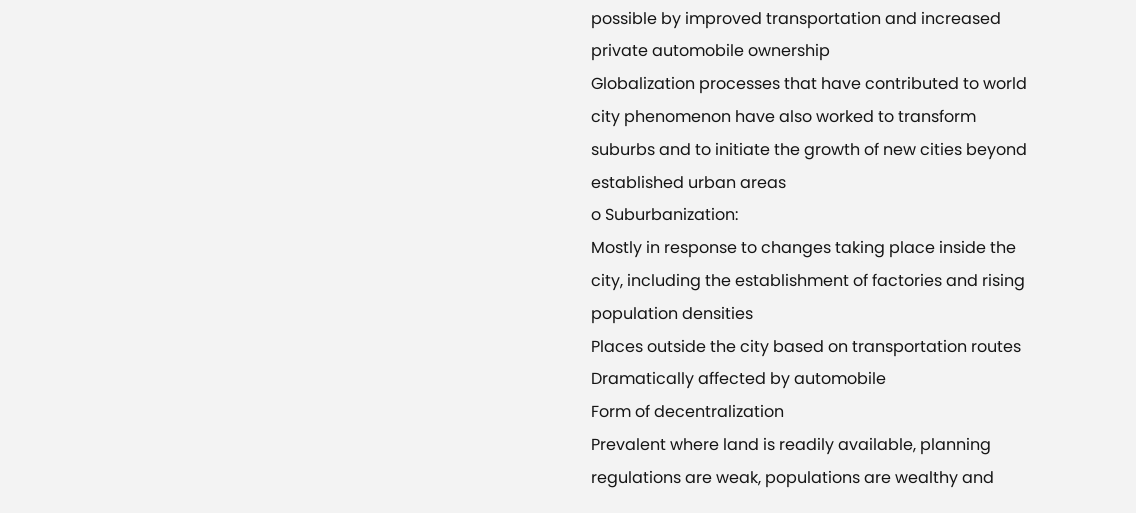possible by improved transportation and increased
private automobile ownership
Globalization processes that have contributed to world
city phenomenon have also worked to transform
suburbs and to initiate the growth of new cities beyond
established urban areas
o Suburbanization:
Mostly in response to changes taking place inside the
city, including the establishment of factories and rising
population densities
Places outside the city based on transportation routes
Dramatically affected by automobile
Form of decentralization
Prevalent where land is readily available, planning
regulations are weak, populations are wealthy and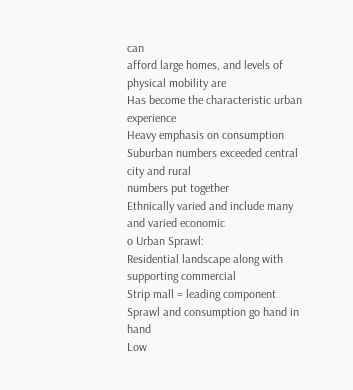can
afford large homes, and levels of physical mobility are
Has become the characteristic urban experience
Heavy emphasis on consumption
Suburban numbers exceeded central city and rural
numbers put together
Ethnically varied and include many and varied economic
o Urban Sprawl:
Residential landscape along with supporting commercial
Strip mall = leading component
Sprawl and consumption go hand in hand
Low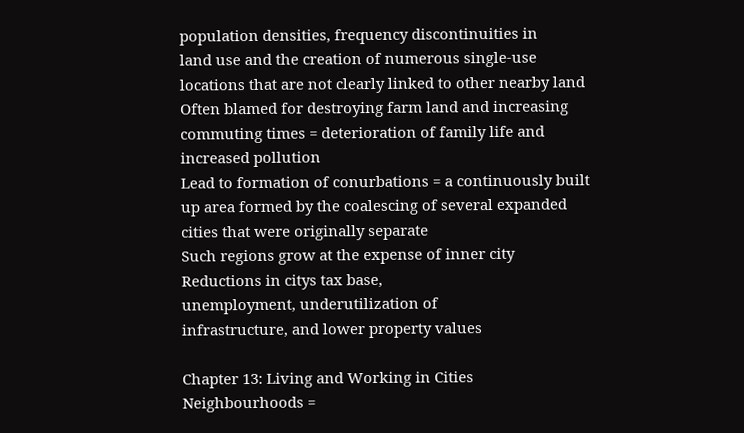population densities, frequency discontinuities in
land use and the creation of numerous single-use
locations that are not clearly linked to other nearby land
Often blamed for destroying farm land and increasing
commuting times = deterioration of family life and
increased pollution
Lead to formation of conurbations = a continuously built
up area formed by the coalescing of several expanded
cities that were originally separate
Such regions grow at the expense of inner city
Reductions in citys tax base,
unemployment, underutilization of
infrastructure, and lower property values

Chapter 13: Living and Working in Cities
Neighbourhoods =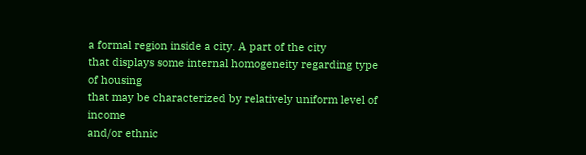a formal region inside a city. A part of the city
that displays some internal homogeneity regarding type of housing
that may be characterized by relatively uniform level of income
and/or ethnic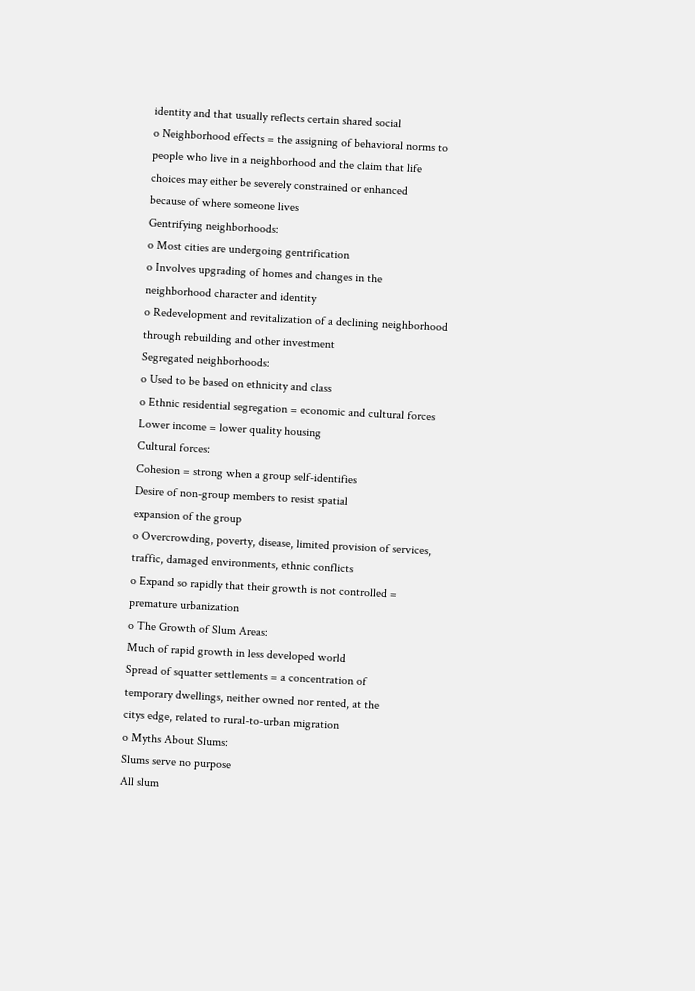identity and that usually reflects certain shared social
o Neighborhood effects = the assigning of behavioral norms to
people who live in a neighborhood and the claim that life
choices may either be severely constrained or enhanced
because of where someone lives
Gentrifying neighborhoods:
o Most cities are undergoing gentrification
o Involves upgrading of homes and changes in the
neighborhood character and identity
o Redevelopment and revitalization of a declining neighborhood
through rebuilding and other investment
Segregated neighborhoods:
o Used to be based on ethnicity and class
o Ethnic residential segregation = economic and cultural forces
Lower income = lower quality housing
Cultural forces:
Cohesion = strong when a group self-identifies
Desire of non-group members to resist spatial
expansion of the group
o Overcrowding, poverty, disease, limited provision of services,
traffic, damaged environments, ethnic conflicts
o Expand so rapidly that their growth is not controlled =
premature urbanization
o The Growth of Slum Areas:
Much of rapid growth in less developed world
Spread of squatter settlements = a concentration of
temporary dwellings, neither owned nor rented, at the
citys edge, related to rural-to-urban migration
o Myths About Slums:
Slums serve no purpose
All slum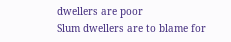dwellers are poor
Slum dwellers are to blame for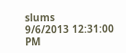slums
9/6/2013 12:31:00 PM